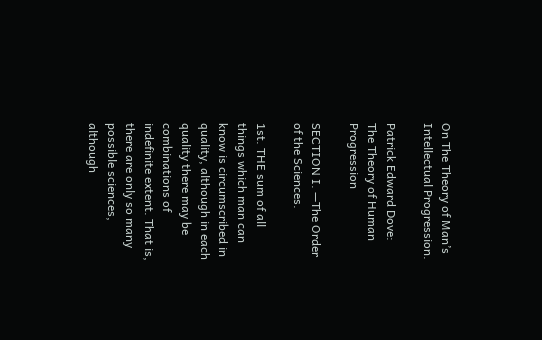On The Theory of Man’s Intellectual Progression.

Patrick Edward Dove:
The Theory of Human Progression

SECTION I. —The Order of the Sciences.

1st. THE sum of all things which man can know is circumscribed in quality, although in each quality there may be combinations of indefinite extent. That is, there are only so many possible sciences, although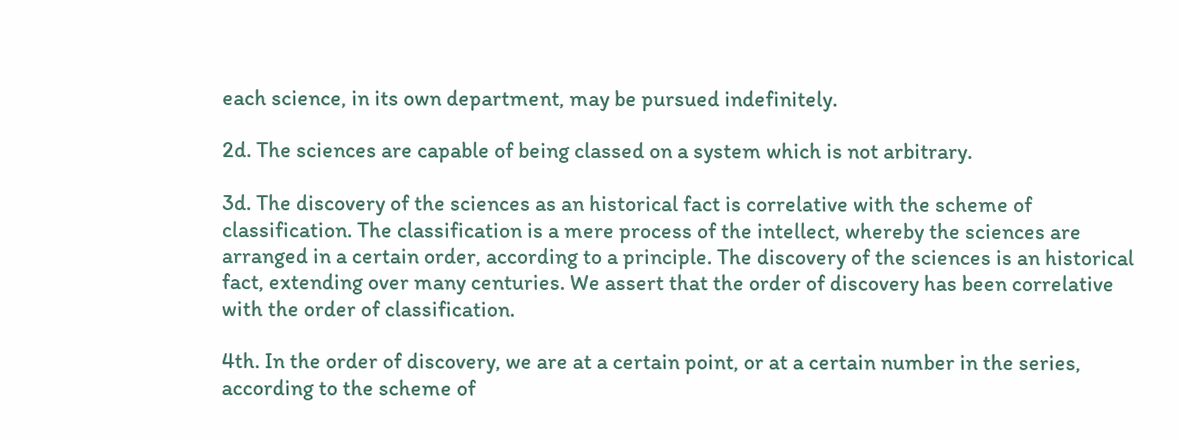each science, in its own department, may be pursued indefinitely.

2d. The sciences are capable of being classed on a system which is not arbitrary.

3d. The discovery of the sciences as an historical fact is correlative with the scheme of classification. The classification is a mere process of the intellect, whereby the sciences are arranged in a certain order, according to a principle. The discovery of the sciences is an historical fact, extending over many centuries. We assert that the order of discovery has been correlative with the order of classification.

4th. In the order of discovery, we are at a certain point, or at a certain number in the series, according to the scheme of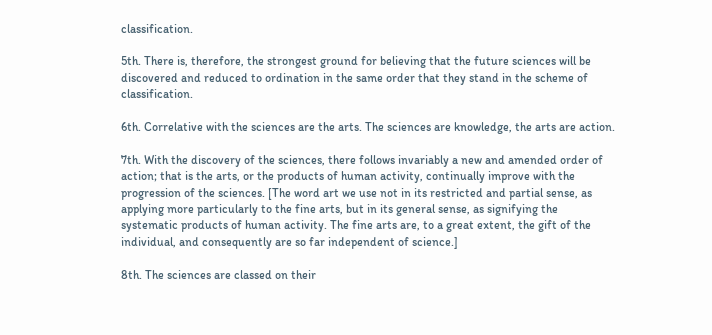classification.

5th. There is, therefore, the strongest ground for believing that the future sciences will be discovered and reduced to ordination in the same order that they stand in the scheme of classification.

6th. Correlative with the sciences are the arts. The sciences are knowledge, the arts are action.

7th. With the discovery of the sciences, there follows invariably a new and amended order of action; that is the arts, or the products of human activity, continually improve with the progression of the sciences. [The word art we use not in its restricted and partial sense, as applying more particularly to the fine arts, but in its general sense, as signifying the systematic products of human activity. The fine arts are, to a great extent, the gift of the individual, and consequently are so far independent of science.]

8th. The sciences are classed on their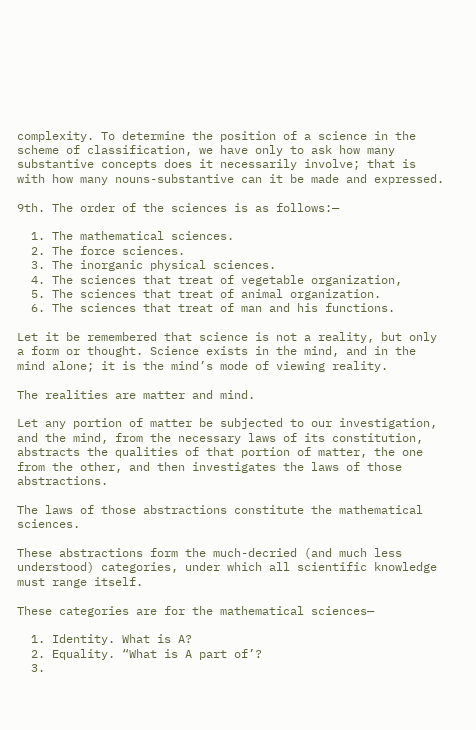complexity. To determine the position of a science in the scheme of classification, we have only to ask how many substantive concepts does it necessarily involve; that is with how many nouns-substantive can it be made and expressed.

9th. The order of the sciences is as follows:—

  1. The mathematical sciences.
  2. The force sciences.
  3. The inorganic physical sciences.
  4. The sciences that treat of vegetable organization,
  5. The sciences that treat of animal organization.
  6. The sciences that treat of man and his functions.

Let it be remembered that science is not a reality, but only a form or thought. Science exists in the mind, and in the mind alone; it is the mind’s mode of viewing reality.

The realities are matter and mind.

Let any portion of matter be subjected to our investigation, and the mind, from the necessary laws of its constitution, abstracts the qualities of that portion of matter, the one from the other, and then investigates the laws of those abstractions.

The laws of those abstractions constitute the mathematical sciences.

These abstractions form the much-decried (and much less understood) categories, under which all scientific knowledge must range itself.

These categories are for the mathematical sciences—

  1. Identity. What is A?
  2. Equality. “What is A part of’?
  3.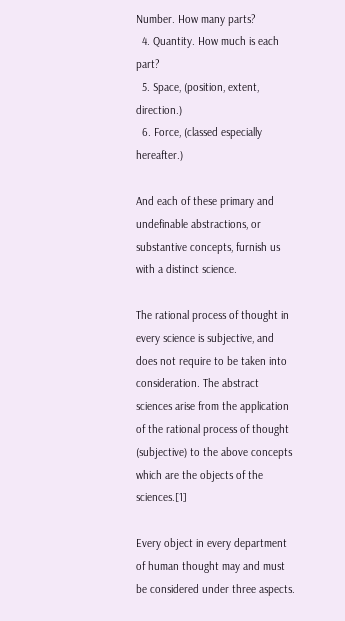Number. How many parts?
  4. Quantity. How much is each part?
  5. Space, (position, extent, direction.)
  6. Force, (classed especially hereafter.)

And each of these primary and undefinable abstractions, or substantive concepts, furnish us with a distinct science.

The rational process of thought in every science is subjective, and does not require to be taken into consideration. The abstract sciences arise from the application of the rational process of thought (subjective) to the above concepts which are the objects of the sciences.[1]

Every object in every department of human thought may and must be considered under three aspects.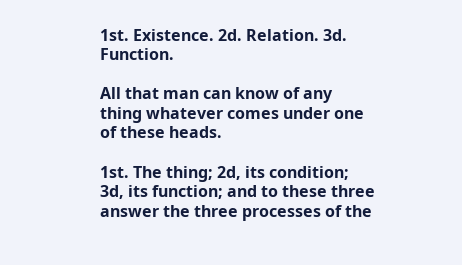1st. Existence. 2d. Relation. 3d. Function.

All that man can know of any thing whatever comes under one of these heads.

1st. The thing; 2d, its condition; 3d, its function; and to these three answer the three processes of the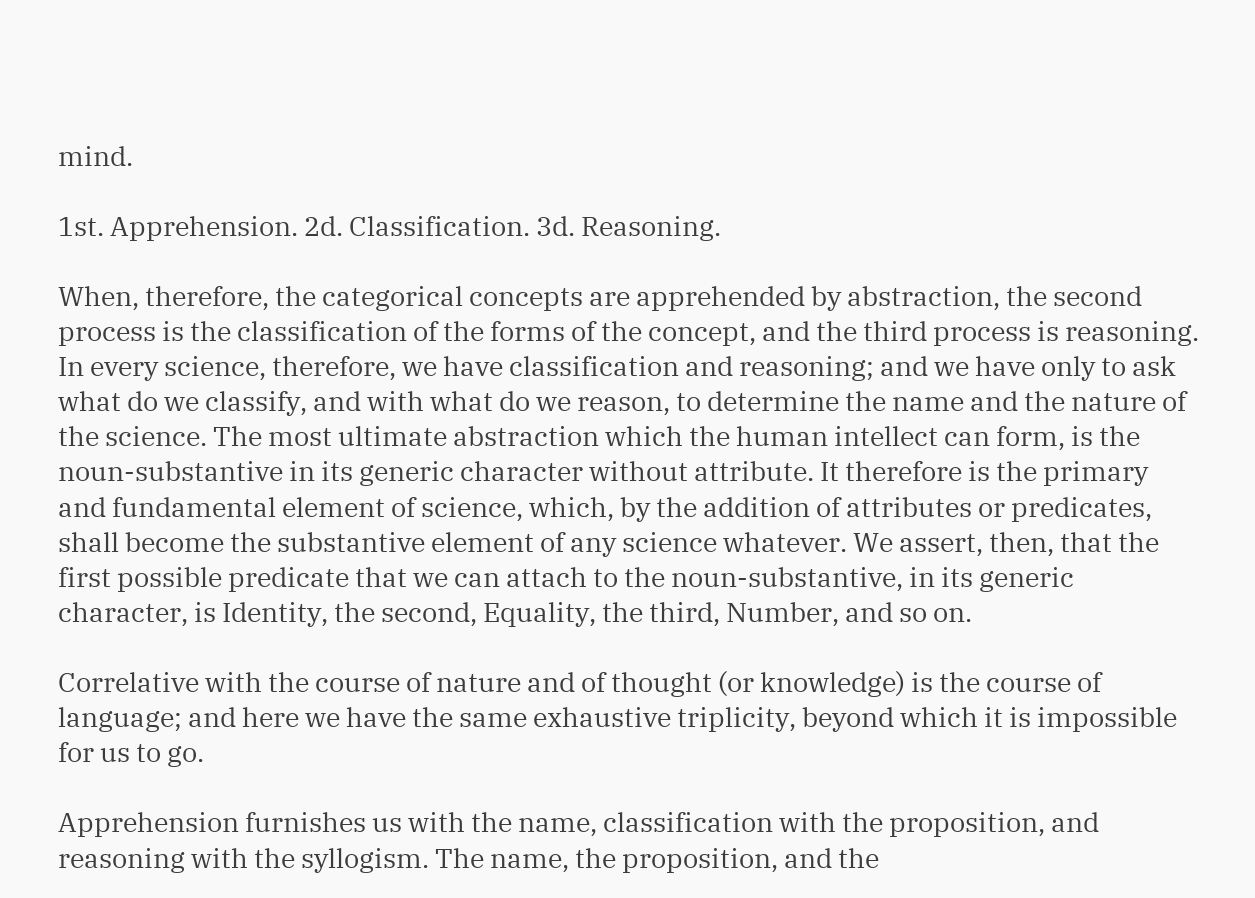mind.

1st. Apprehension. 2d. Classification. 3d. Reasoning.

When, therefore, the categorical concepts are apprehended by abstraction, the second process is the classification of the forms of the concept, and the third process is reasoning. In every science, therefore, we have classification and reasoning; and we have only to ask what do we classify, and with what do we reason, to determine the name and the nature of the science. The most ultimate abstraction which the human intellect can form, is the noun-substantive in its generic character without attribute. It therefore is the primary and fundamental element of science, which, by the addition of attributes or predicates, shall become the substantive element of any science whatever. We assert, then, that the first possible predicate that we can attach to the noun-substantive, in its generic character, is Identity, the second, Equality, the third, Number, and so on.

Correlative with the course of nature and of thought (or knowledge) is the course of language; and here we have the same exhaustive triplicity, beyond which it is impossible for us to go.

Apprehension furnishes us with the name, classification with the proposition, and reasoning with the syllogism. The name, the proposition, and the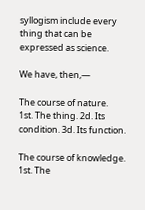syllogism include every thing that can be expressed as science.

We have, then,—

The course of nature.
1st. The thing. 2d. Its condition. 3d. Its function.

The course of knowledge.
1st. The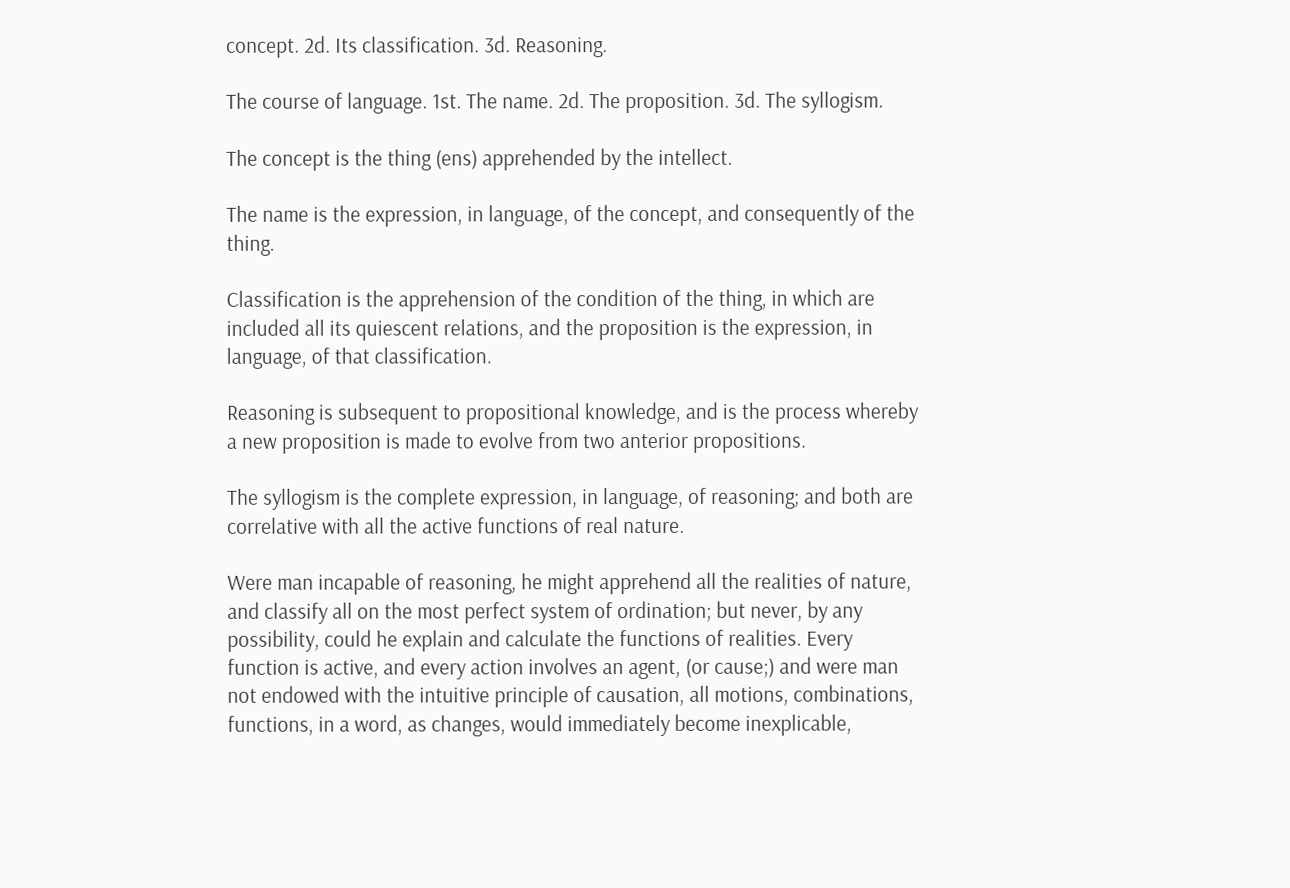concept. 2d. Its classification. 3d. Reasoning.

The course of language. 1st. The name. 2d. The proposition. 3d. The syllogism.

The concept is the thing (ens) apprehended by the intellect.

The name is the expression, in language, of the concept, and consequently of the thing.

Classification is the apprehension of the condition of the thing, in which are included all its quiescent relations, and the proposition is the expression, in language, of that classification.

Reasoning is subsequent to propositional knowledge, and is the process whereby a new proposition is made to evolve from two anterior propositions.

The syllogism is the complete expression, in language, of reasoning; and both are correlative with all the active functions of real nature.

Were man incapable of reasoning, he might apprehend all the realities of nature, and classify all on the most perfect system of ordination; but never, by any possibility, could he explain and calculate the functions of realities. Every function is active, and every action involves an agent, (or cause;) and were man not endowed with the intuitive principle of causation, all motions, combinations, functions, in a word, as changes, would immediately become inexplicable,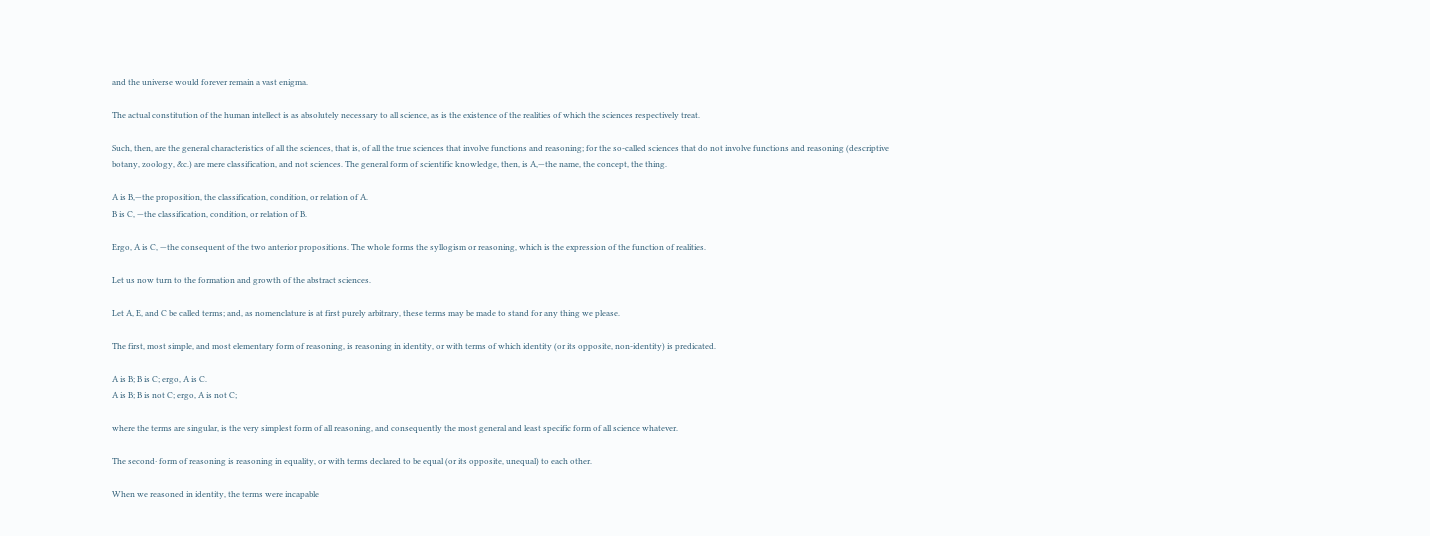and the universe would forever remain a vast enigma.

The actual constitution of the human intellect is as absolutely necessary to all science, as is the existence of the realities of which the sciences respectively treat.

Such, then, are the general characteristics of all the sciences, that is, of all the true sciences that involve functions and reasoning; for the so-called sciences that do not involve functions and reasoning (descriptive botany, zoology, &c.) are mere classification, and not sciences. The general form of scientific knowledge, then, is A,—the name, the concept, the thing.

A is B,—the proposition, the classification, condition, or relation of A.
B is C, —the classification, condition, or relation of B.

Ergo, A is C, —the consequent of the two anterior propositions. The whole forms the syllogism or reasoning, which is the expression of the function of realities.

Let us now turn to the formation and growth of the abstract sciences.

Let A, E, and C be called terms; and, as nomenclature is at first purely arbitrary, these terms may be made to stand for any thing we please.

The first, most simple, and most elementary form of reasoning, is reasoning in identity, or with terms of which identity (or its opposite, non-identity) is predicated.

A is B; B is C; ergo, A is C.
A is B; B is not C; ergo, A is not C;

where the terms are singular, is the very simplest form of all reasoning, and consequently the most general and least specific form of all science whatever.

The second· form of reasoning is reasoning in equality, or with terms declared to be equal (or its opposite, unequal) to each other.

When we reasoned in identity, the terms were incapable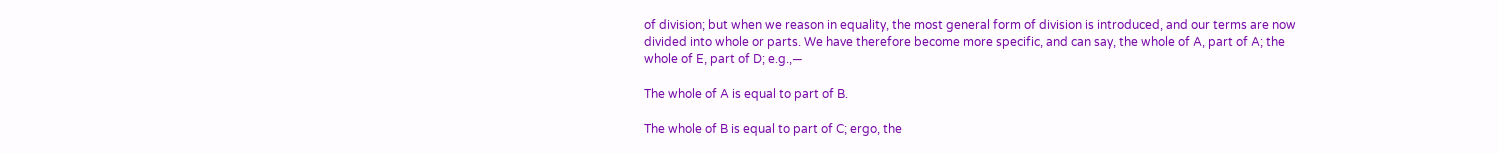of division; but when we reason in equality, the most general form of division is introduced, and our terms are now divided into whole or parts. We have therefore become more specific, and can say, the whole of A, part of A; the whole of E, part of D; e.g.,—

The whole of A is equal to part of B.

The whole of B is equal to part of C; ergo, the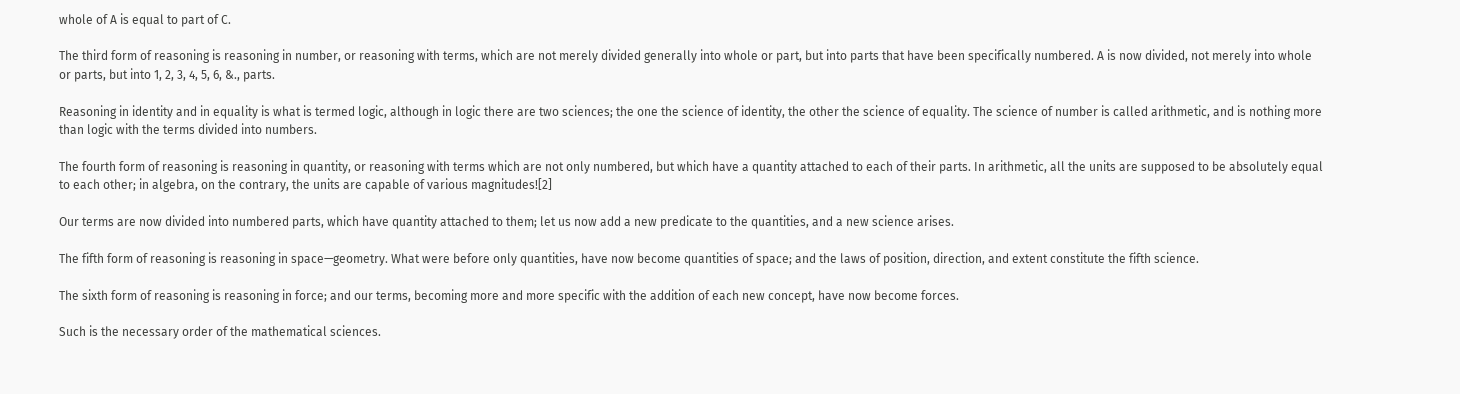whole of A is equal to part of C.

The third form of reasoning is reasoning in number, or reasoning with terms, which are not merely divided generally into whole or part, but into parts that have been specifically numbered. A is now divided, not merely into whole or parts, but into 1, 2, 3, 4, 5, 6, &., parts.

Reasoning in identity and in equality is what is termed logic, although in logic there are two sciences; the one the science of identity, the other the science of equality. The science of number is called arithmetic, and is nothing more than logic with the terms divided into numbers.

The fourth form of reasoning is reasoning in quantity, or reasoning with terms which are not only numbered, but which have a quantity attached to each of their parts. In arithmetic, all the units are supposed to be absolutely equal to each other; in algebra, on the contrary, the units are capable of various magnitudes![2]

Our terms are now divided into numbered parts, which have quantity attached to them; let us now add a new predicate to the quantities, and a new science arises.

The fifth form of reasoning is reasoning in space—geometry. What were before only quantities, have now become quantities of space; and the laws of position, direction, and extent constitute the fifth science.

The sixth form of reasoning is reasoning in force; and our terms, becoming more and more specific with the addition of each new concept, have now become forces.

Such is the necessary order of the mathematical sciences.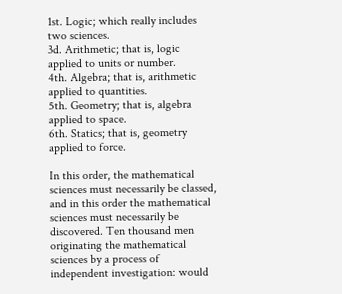1st. Logic; which really includes two sciences.
3d. Arithmetic; that is, logic applied to units or number.
4th. Algebra; that is, arithmetic applied to quantities.
5th. Geometry; that is, algebra applied to space.
6th. Statics; that is, geometry applied to force.

In this order, the mathematical sciences must necessarily be classed, and in this order the mathematical sciences must necessarily be discovered. Ten thousand men originating the mathematical sciences by a process of independent investigation: would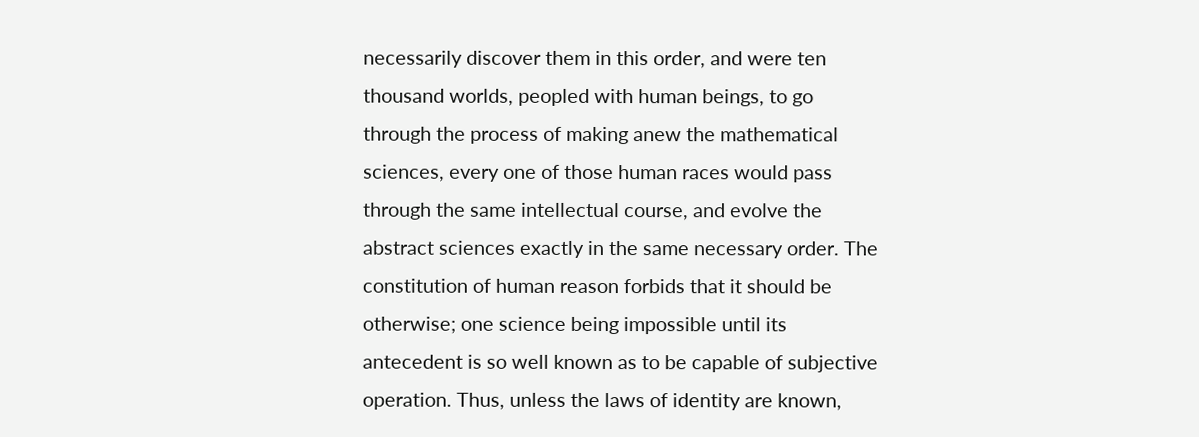necessarily discover them in this order, and were ten thousand worlds, peopled with human beings, to go through the process of making anew the mathematical sciences, every one of those human races would pass through the same intellectual course, and evolve the abstract sciences exactly in the same necessary order. The constitution of human reason forbids that it should be otherwise; one science being impossible until its antecedent is so well known as to be capable of subjective operation. Thus, unless the laws of identity are known,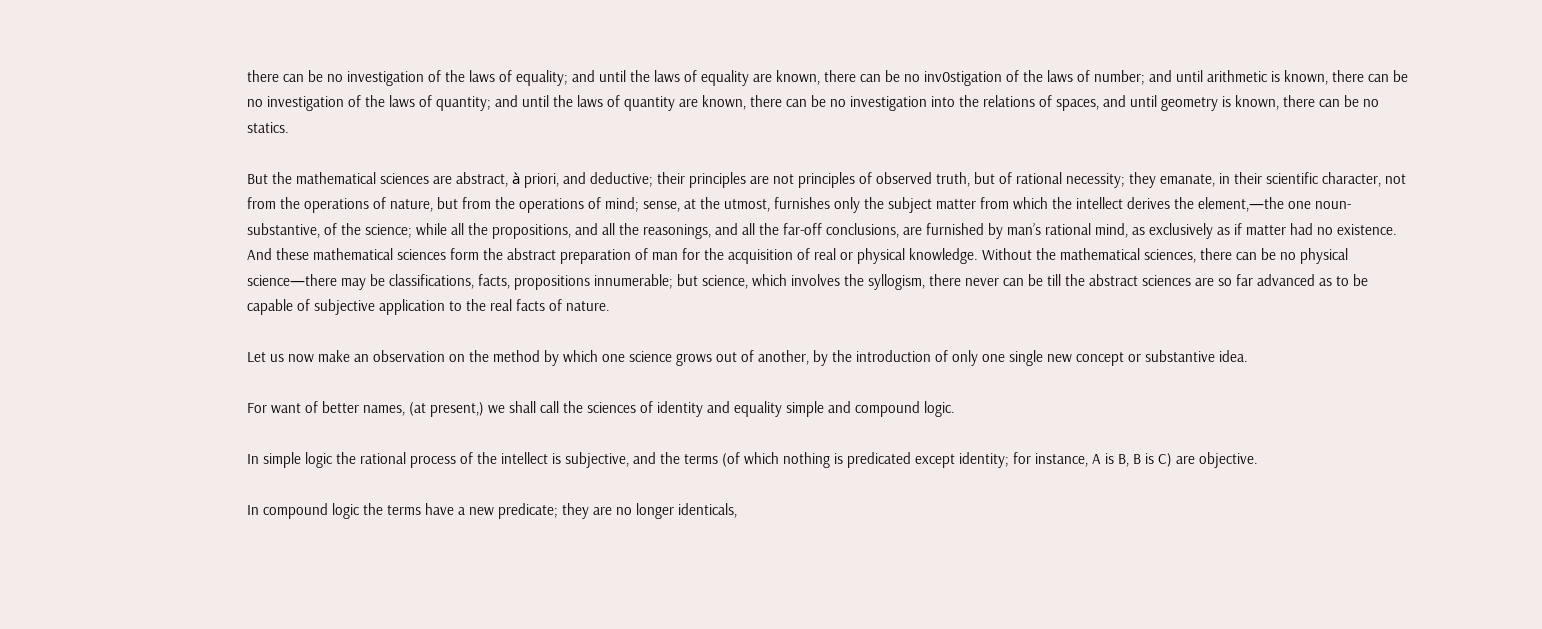there can be no investigation of the laws of equality; and until the laws of equality are known, there can be no inv0stigation of the laws of number; and until arithmetic is known, there can be no investigation of the laws of quantity; and until the laws of quantity are known, there can be no investigation into the relations of spaces, and until geometry is known, there can be no statics.

But the mathematical sciences are abstract, à priori, and deductive; their principles are not principles of observed truth, but of rational necessity; they emanate, in their scientific character, not from the operations of nature, but from the operations of mind; sense, at the utmost, furnishes only the subject matter from which the intellect derives the element,—the one noun-substantive, of the science; while all the propositions, and all the reasonings, and all the far-off conclusions, are furnished by man’s rational mind, as exclusively as if matter had no existence. And these mathematical sciences form the abstract preparation of man for the acquisition of real or physical knowledge. Without the mathematical sciences, there can be no physical science—there may be classifications, facts, propositions innumerable; but science, which involves the syllogism, there never can be till the abstract sciences are so far advanced as to be capable of subjective application to the real facts of nature.

Let us now make an observation on the method by which one science grows out of another, by the introduction of only one single new concept or substantive idea.

For want of better names, (at present,) we shall call the sciences of identity and equality simple and compound logic.

In simple logic the rational process of the intellect is subjective, and the terms (of which nothing is predicated except identity; for instance, A is B, B is C) are objective.

In compound logic the terms have a new predicate; they are no longer identicals,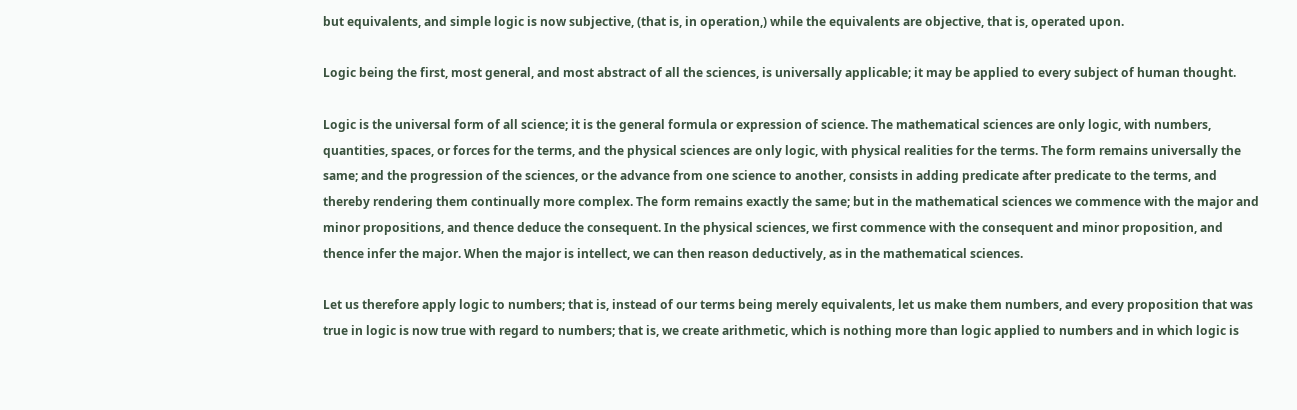but equivalents, and simple logic is now subjective, (that is, in operation,) while the equivalents are objective, that is, operated upon.

Logic being the first, most general, and most abstract of all the sciences, is universally applicable; it may be applied to every subject of human thought.

Logic is the universal form of all science; it is the general formula or expression of science. The mathematical sciences are only logic, with numbers, quantities, spaces, or forces for the terms, and the physical sciences are only logic, with physical realities for the terms. The form remains universally the same; and the progression of the sciences, or the advance from one science to another, consists in adding predicate after predicate to the terms, and thereby rendering them continually more complex. The form remains exactly the same; but in the mathematical sciences we commence with the major and minor propositions, and thence deduce the consequent. In the physical sciences, we first commence with the consequent and minor proposition, and thence infer the major. When the major is intellect, we can then reason deductively, as in the mathematical sciences.

Let us therefore apply logic to numbers; that is, instead of our terms being merely equivalents, let us make them numbers, and every proposition that was true in logic is now true with regard to numbers; that is, we create arithmetic, which is nothing more than logic applied to numbers and in which logic is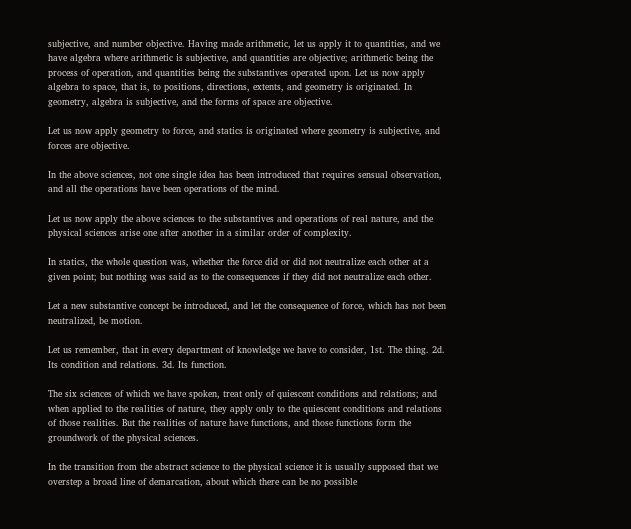subjective, and number objective. Having made arithmetic, let us apply it to quantities, and we have algebra where arithmetic is subjective, and quantities are objective; arithmetic being the process of operation, and quantities being the substantives operated upon. Let us now apply algebra to space, that is, to positions, directions, extents, and geometry is originated. In geometry, algebra is subjective, and the forms of space are objective.

Let us now apply geometry to force, and statics is originated where geometry is subjective, and forces are objective.

In the above sciences, not one single idea has been introduced that requires sensual observation, and all the operations have been operations of the mind.

Let us now apply the above sciences to the substantives and operations of real nature, and the physical sciences arise one after another in a similar order of complexity.

In statics, the whole question was, whether the force did or did not neutralize each other at a given point; but nothing was said as to the consequences if they did not neutralize each other.

Let a new substantive concept be introduced, and let the consequence of force, which has not been neutralized, be motion.

Let us remember, that in every department of knowledge we have to consider, 1st. The thing. 2d. Its condition and relations. 3d. Its function.

The six sciences of which we have spoken, treat only of quiescent conditions and relations; and when applied to the realities of nature, they apply only to the quiescent conditions and relations of those realities. But the realities of nature have functions, and those functions form the groundwork of the physical sciences.

In the transition from the abstract science to the physical science it is usually supposed that we overstep a broad line of demarcation, about which there can be no possible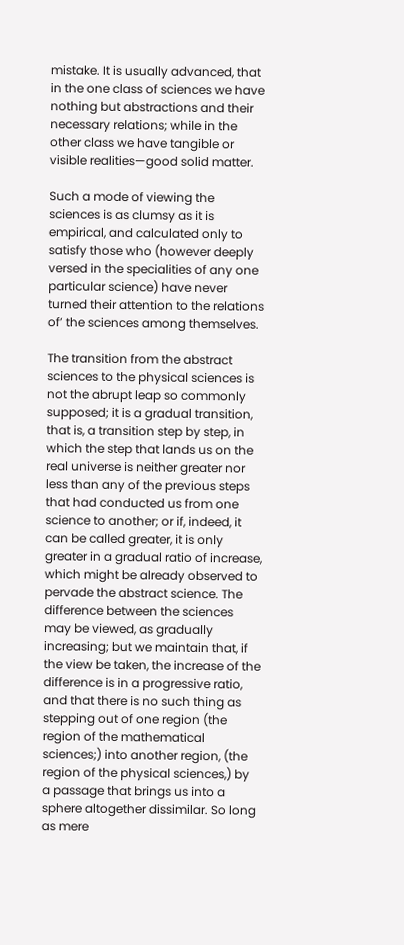mistake. It is usually advanced, that in the one class of sciences we have nothing but abstractions and their necessary relations; while in the other class we have tangible or visible realities—good solid matter.

Such a mode of viewing the sciences is as clumsy as it is empirical, and calculated only to satisfy those who (however deeply versed in the specialities of any one particular science) have never turned their attention to the relations of’ the sciences among themselves.

The transition from the abstract sciences to the physical sciences is not the abrupt leap so commonly supposed; it is a gradual transition, that is, a transition step by step, in which the step that lands us on the real universe is neither greater nor less than any of the previous steps that had conducted us from one science to another; or if, indeed, it can be called greater, it is only greater in a gradual ratio of increase, which might be already observed to pervade the abstract science. The difference between the sciences may be viewed, as gradually increasing; but we maintain that, if the view be taken, the increase of the difference is in a progressive ratio, and that there is no such thing as stepping out of one region (the region of the mathematical sciences;) into another region, (the region of the physical sciences,) by a passage that brings us into a sphere altogether dissimilar. So long as mere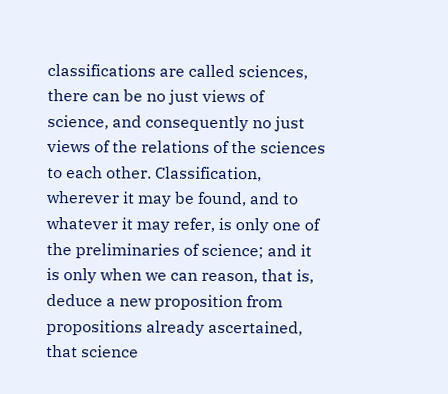classifications are called sciences, there can be no just views of science, and consequently no just views of the relations of the sciences to each other. Classification, wherever it may be found, and to whatever it may refer, is only one of the preliminaries of science; and it is only when we can reason, that is, deduce a new proposition from propositions already ascertained, that science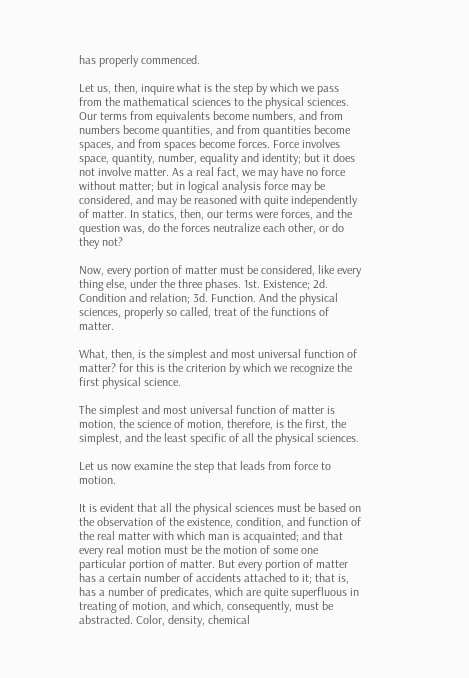has properly commenced.

Let us, then, inquire what is the step by which we pass from the mathematical sciences to the physical sciences. Our terms from equivalents become numbers, and from numbers become quantities, and from quantities become spaces, and from spaces become forces. Force involves space, quantity, number, equality and identity; but it does not involve matter. As a real fact, we may have no force without matter; but in logical analysis force may be considered, and may be reasoned with quite independently of matter. In statics, then, our terms were forces, and the question was, do the forces neutralize each other, or do they not?

Now, every portion of matter must be considered, like every thing else, under the three phases. 1st. Existence; 2d. Condition and relation; 3d. Function. And the physical sciences, properly so called, treat of the functions of matter.

What, then, is the simplest and most universal function of matter? for this is the criterion by which we recognize the first physical science.

The simplest and most universal function of matter is motion, the science of motion, therefore, is the first, the simplest, and the least specific of all the physical sciences.

Let us now examine the step that leads from force to motion.

It is evident that all the physical sciences must be based on the observation of the existence, condition, and function of the real matter with which man is acquainted; and that every real motion must be the motion of some one particular portion of matter. But every portion of matter has a certain number of accidents attached to it; that is, has a number of predicates, which are quite superfluous in treating of motion, and which, consequently, must be abstracted. Color, density, chemical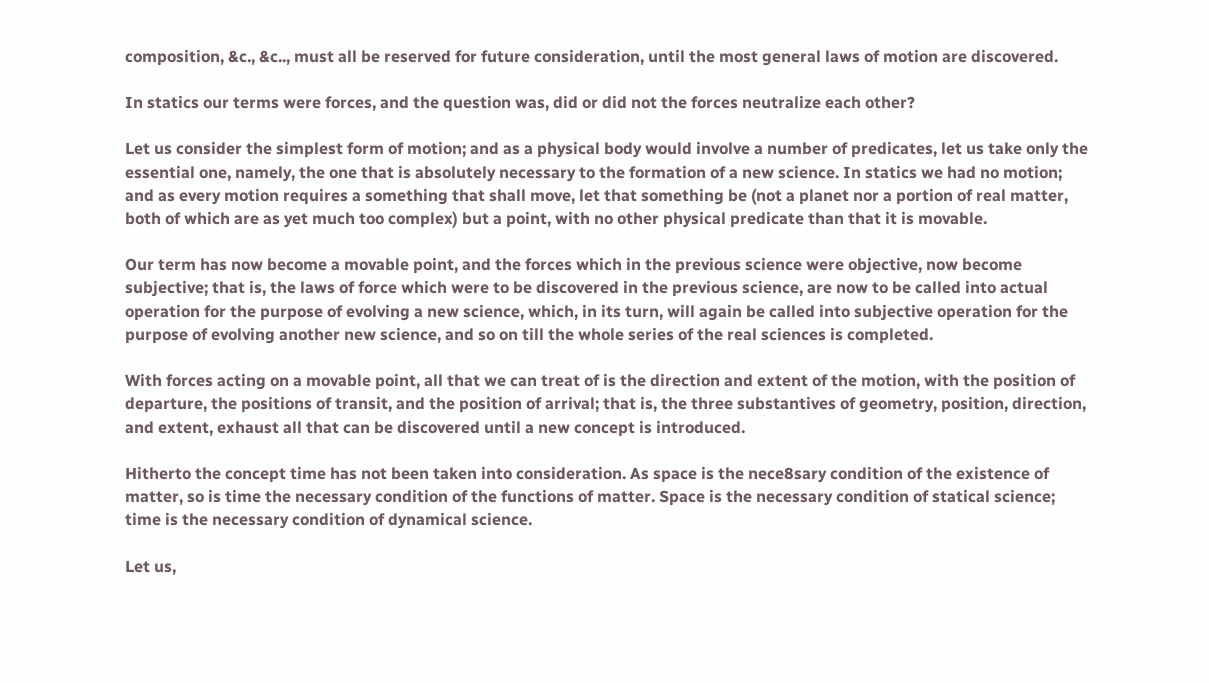composition, &c., &c.., must all be reserved for future consideration, until the most general laws of motion are discovered.

In statics our terms were forces, and the question was, did or did not the forces neutralize each other?

Let us consider the simplest form of motion; and as a physical body would involve a number of predicates, let us take only the essential one, namely, the one that is absolutely necessary to the formation of a new science. In statics we had no motion; and as every motion requires a something that shall move, let that something be (not a planet nor a portion of real matter, both of which are as yet much too complex) but a point, with no other physical predicate than that it is movable.

Our term has now become a movable point, and the forces which in the previous science were objective, now become subjective; that is, the laws of force which were to be discovered in the previous science, are now to be called into actual operation for the purpose of evolving a new science, which, in its turn, will again be called into subjective operation for the purpose of evolving another new science, and so on till the whole series of the real sciences is completed.

With forces acting on a movable point, all that we can treat of is the direction and extent of the motion, with the position of departure, the positions of transit, and the position of arrival; that is, the three substantives of geometry, position, direction, and extent, exhaust all that can be discovered until a new concept is introduced.

Hitherto the concept time has not been taken into consideration. As space is the nece8sary condition of the existence of matter, so is time the necessary condition of the functions of matter. Space is the necessary condition of statical science; time is the necessary condition of dynamical science.

Let us,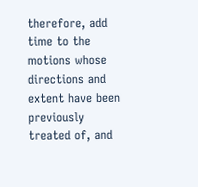therefore, add time to the motions whose directions and extent have been previously treated of, and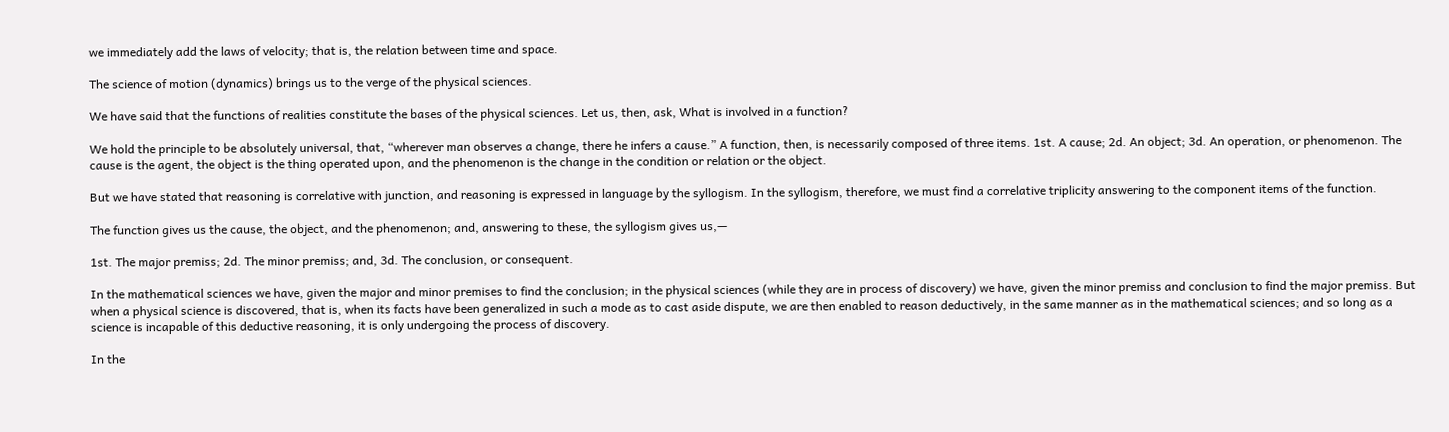we immediately add the laws of velocity; that is, the relation between time and space.

The science of motion (dynamics) brings us to the verge of the physical sciences.

We have said that the functions of realities constitute the bases of the physical sciences. Let us, then, ask, What is involved in a function?

We hold the principle to be absolutely universal, that, “wherever man observes a change, there he infers a cause.” A function, then, is necessarily composed of three items. 1st. A cause; 2d. An object; 3d. An operation, or phenomenon. The cause is the agent, the object is the thing operated upon, and the phenomenon is the change in the condition or relation or the object.

But we have stated that reasoning is correlative with junction, and reasoning is expressed in language by the syllogism. In the syllogism, therefore, we must find a correlative triplicity answering to the component items of the function.

The function gives us the cause, the object, and the phenomenon; and, answering to these, the syllogism gives us,—

1st. The major premiss; 2d. The minor premiss; and, 3d. The conclusion, or consequent.

In the mathematical sciences we have, given the major and minor premises to find the conclusion; in the physical sciences (while they are in process of discovery) we have, given the minor premiss and conclusion to find the major premiss. But when a physical science is discovered, that is, when its facts have been generalized in such a mode as to cast aside dispute, we are then enabled to reason deductively, in the same manner as in the mathematical sciences; and so long as a science is incapable of this deductive reasoning, it is only undergoing the process of discovery.

In the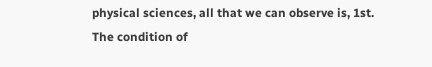physical sciences, all that we can observe is, 1st. The condition of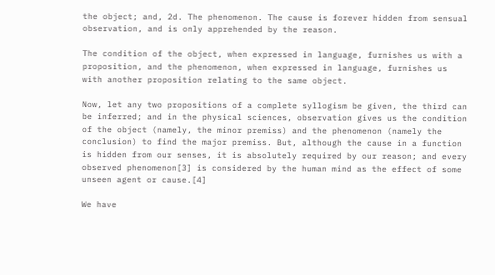the object; and, 2d. The phenomenon. The cause is forever hidden from sensual observation, and is only apprehended by the reason.

The condition of the object, when expressed in language, furnishes us with a proposition, and the phenomenon, when expressed in language, furnishes us with another proposition relating to the same object.

Now, let any two propositions of a complete syllogism be given, the third can be inferred; and in the physical sciences, observation gives us the condition of the object (namely, the minor premiss) and the phenomenon (namely the conclusion) to find the major premiss. But, although the cause in a function is hidden from our senses, it is absolutely required by our reason; and every observed phenomenon[3] is considered by the human mind as the effect of some unseen agent or cause.[4]

We have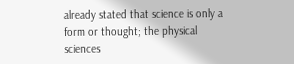already stated that science is only a form or thought; the physical sciences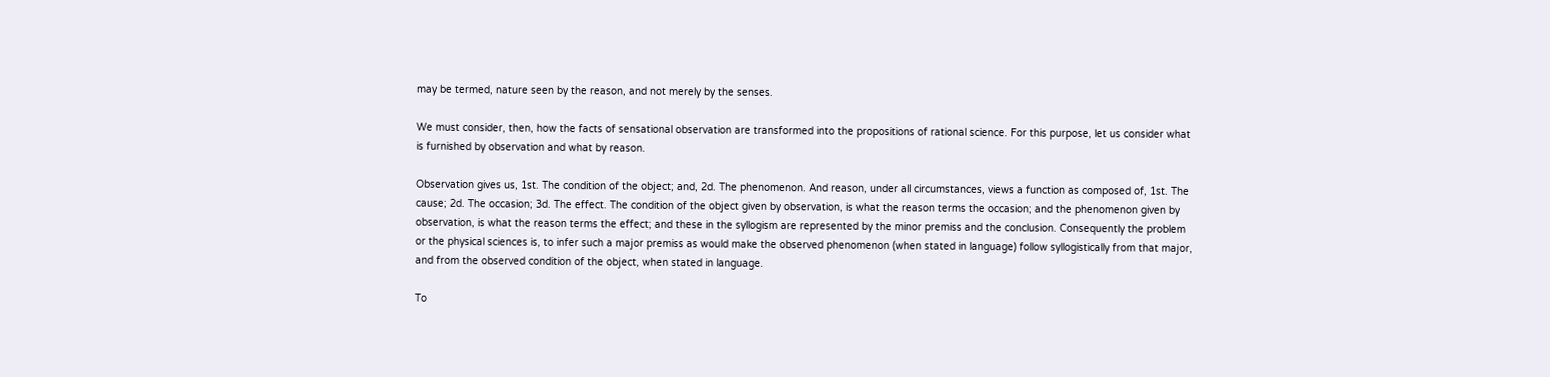may be termed, nature seen by the reason, and not merely by the senses.

We must consider, then, how the facts of sensational observation are transformed into the propositions of rational science. For this purpose, let us consider what is furnished by observation and what by reason.

Observation gives us, 1st. The condition of the object; and, 2d. The phenomenon. And reason, under all circumstances, views a function as composed of, 1st. The cause; 2d. The occasion; 3d. The effect. The condition of the object given by observation, is what the reason terms the occasion; and the phenomenon given by observation, is what the reason terms the effect; and these in the syllogism are represented by the minor premiss and the conclusion. Consequently the problem or the physical sciences is, to infer such a major premiss as would make the observed phenomenon (when stated in language) follow syllogistically from that major, and from the observed condition of the object, when stated in language.

To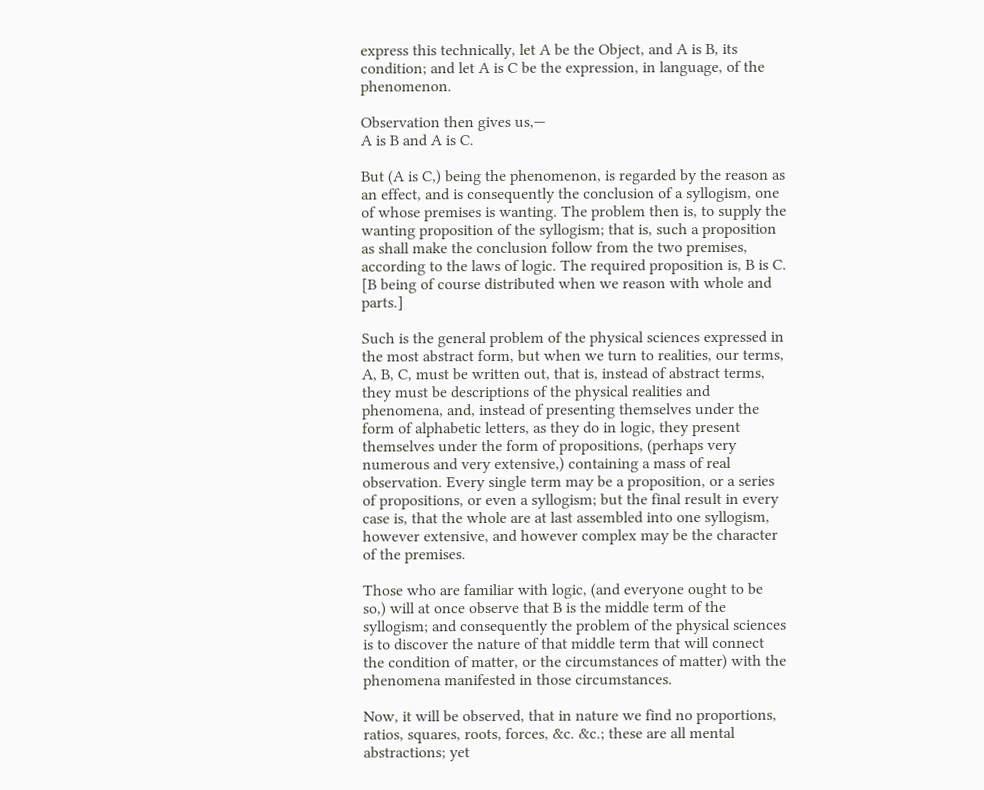express this technically, let A be the Object, and A is B, its condition; and let A is C be the expression, in language, of the phenomenon.

Observation then gives us,—
A is B and A is C.

But (A is C,) being the phenomenon, is regarded by the reason as an effect, and is consequently the conclusion of a syllogism, one of whose premises is wanting. The problem then is, to supply the wanting proposition of the syllogism; that is, such a proposition as shall make the conclusion follow from the two premises, according to the laws of logic. The required proposition is, B is C. [B being of course distributed when we reason with whole and parts.]

Such is the general problem of the physical sciences expressed in the most abstract form, but when we turn to realities, our terms, A, B, C, must be written out, that is, instead of abstract terms, they must be descriptions of the physical realities and phenomena, and, instead of presenting themselves under the form of alphabetic letters, as they do in logic, they present themselves under the form of propositions, (perhaps very numerous and very extensive,) containing a mass of real observation. Every single term may be a proposition, or a series of propositions, or even a syllogism; but the final result in every case is, that the whole are at last assembled into one syllogism, however extensive, and however complex may be the character of the premises.

Those who are familiar with logic, (and everyone ought to be so,) will at once observe that B is the middle term of the syllogism; and consequently the problem of the physical sciences is to discover the nature of that middle term that will connect the condition of matter, or the circumstances of matter) with the phenomena manifested in those circumstances.

Now, it will be observed, that in nature we find no proportions, ratios, squares, roots, forces, &c. &c.; these are all mental abstractions; yet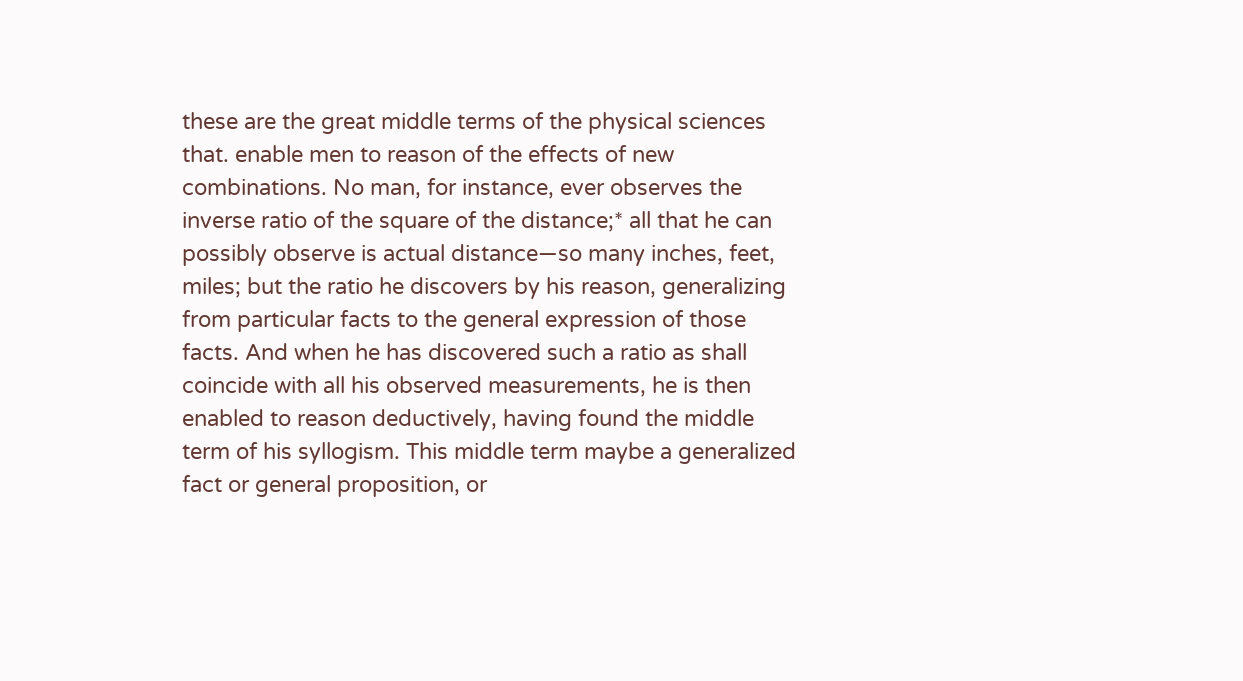these are the great middle terms of the physical sciences that. enable men to reason of the effects of new combinations. No man, for instance, ever observes the inverse ratio of the square of the distance;* all that he can possibly observe is actual distance—so many inches, feet, miles; but the ratio he discovers by his reason, generalizing from particular facts to the general expression of those facts. And when he has discovered such a ratio as shall coincide with all his observed measurements, he is then enabled to reason deductively, having found the middle term of his syllogism. This middle term maybe a generalized fact or general proposition, or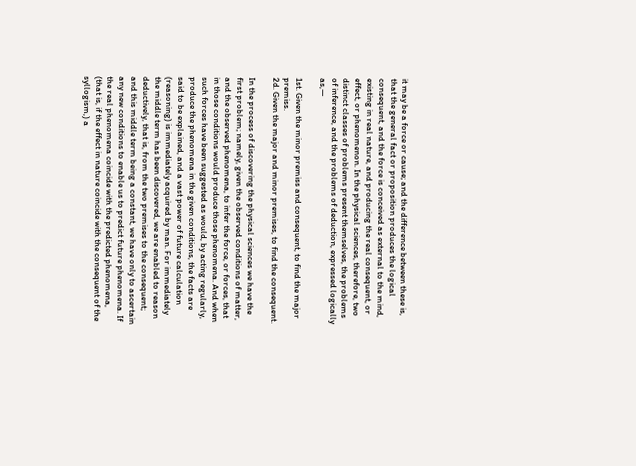it may be a force or cause; and the difference between these is, that the general fact or proposition produces the logical consequent, and the force is conceived as external to the mind, existing in real nature, and producing the real consequent, or effect, or phenomenon. In the physical sciences, therefore, two distinct classes of problems present themselves, the problems of inference, and the problems of deduction, expressed logically as,—

1st. Given the minor premiss and consequent, to find the major premiss.
2d. Given the major and minor premises, to find the consequent.

In the process of discovering the physical sciences we have the first problem; namely, given the observed conditions of matter, and the observed phenomena, to infer the force, or forces, that in those conditions would produce those phenomena. And when such forces have been suggested as would, by acting regularly, produce the phenomena in the given conditions, the facts are said to be explained, and a vast power of future calculation (reasoning) is immediately acquired by man. For immediately the middle term has been discovered, we are enabled to reason deductively, that is, from the two premises to the consequent; and this middle term being a constant, we have only to ascertain any new conditions to enable us to predict future phenomena. If the real phenomena coincide with the predicted phenomena, (that is, if the effect in nature coincide with the consequent of the syllogism,) a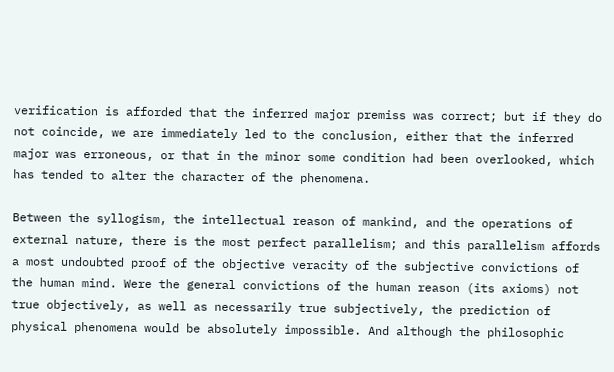verification is afforded that the inferred major premiss was correct; but if they do not coincide, we are immediately led to the conclusion, either that the inferred major was erroneous, or that in the minor some condition had been overlooked, which has tended to alter the character of the phenomena.

Between the syllogism, the intellectual reason of mankind, and the operations of external nature, there is the most perfect parallelism; and this parallelism affords a most undoubted proof of the objective veracity of the subjective convictions of the human mind. Were the general convictions of the human reason (its axioms) not true objectively, as well as necessarily true subjectively, the prediction of physical phenomena would be absolutely impossible. And although the philosophic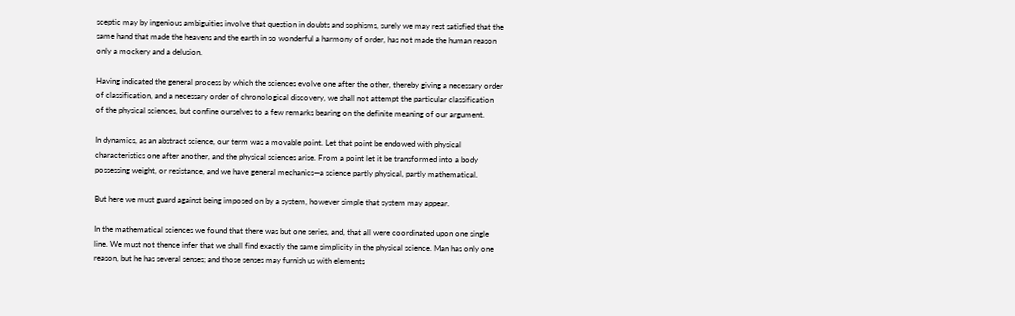sceptic may by ingenious ambiguities involve that question in doubts and sophisms, surely we may rest satisfied that the same hand that made the heavens and the earth in so wonderful a harmony of order, has not made the human reason only a mockery and a delusion.

Having indicated the general process by which the sciences evolve one after the other, thereby giving a necessary order of classification, and a necessary order of chronological discovery, we shall not attempt the particular classification of the physical sciences, but confine ourselves to a few remarks bearing on the definite meaning of our argument.

In dynamics, as an abstract science, our term was a movable point. Let that point be endowed with physical characteristics one after another, and the physical sciences arise. From a point let it be transformed into a body possessing weight, or resistance, and we have general mechanics—a science partly physical, partly mathematical.

But here we must guard against being imposed on by a system, however simple that system may appear.

In the mathematical sciences we found that there was but one series, and, that all were coordinated upon one single line. We must not thence infer that we shall find exactly the same simplicity in the physical science. Man has only one reason, but he has several senses; and those senses may furnish us with elements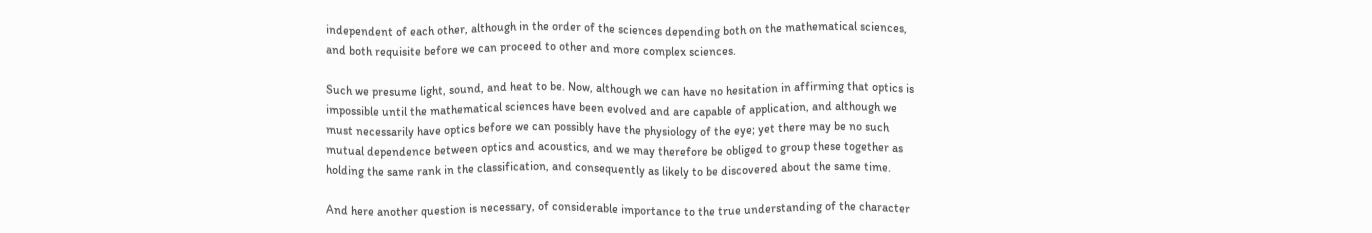independent of each other, although in the order of the sciences depending both on the mathematical sciences, and both requisite before we can proceed to other and more complex sciences.

Such we presume light, sound, and heat to be. Now, although we can have no hesitation in affirming that optics is impossible until the mathematical sciences have been evolved and are capable of application, and although we must necessarily have optics before we can possibly have the physiology of the eye; yet there may be no such mutual dependence between optics and acoustics, and we may therefore be obliged to group these together as holding the same rank in the classification, and consequently as likely to be discovered about the same time.

And here another question is necessary, of considerable importance to the true understanding of the character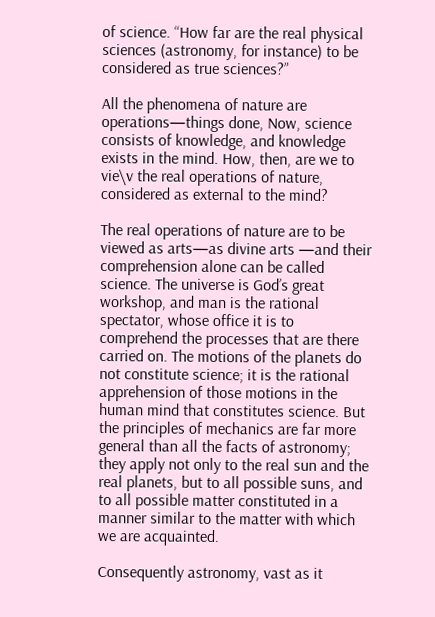of science. “How far are the real physical sciences (astronomy, for instance) to be considered as true sciences?”

All the phenomena of nature are operations—things done, Now, science consists of knowledge, and knowledge exists in the mind. How, then, are we to vie\v the real operations of nature, considered as external to the mind?

The real operations of nature are to be viewed as arts—as divine arts —and their comprehension alone can be called science. The universe is God’s great workshop, and man is the rational spectator, whose office it is to comprehend the processes that are there carried on. The motions of the planets do not constitute science; it is the rational apprehension of those motions in the human mind that constitutes science. But the principles of mechanics are far more general than all the facts of astronomy; they apply not only to the real sun and the real planets, but to all possible suns, and to all possible matter constituted in a manner similar to the matter with which we are acquainted.

Consequently astronomy, vast as it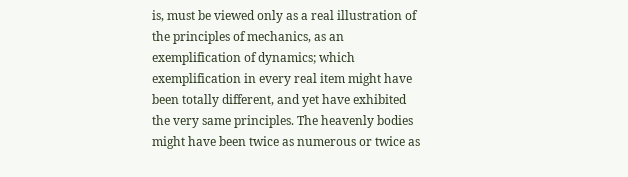is, must be viewed only as a real illustration of the principles of mechanics, as an exemplification of dynamics; which exemplification in every real item might have been totally different, and yet have exhibited the very same principles. The heavenly bodies might have been twice as numerous or twice as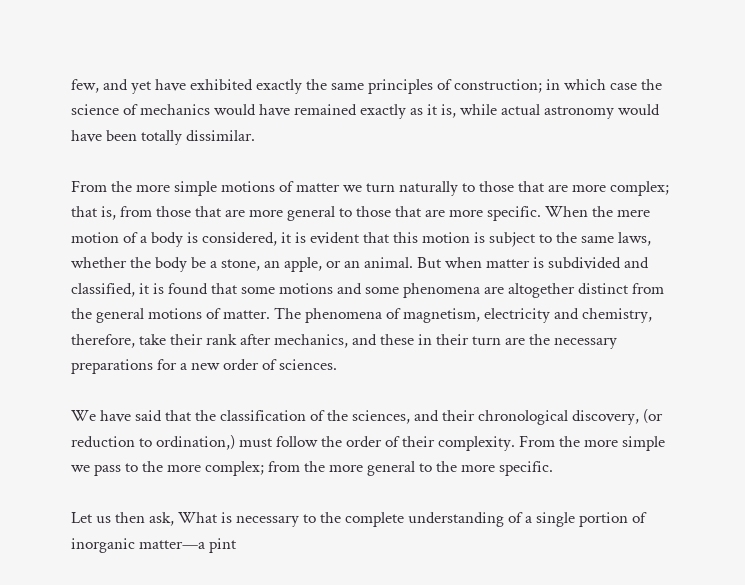few, and yet have exhibited exactly the same principles of construction; in which case the science of mechanics would have remained exactly as it is, while actual astronomy would have been totally dissimilar.

From the more simple motions of matter we turn naturally to those that are more complex; that is, from those that are more general to those that are more specific. When the mere motion of a body is considered, it is evident that this motion is subject to the same laws, whether the body be a stone, an apple, or an animal. But when matter is subdivided and classified, it is found that some motions and some phenomena are altogether distinct from the general motions of matter. The phenomena of magnetism, electricity and chemistry, therefore, take their rank after mechanics, and these in their turn are the necessary preparations for a new order of sciences.

We have said that the classification of the sciences, and their chronological discovery, (or reduction to ordination,) must follow the order of their complexity. From the more simple we pass to the more complex; from the more general to the more specific.

Let us then ask, What is necessary to the complete understanding of a single portion of inorganic matter—a pint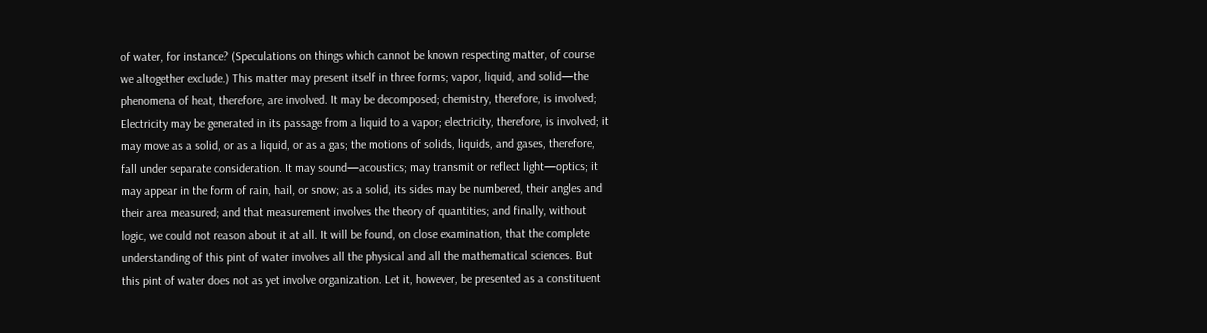of water, for instance? (Speculations on things which cannot be known respecting matter, of course we altogether exclude.) This matter may present itself in three forms; vapor, liquid, and solid—the phenomena of heat, therefore, are involved. It may be decomposed; chemistry, therefore, is involved; Electricity may be generated in its passage from a liquid to a vapor; electricity, therefore, is involved; it may move as a solid, or as a liquid, or as a gas; the motions of solids, liquids, and gases, therefore, fall under separate consideration. It may sound—acoustics; may transmit or reflect light—optics; it may appear in the form of rain, hail, or snow; as a solid, its sides may be numbered, their angles and their area measured; and that measurement involves the theory of quantities; and finally, without logic, we could not reason about it at all. It will be found, on close examination, that the complete understanding of this pint of water involves all the physical and all the mathematical sciences. But this pint of water does not as yet involve organization. Let it, however, be presented as a constituent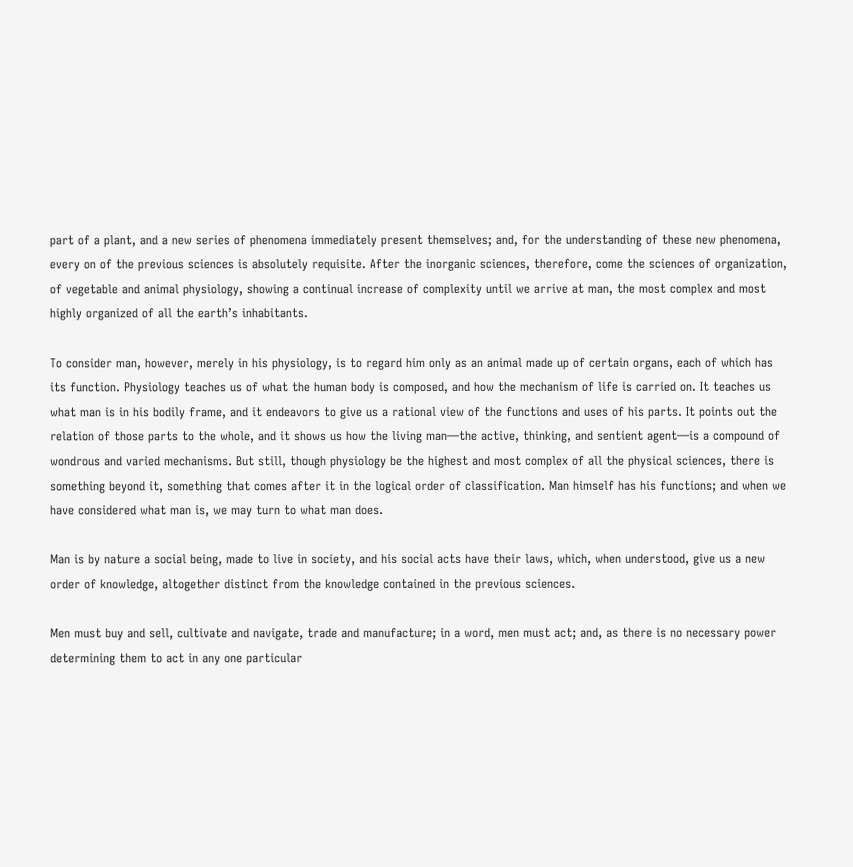part of a plant, and a new series of phenomena immediately present themselves; and, for the understanding of these new phenomena, every on of the previous sciences is absolutely requisite. After the inorganic sciences, therefore, come the sciences of organization, of vegetable and animal physiology, showing a continual increase of complexity until we arrive at man, the most complex and most highly organized of all the earth’s inhabitants.

To consider man, however, merely in his physiology, is to regard him only as an animal made up of certain organs, each of which has its function. Physiology teaches us of what the human body is composed, and how the mechanism of life is carried on. It teaches us what man is in his bodily frame, and it endeavors to give us a rational view of the functions and uses of his parts. It points out the relation of those parts to the whole, and it shows us how the living man—the active, thinking, and sentient agent—is a compound of wondrous and varied mechanisms. But still, though physiology be the highest and most complex of all the physical sciences, there is something beyond it, something that comes after it in the logical order of classification. Man himself has his functions; and when we have considered what man is, we may turn to what man does.

Man is by nature a social being, made to live in society, and his social acts have their laws, which, when understood, give us a new order of knowledge, altogether distinct from the knowledge contained in the previous sciences.

Men must buy and sell, cultivate and navigate, trade and manufacture; in a word, men must act; and, as there is no necessary power determining them to act in any one particular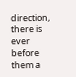direction, there is ever before them a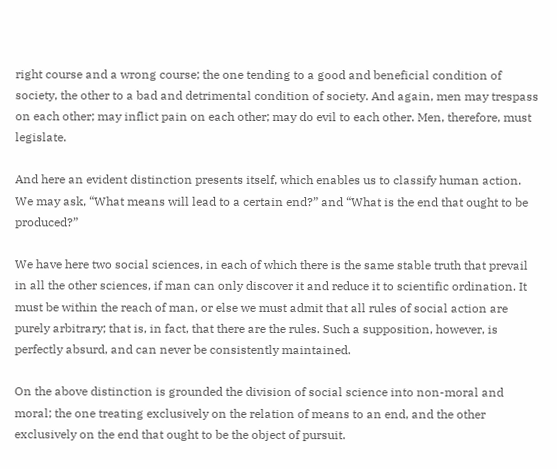right course and a wrong course; the one tending to a good and beneficial condition of society, the other to a bad and detrimental condition of society. And again, men may trespass on each other; may inflict pain on each other; may do evil to each other. Men, therefore, must legislate.

And here an evident distinction presents itself, which enables us to classify human action. We may ask, “What means will lead to a certain end?” and “What is the end that ought to be produced?”

We have here two social sciences, in each of which there is the same stable truth that prevail in all the other sciences, if man can only discover it and reduce it to scientific ordination. It must be within the reach of man, or else we must admit that all rules of social action are purely arbitrary; that is, in fact, that there are the rules. Such a supposition, however, is perfectly absurd, and can never be consistently maintained.

On the above distinction is grounded the division of social science into non-moral and moral; the one treating exclusively on the relation of means to an end, and the other exclusively on the end that ought to be the object of pursuit.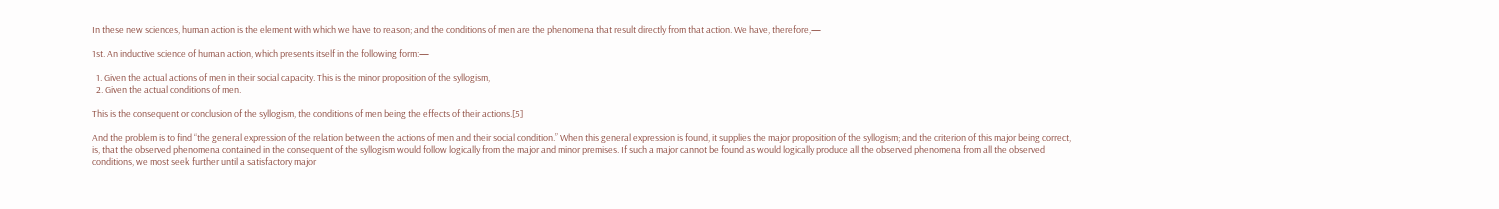In these new sciences, human action is the element with which we have to reason; and the conditions of men are the phenomena that result directly from that action. We have, therefore,—

1st. An inductive science of human action, which presents itself in the following form:—

  1. Given the actual actions of men in their social capacity. This is the minor proposition of the syllogism,
  2. Given the actual conditions of men.

This is the consequent or conclusion of the syllogism, the conditions of men being the effects of their actions.[5]

And the problem is to find “the general expression of the relation between the actions of men and their social condition.” When this general expression is found, it supplies the major proposition of the syllogism; and the criterion of this major being correct, is, that the observed phenomena contained in the consequent of the syllogism would follow logically from the major and minor premises. If such a major cannot be found as would logically produce all the observed phenomena from all the observed conditions, we most seek further until a satisfactory major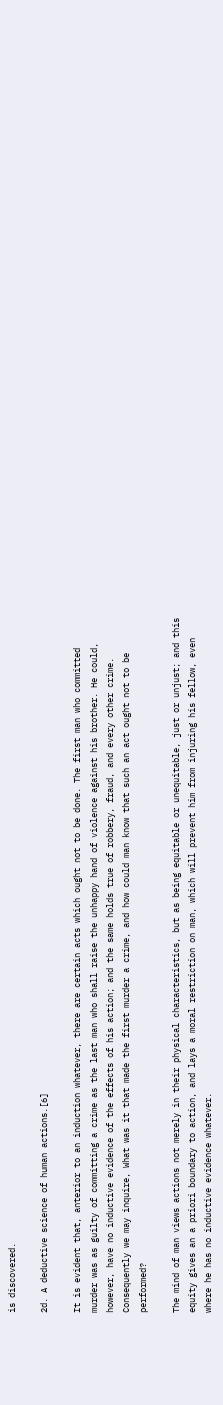is discovered.

2d. A deductive science of human actions.[6]

It is evident that, anterior to an induction whatever, there are certain acts which ought not to be done. The first man who committed murder was as guilty of committing a crime as the last man who shall raise the unhappy hand of violence against his brother. He could, however, have no inductive evidence of the effects of his action; and the same holds true of robbery, fraud, and every other crime. Consequently we may inquire, What was it that made the first murder a crime, and how could man know that such an act ought not to be performed?

The mind of man views actions not merely in their physical characteristics, but as being equitable or unequitable, just or unjust; and this equity gives an a priori boundary to action, and lays a moral restriction on man, which will prevent him from injuring his fellow, even where he has no inductive evidence whatever.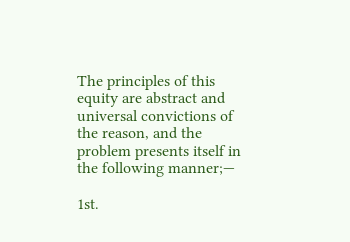The principles of this equity are abstract and universal convictions of the reason, and the problem presents itself in the following manner;—

1st.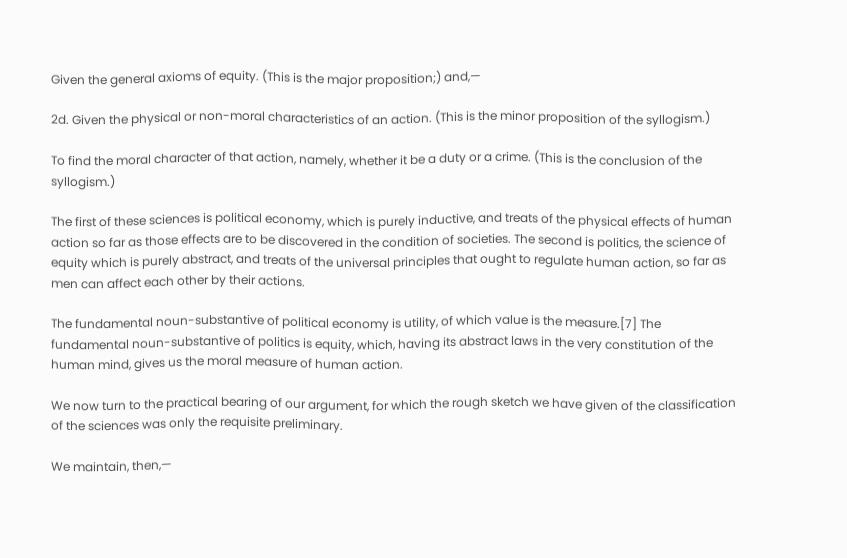Given the general axioms of equity. (This is the major proposition;) and,—

2d. Given the physical or non-moral characteristics of an action. (This is the minor proposition of the syllogism.)

To find the moral character of that action, namely, whether it be a duty or a crime. (This is the conclusion of the syllogism.)

The first of these sciences is political economy, which is purely inductive, and treats of the physical effects of human action so far as those effects are to be discovered in the condition of societies. The second is politics, the science of equity which is purely abstract, and treats of the universal principles that ought to regulate human action, so far as men can affect each other by their actions.

The fundamental noun-substantive of political economy is utility, of which value is the measure.[7] The fundamental noun-substantive of politics is equity, which, having its abstract laws in the very constitution of the human mind, gives us the moral measure of human action.

We now turn to the practical bearing of our argument, for which the rough sketch we have given of the classification of the sciences was only the requisite preliminary.

We maintain, then,—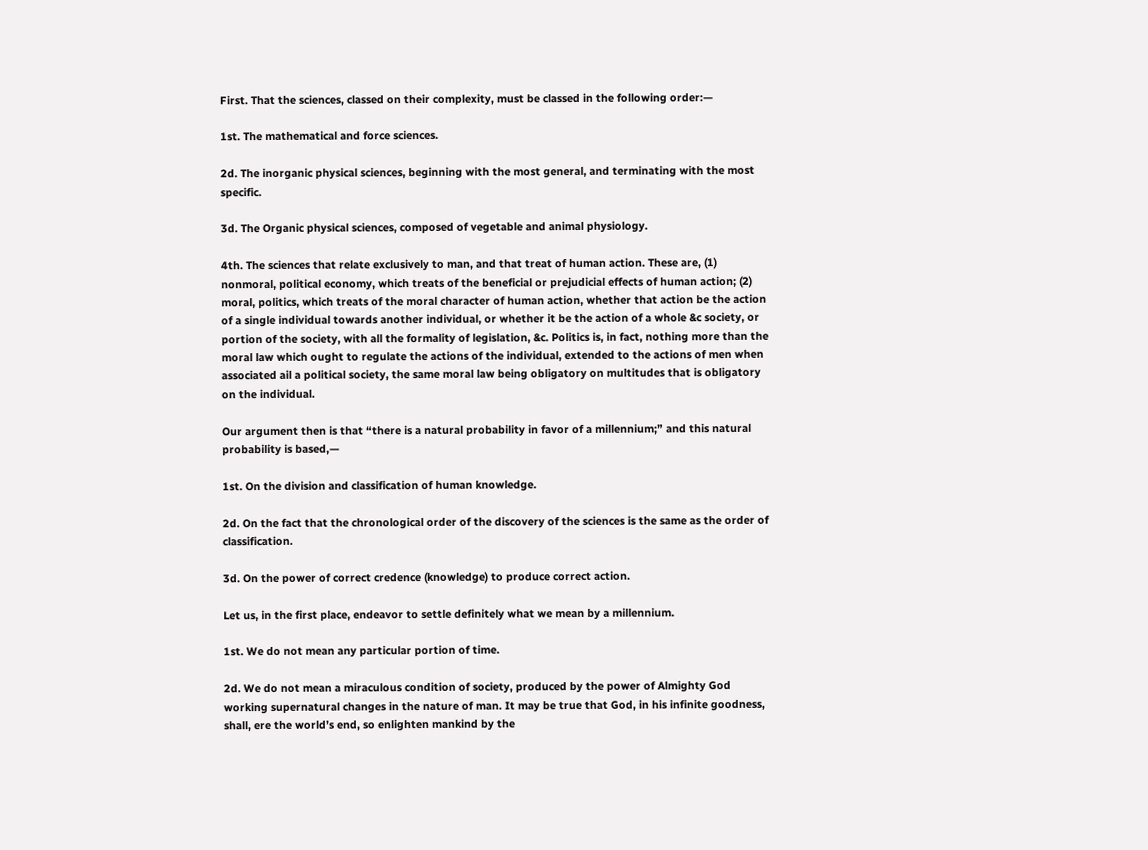First. That the sciences, classed on their complexity, must be classed in the following order:—

1st. The mathematical and force sciences.

2d. The inorganic physical sciences, beginning with the most general, and terminating with the most specific.

3d. The Organic physical sciences, composed of vegetable and animal physiology.

4th. The sciences that relate exclusively to man, and that treat of human action. These are, (1) nonmoral, political economy, which treats of the beneficial or prejudicial effects of human action; (2) moral, politics, which treats of the moral character of human action, whether that action be the action of a single individual towards another individual, or whether it be the action of a whole &c society, or portion of the society, with all the formality of legislation, &c. Politics is, in fact, nothing more than the moral law which ought to regulate the actions of the individual, extended to the actions of men when associated ail a political society, the same moral law being obligatory on multitudes that is obligatory on the individual.

Our argument then is that “there is a natural probability in favor of a millennium;” and this natural probability is based,—

1st. On the division and classification of human knowledge.

2d. On the fact that the chronological order of the discovery of the sciences is the same as the order of classification.

3d. On the power of correct credence (knowledge) to produce correct action.

Let us, in the first place, endeavor to settle definitely what we mean by a millennium.

1st. We do not mean any particular portion of time.

2d. We do not mean a miraculous condition of society, produced by the power of Almighty God working supernatural changes in the nature of man. It may be true that God, in his infinite goodness, shall, ere the world’s end, so enlighten mankind by the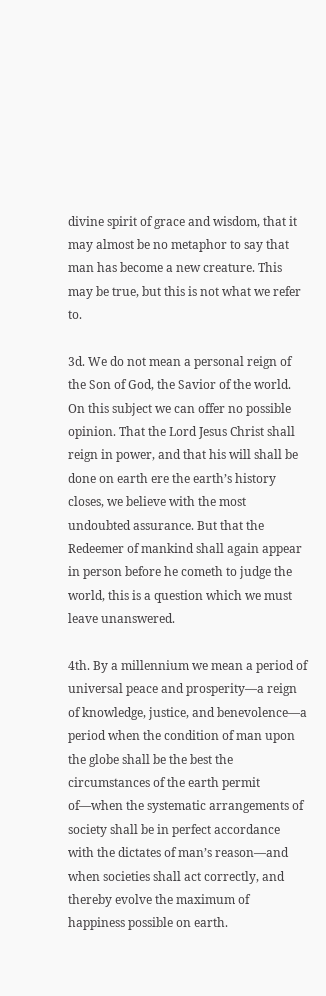divine spirit of grace and wisdom, that it may almost be no metaphor to say that man has become a new creature. This may be true, but this is not what we refer to.

3d. We do not mean a personal reign of the Son of God, the Savior of the world. On this subject we can offer no possible opinion. That the Lord Jesus Christ shall reign in power, and that his will shall be done on earth ere the earth’s history closes, we believe with the most undoubted assurance. But that the Redeemer of mankind shall again appear in person before he cometh to judge the world, this is a question which we must leave unanswered.

4th. By a millennium we mean a period of universal peace and prosperity—a reign of knowledge, justice, and benevolence—a period when the condition of man upon the globe shall be the best the circumstances of the earth permit of—when the systematic arrangements of society shall be in perfect accordance with the dictates of man’s reason—and when societies shall act correctly, and thereby evolve the maximum of happiness possible on earth.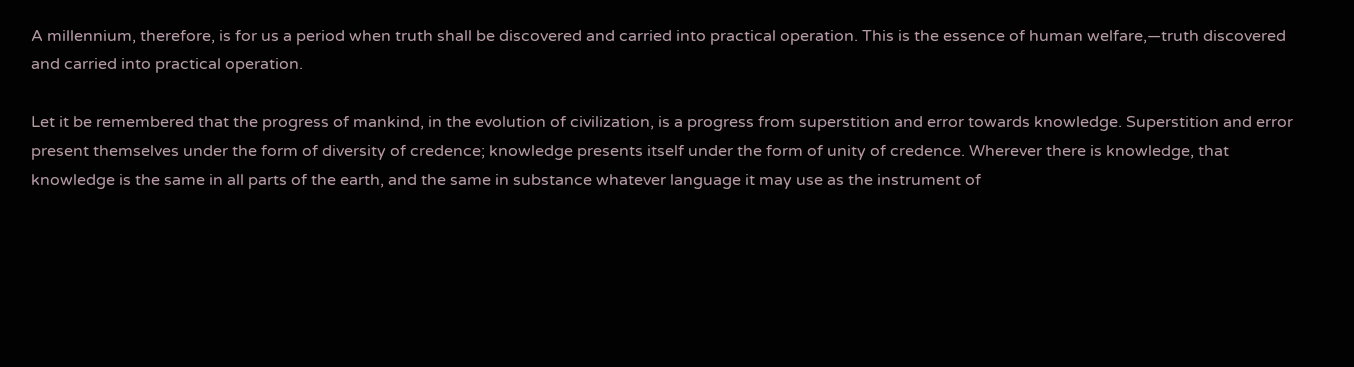A millennium, therefore, is for us a period when truth shall be discovered and carried into practical operation. This is the essence of human welfare,—truth discovered and carried into practical operation.

Let it be remembered that the progress of mankind, in the evolution of civilization, is a progress from superstition and error towards knowledge. Superstition and error present themselves under the form of diversity of credence; knowledge presents itself under the form of unity of credence. Wherever there is knowledge, that knowledge is the same in all parts of the earth, and the same in substance whatever language it may use as the instrument of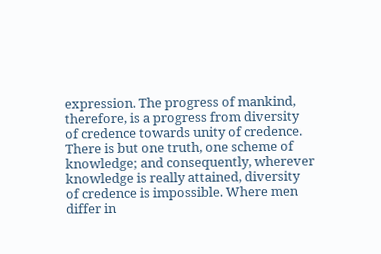expression. The progress of mankind, therefore, is a progress from diversity of credence towards unity of credence. There is but one truth, one scheme of knowledge; and consequently, wherever knowledge is really attained, diversity of credence is impossible. Where men differ in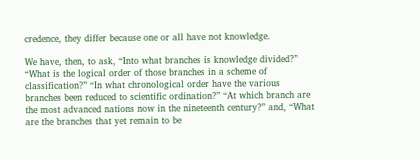credence, they differ because one or all have not knowledge.

We have, then, to ask, “Into what branches is knowledge divided?” “What is the logical order of those branches in a scheme of classification?” “In what chronological order have the various branches been reduced to scientific ordination?” “At which branch are the most advanced nations now in the nineteenth century?” and, “What are the branches that yet remain to be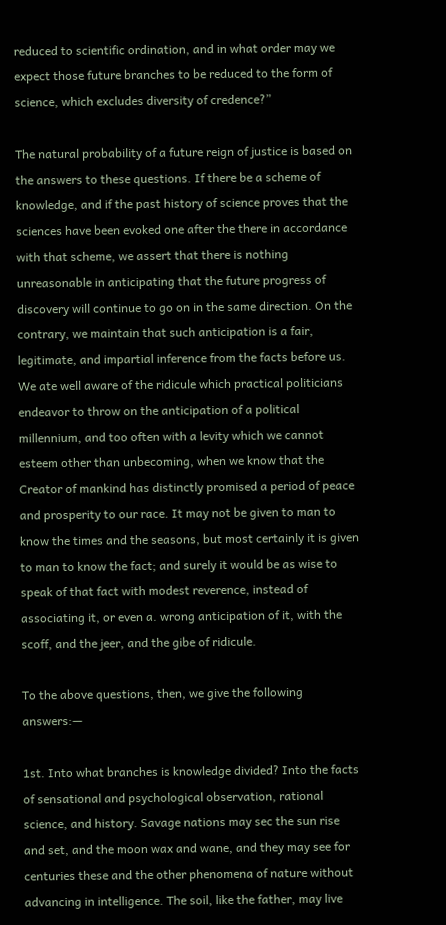reduced to scientific ordination, and in what order may we expect those future branches to be reduced to the form of science, which excludes diversity of credence?”

The natural probability of a future reign of justice is based on the answers to these questions. If there be a scheme of knowledge, and if the past history of science proves that the sciences have been evoked one after the there in accordance with that scheme, we assert that there is nothing unreasonable in anticipating that the future progress of discovery will continue to go on in the same direction. On the contrary, we maintain that such anticipation is a fair, legitimate, and impartial inference from the facts before us. We ate well aware of the ridicule which practical politicians endeavor to throw on the anticipation of a political millennium, and too often with a levity which we cannot esteem other than unbecoming, when we know that the Creator of mankind has distinctly promised a period of peace and prosperity to our race. It may not be given to man to know the times and the seasons, but most certainly it is given to man to know the fact; and surely it would be as wise to speak of that fact with modest reverence, instead of associating it, or even a. wrong anticipation of it, with the scoff, and the jeer, and the gibe of ridicule.

To the above questions, then, we give the following answers:—

1st. Into what branches is knowledge divided? Into the facts of sensational and psychological observation, rational science, and history. Savage nations may sec the sun rise and set, and the moon wax and wane, and they may see for centuries these and the other phenomena of nature without advancing in intelligence. The soil, like the father, may live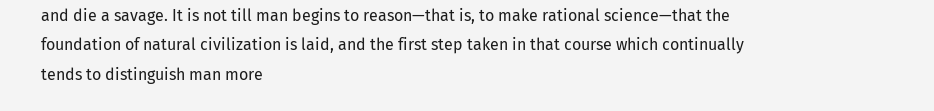and die a savage. It is not till man begins to reason—that is, to make rational science—that the foundation of natural civilization is laid, and the first step taken in that course which continually tends to distinguish man more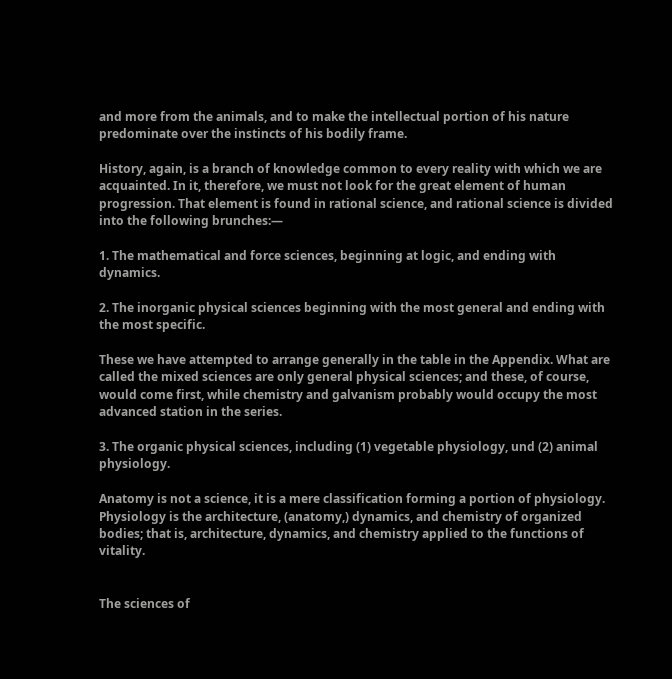and more from the animals, and to make the intellectual portion of his nature predominate over the instincts of his bodily frame.

History, again, is a branch of knowledge common to every reality with which we are acquainted. In it, therefore, we must not look for the great element of human progression. That element is found in rational science, and rational science is divided into the following brunches:—

1. The mathematical and force sciences, beginning at logic, and ending with dynamics.

2. The inorganic physical sciences beginning with the most general and ending with the most specific.

These we have attempted to arrange generally in the table in the Appendix. What are called the mixed sciences are only general physical sciences; and these, of course, would come first, while chemistry and galvanism probably would occupy the most advanced station in the series.

3. The organic physical sciences, including (1) vegetable physiology, und (2) animal physiology.

Anatomy is not a science, it is a mere classification forming a portion of physiology. Physiology is the architecture, (anatomy,) dynamics, and chemistry of organized bodies; that is, architecture, dynamics, and chemistry applied to the functions of vitality.


The sciences of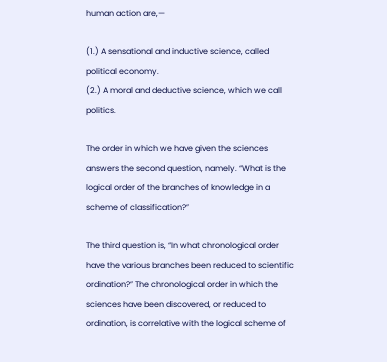human action are,—

(1.) A sensational and inductive science, called political economy.
(2.) A moral and deductive science, which we call politics.

The order in which we have given the sciences answers the second question, namely. “What is the logical order of the branches of knowledge in a scheme of classification?”

The third question is, “In what chronological order have the various branches been reduced to scientific ordination?” The chronological order in which the sciences have been discovered, or reduced to ordination, is correlative with the logical scheme of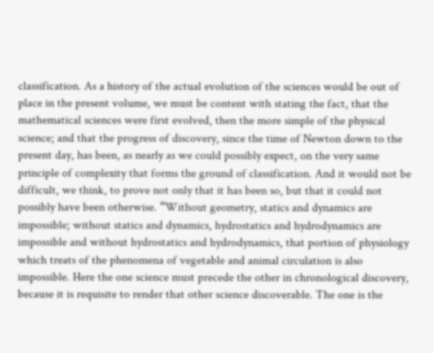classification. As a history of the actual evolution of the sciences would be out of place in the present volume, we must be content with stating the fact, that the mathematical sciences were first evolved, then the more simple of the physical science; and that the progress of discovery, since the time of Newton down to the present day, has been, as nearly as we could possibly expect, on the very same principle of complexity that forms the ground of classification. And it would not be difficult, we think, to prove not only that it has been so, but that it could not possibly have been otherwise. “Without geometry, statics and dynamics are impossible; without statics and dynamics, hydrostatics and hydrodynamics are impossible and without hydrostatics and hydrodynamics, that portion of physiology which treats of the phenomena of vegetable and animal circulation is also impossible. Here the one science must precede the other in chronological discovery, because it is requisite to render that other science discoverable. The one is the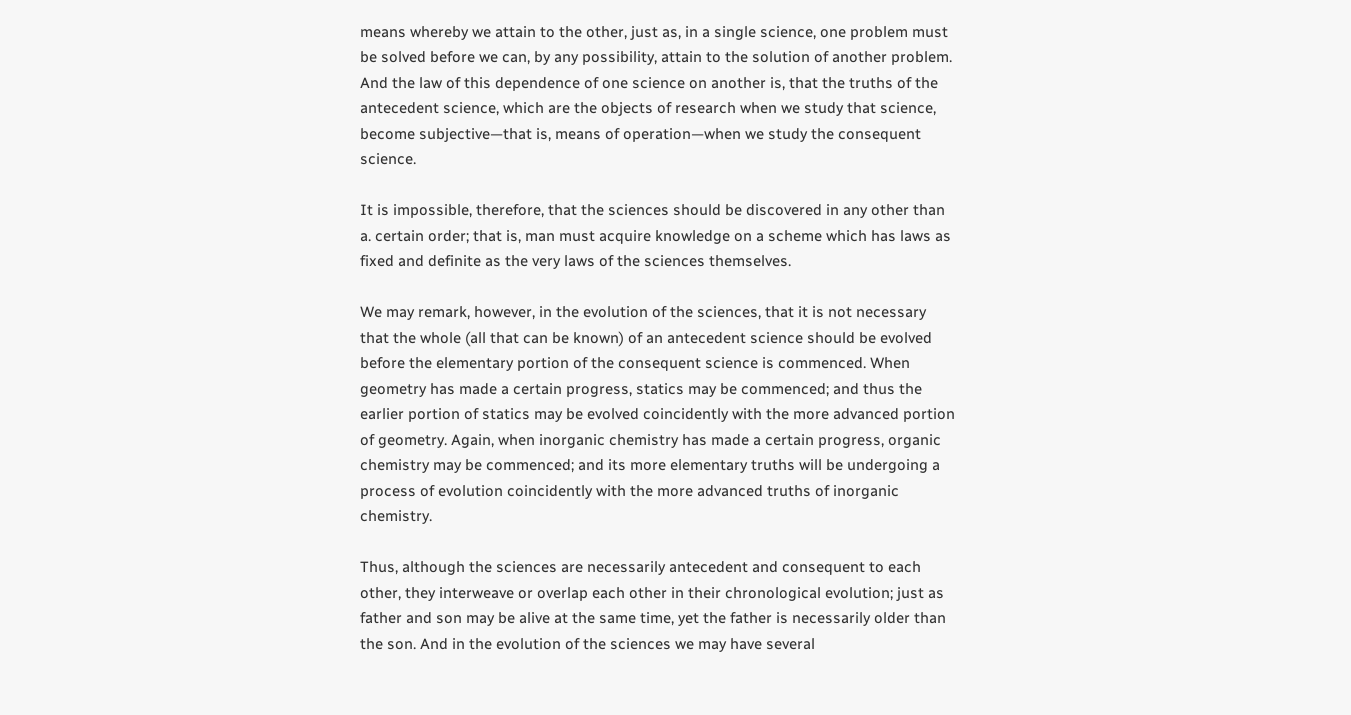means whereby we attain to the other, just as, in a single science, one problem must be solved before we can, by any possibility, attain to the solution of another problem. And the law of this dependence of one science on another is, that the truths of the antecedent science, which are the objects of research when we study that science, become subjective—that is, means of operation—when we study the consequent science.

It is impossible, therefore, that the sciences should be discovered in any other than a. certain order; that is, man must acquire knowledge on a scheme which has laws as fixed and definite as the very laws of the sciences themselves.

We may remark, however, in the evolution of the sciences, that it is not necessary that the whole (all that can be known) of an antecedent science should be evolved before the elementary portion of the consequent science is commenced. When geometry has made a certain progress, statics may be commenced; and thus the earlier portion of statics may be evolved coincidently with the more advanced portion of geometry. Again, when inorganic chemistry has made a certain progress, organic chemistry may be commenced; and its more elementary truths will be undergoing a process of evolution coincidently with the more advanced truths of inorganic chemistry.

Thus, although the sciences are necessarily antecedent and consequent to each other, they interweave or overlap each other in their chronological evolution; just as father and son may be alive at the same time, yet the father is necessarily older than the son. And in the evolution of the sciences we may have several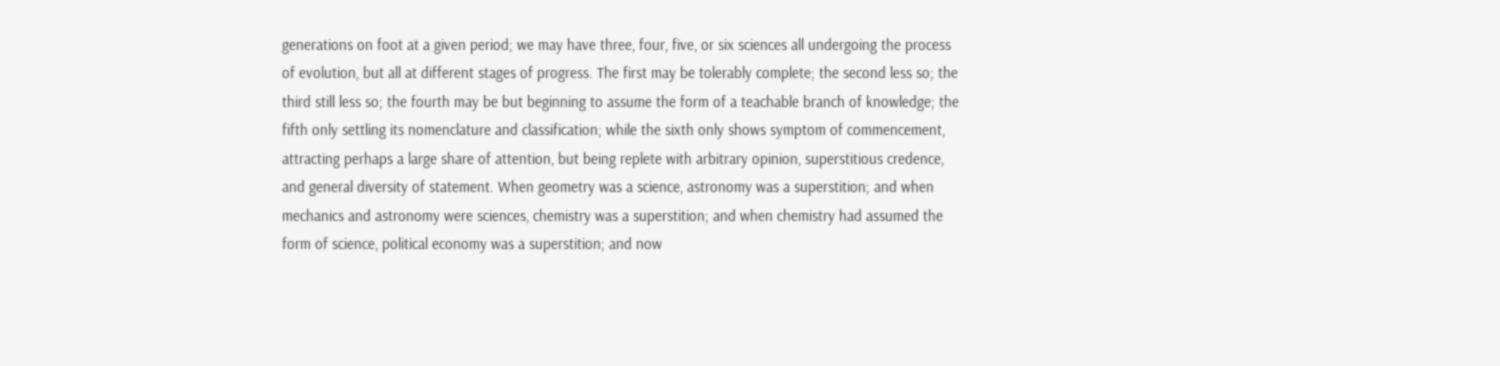generations on foot at a given period; we may have three, four, five, or six sciences all undergoing the process of evolution, but all at different stages of progress. The first may be tolerably complete; the second less so; the third still less so; the fourth may be but beginning to assume the form of a teachable branch of knowledge; the fifth only settling its nomenclature and classification; while the sixth only shows symptom of commencement, attracting perhaps a large share of attention, but being replete with arbitrary opinion, superstitious credence, and general diversity of statement. When geometry was a science, astronomy was a superstition; and when mechanics and astronomy were sciences, chemistry was a superstition; and when chemistry had assumed the form of science, political economy was a superstition; and now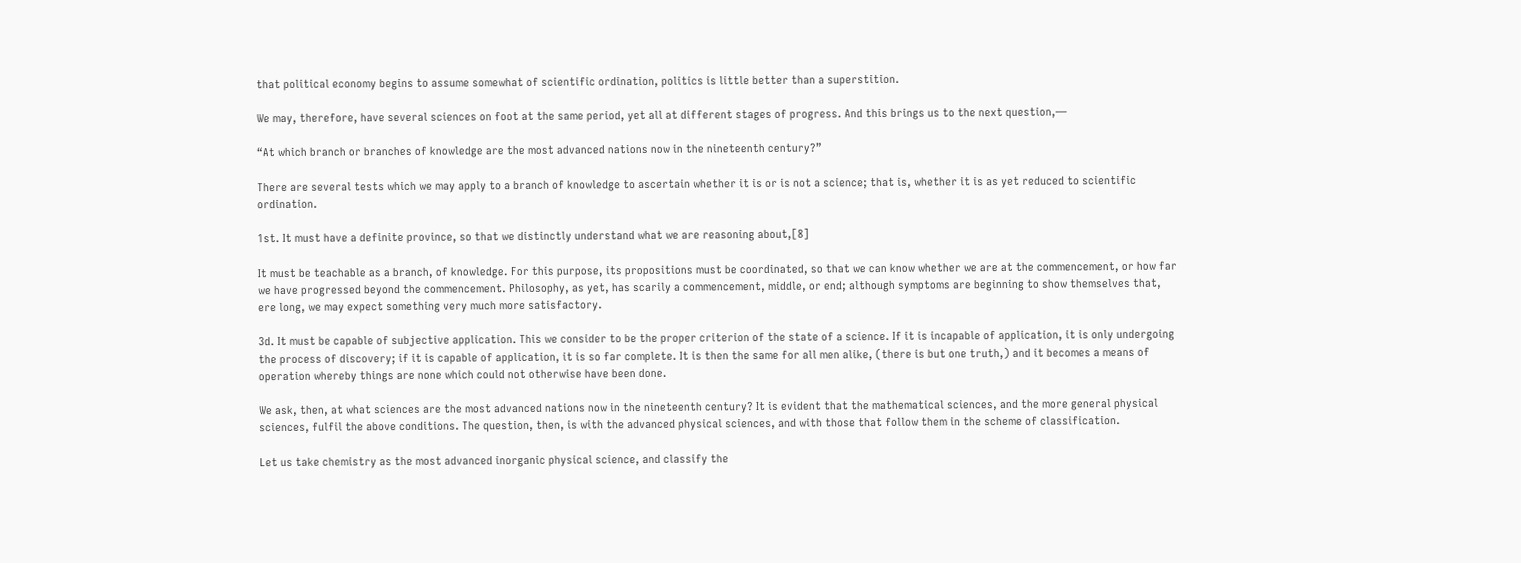that political economy begins to assume somewhat of scientific ordination, politics is little better than a superstition.

We may, therefore, have several sciences on foot at the same period, yet all at different stages of progress. And this brings us to the next question,—

“At which branch or branches of knowledge are the most advanced nations now in the nineteenth century?”

There are several tests which we may apply to a branch of knowledge to ascertain whether it is or is not a science; that is, whether it is as yet reduced to scientific ordination.

1st. It must have a definite province, so that we distinctly understand what we are reasoning about,[8]

It must be teachable as a branch, of knowledge. For this purpose, its propositions must be coordinated, so that we can know whether we are at the commencement, or how far we have progressed beyond the commencement. Philosophy, as yet, has scarily a commencement, middle, or end; although symptoms are beginning to show themselves that, ere long, we may expect something very much more satisfactory.

3d. It must be capable of subjective application. This we consider to be the proper criterion of the state of a science. If it is incapable of application, it is only undergoing the process of discovery; if it is capable of application, it is so far complete. It is then the same for all men alike, (there is but one truth,) and it becomes a means of operation whereby things are none which could not otherwise have been done.

We ask, then, at what sciences are the most advanced nations now in the nineteenth century? It is evident that the mathematical sciences, and the more general physical sciences, fulfil the above conditions. The question, then, is with the advanced physical sciences, and with those that follow them in the scheme of classification.

Let us take chemistry as the most advanced inorganic physical science, and classify the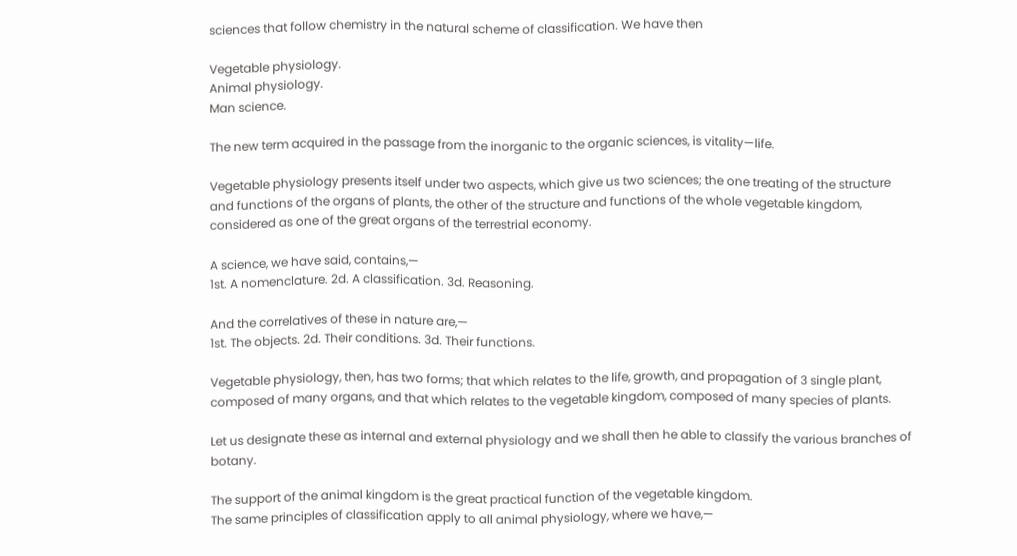sciences that follow chemistry in the natural scheme of classification. We have then

Vegetable physiology.
Animal physiology.
Man science.

The new term acquired in the passage from the inorganic to the organic sciences, is vitality—life.

Vegetable physiology presents itself under two aspects, which give us two sciences; the one treating of the structure and functions of the organs of plants, the other of the structure and functions of the whole vegetable kingdom, considered as one of the great organs of the terrestrial economy.

A science, we have said, contains,—
1st. A nomenclature. 2d. A classification. 3d. Reasoning.

And the correlatives of these in nature are,—
1st. The objects. 2d. Their conditions. 3d. Their functions.

Vegetable physiology, then, has two forms; that which relates to the life, growth, and propagation of 3 single plant, composed of many organs, and that which relates to the vegetable kingdom, composed of many species of plants.

Let us designate these as internal and external physiology and we shall then he able to classify the various branches of botany.

The support of the animal kingdom is the great practical function of the vegetable kingdom.
The same principles of classification apply to all animal physiology, where we have,—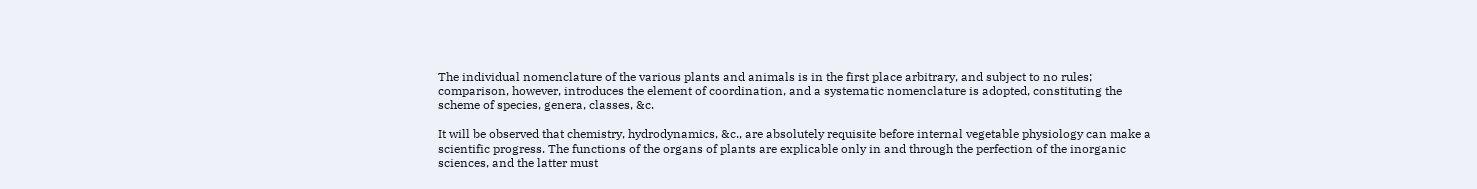The individual nomenclature of the various plants and animals is in the first place arbitrary, and subject to no rules; comparison, however, introduces the element of coordination, and a systematic nomenclature is adopted, constituting the scheme of species, genera, classes, &c.

It will be observed that chemistry, hydrodynamics, &c., are absolutely requisite before internal vegetable physiology can make a scientific progress. The functions of the organs of plants are explicable only in and through the perfection of the inorganic sciences, and the latter must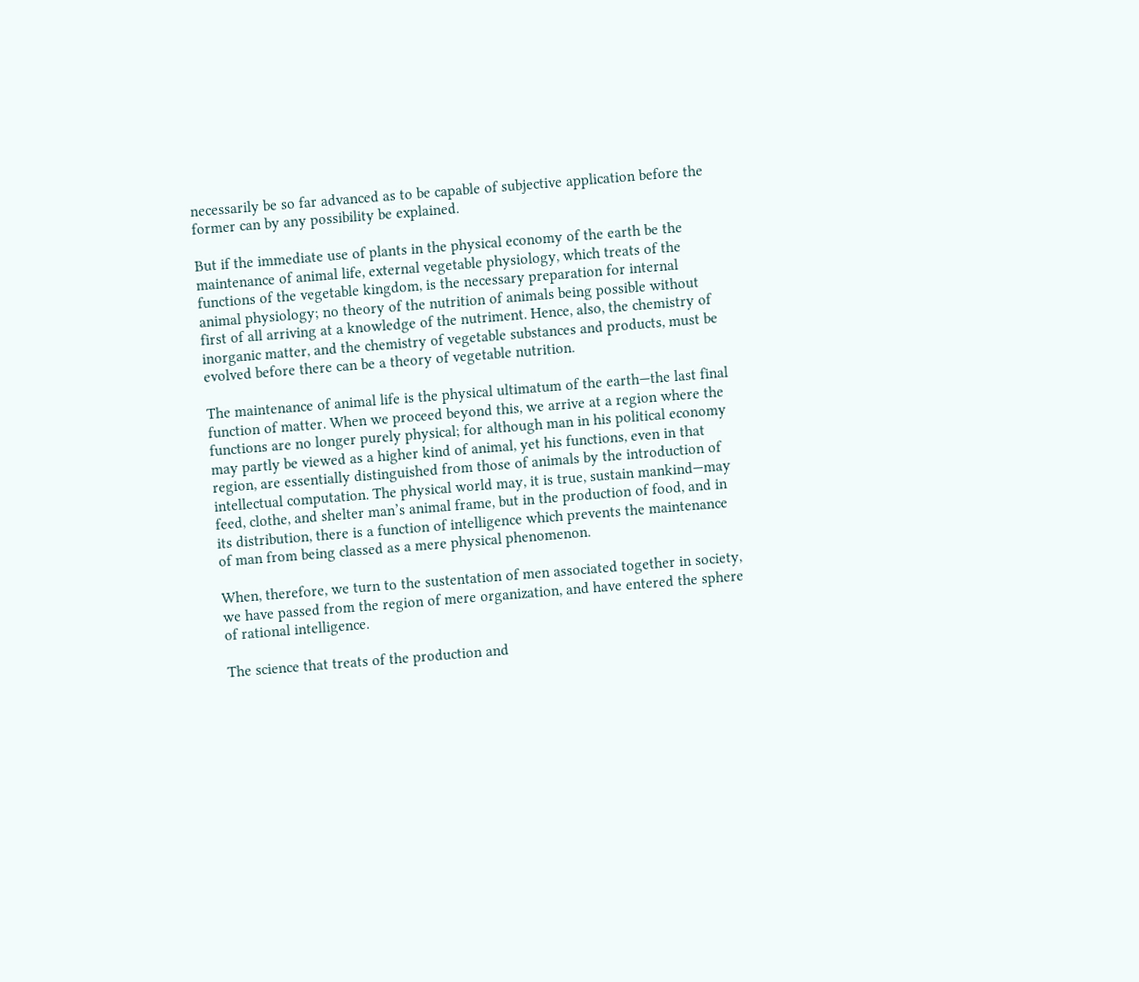necessarily be so far advanced as to be capable of subjective application before the former can by any possibility be explained.

But if the immediate use of plants in the physical economy of the earth be the maintenance of animal life, external vegetable physiology, which treats of the functions of the vegetable kingdom, is the necessary preparation for internal animal physiology; no theory of the nutrition of animals being possible without first of all arriving at a knowledge of the nutriment. Hence, also, the chemistry of inorganic matter, and the chemistry of vegetable substances and products, must be evolved before there can be a theory of vegetable nutrition.

The maintenance of animal life is the physical ultimatum of the earth—the last final function of matter. When we proceed beyond this, we arrive at a region where the functions are no longer purely physical; for although man in his political economy may partly be viewed as a higher kind of animal, yet his functions, even in that region, are essentially distinguished from those of animals by the introduction of intellectual computation. The physical world may, it is true, sustain mankind—may feed, clothe, and shelter man’s animal frame, but in the production of food, and in its distribution, there is a function of intelligence which prevents the maintenance of man from being classed as a mere physical phenomenon.

When, therefore, we turn to the sustentation of men associated together in society, we have passed from the region of mere organization, and have entered the sphere of rational intelligence.

The science that treats of the production and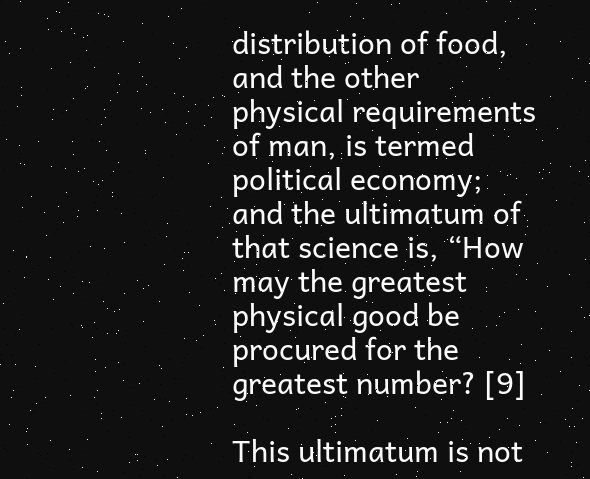distribution of food, and the other physical requirements of man, is termed political economy; and the ultimatum of that science is, “How may the greatest physical good be procured for the greatest number? [9]

This ultimatum is not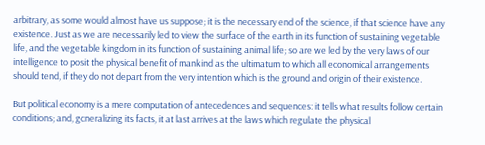arbitrary, as some would almost have us suppose; it is the necessary end of the science, if that science have any existence. Just as we are necessarily led to view the surface of the earth in its function of sustaining vegetable life, and the vegetable kingdom in its function of sustaining animal life; so are we led by the very laws of our intelligence to posit the physical benefit of mankind as the ultimatum to which all economical arrangements should tend, if they do not depart from the very intention which is the ground and origin of their existence.

But political economy is a mere computation of antecedences and sequences: it tells what results follow certain conditions; and, gcneralizing its facts, it at last arrives at the laws which regulate the physical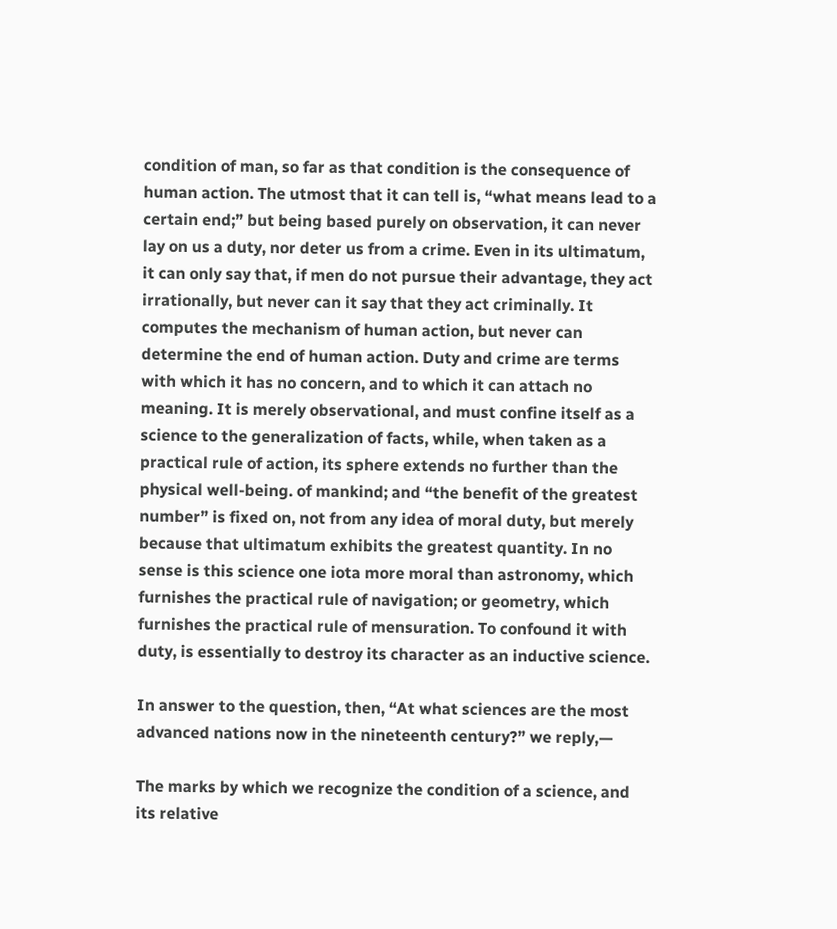condition of man, so far as that condition is the consequence of human action. The utmost that it can tell is, “what means lead to a certain end;” but being based purely on observation, it can never lay on us a duty, nor deter us from a crime. Even in its ultimatum, it can only say that, if men do not pursue their advantage, they act irrationally, but never can it say that they act criminally. It computes the mechanism of human action, but never can determine the end of human action. Duty and crime are terms with which it has no concern, and to which it can attach no meaning. It is merely observational, and must confine itself as a science to the generalization of facts, while, when taken as a practical rule of action, its sphere extends no further than the physical well-being. of mankind; and “the benefit of the greatest number” is fixed on, not from any idea of moral duty, but merely because that ultimatum exhibits the greatest quantity. In no sense is this science one iota more moral than astronomy, which furnishes the practical rule of navigation; or geometry, which furnishes the practical rule of mensuration. To confound it with duty, is essentially to destroy its character as an inductive science.

In answer to the question, then, “At what sciences are the most advanced nations now in the nineteenth century?” we reply,—

The marks by which we recognize the condition of a science, and its relative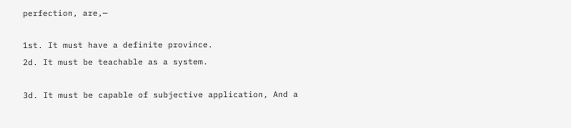perfection, are,—

1st. It must have a definite province.
2d. It must be teachable as a system.

3d. It must be capable of subjective application, And a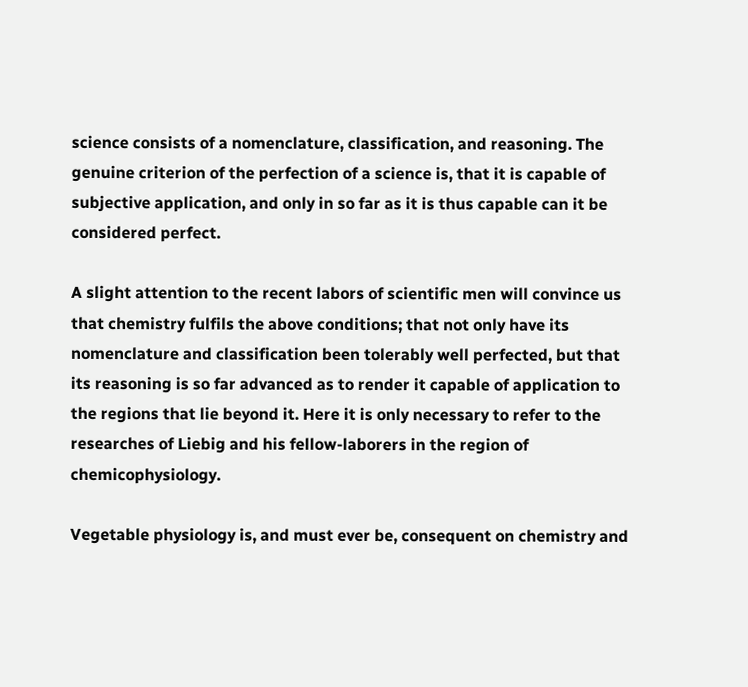science consists of a nomenclature, classification, and reasoning. The genuine criterion of the perfection of a science is, that it is capable of subjective application, and only in so far as it is thus capable can it be considered perfect.

A slight attention to the recent labors of scientific men will convince us that chemistry fulfils the above conditions; that not only have its nomenclature and classification been tolerably well perfected, but that its reasoning is so far advanced as to render it capable of application to the regions that lie beyond it. Here it is only necessary to refer to the researches of Liebig and his fellow-laborers in the region of chemicophysiology.

Vegetable physiology is, and must ever be, consequent on chemistry and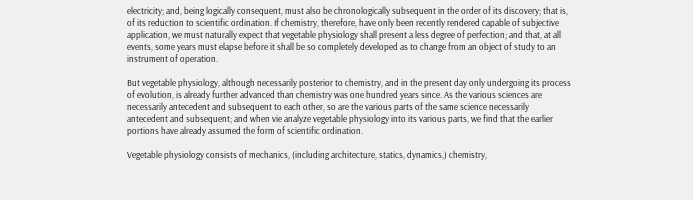electricity; and, being logically consequent, must also be chronologically subsequent in the order of its discovery; that is, of its reduction to scientific ordination. If chemistry, therefore, have only been recently rendered capable of subjective application, we must naturally expect that vegetable physiology shall present a less degree of perfection; and that, at all events, some years must elapse before it shall be so completely developed as to change from an object of study to an instrument of operation.

But vegetable physiology, although necessarily posterior to chemistry, and in the present day only undergoing its process of evolution, is already further advanced than chemistry was one hundred years since. As the various sciences are necessarily antecedent and subsequent to each other, so are the various parts of the same science necessarily antecedent and subsequent; and when vie analyze vegetable physiology into its various parts, we find that the earlier portions have already assumed the form of scientific ordination.

Vegetable physiology consists of mechanics, (including architecture, statics, dynamics,) chemistry,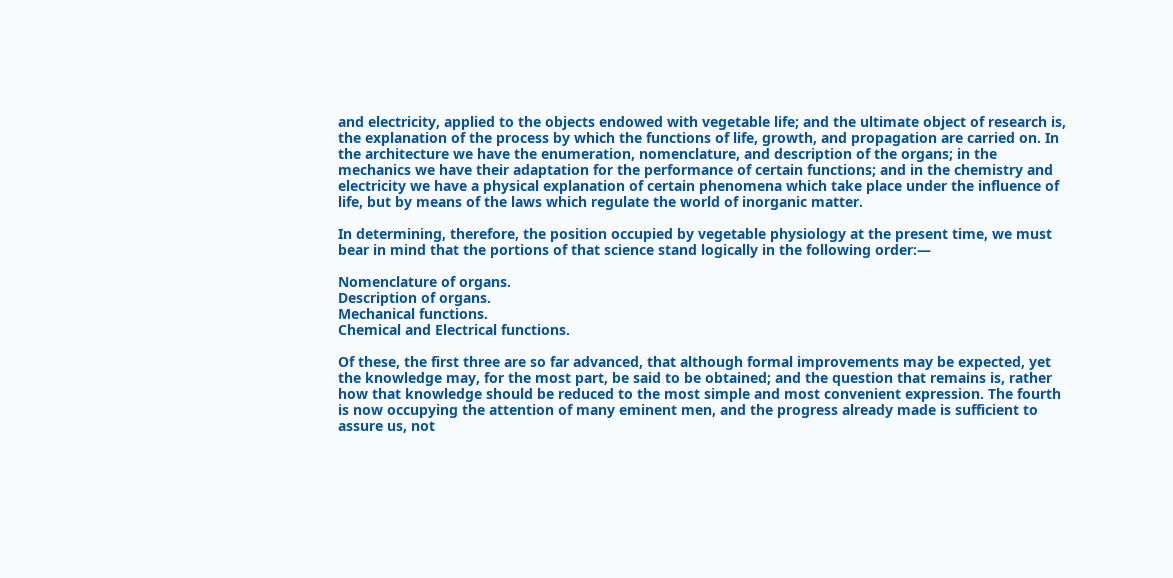and electricity, applied to the objects endowed with vegetable life; and the ultimate object of research is, the explanation of the process by which the functions of life, growth, and propagation are carried on. In the architecture we have the enumeration, nomenclature, and description of the organs; in the mechanics we have their adaptation for the performance of certain functions; and in the chemistry and electricity we have a physical explanation of certain phenomena which take place under the influence of life, but by means of the laws which regulate the world of inorganic matter.

In determining, therefore, the position occupied by vegetable physiology at the present time, we must bear in mind that the portions of that science stand logically in the following order:—

Nomenclature of organs.
Description of organs.
Mechanical functions.
Chemical and Electrical functions.

Of these, the first three are so far advanced, that although formal improvements may be expected, yet the knowledge may, for the most part, be said to be obtained; and the question that remains is, rather how that knowledge should be reduced to the most simple and most convenient expression. The fourth is now occupying the attention of many eminent men, and the progress already made is sufficient to assure us, not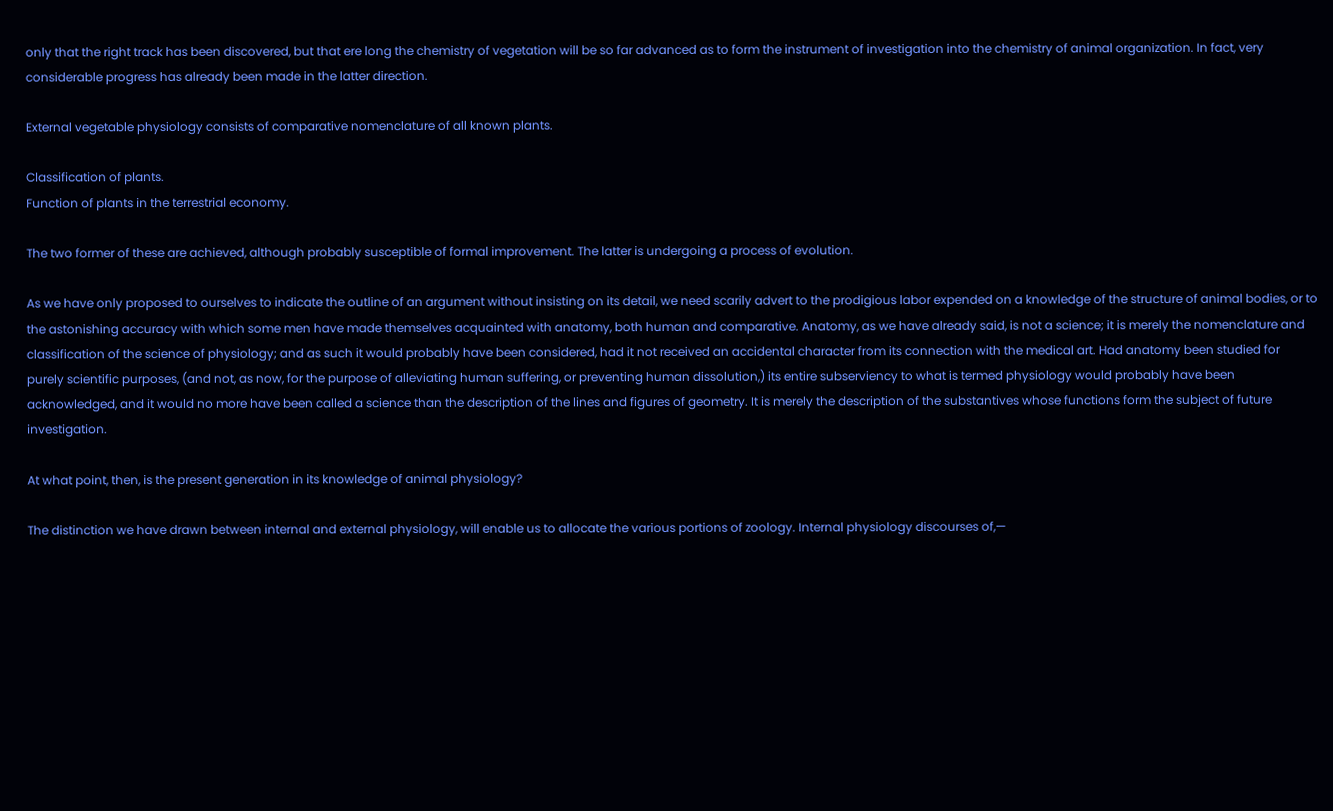only that the right track has been discovered, but that ere long the chemistry of vegetation will be so far advanced as to form the instrument of investigation into the chemistry of animal organization. In fact, very considerable progress has already been made in the latter direction.

External vegetable physiology consists of comparative nomenclature of all known plants.

Classification of plants.
Function of plants in the terrestrial economy.

The two former of these are achieved, although probably susceptible of formal improvement. The latter is undergoing a process of evolution.

As we have only proposed to ourselves to indicate the outline of an argument without insisting on its detail, we need scarily advert to the prodigious labor expended on a knowledge of the structure of animal bodies, or to the astonishing accuracy with which some men have made themselves acquainted with anatomy, both human and comparative. Anatomy, as we have already said, is not a science; it is merely the nomenclature and classification of the science of physiology; and as such it would probably have been considered, had it not received an accidental character from its connection with the medical art. Had anatomy been studied for purely scientific purposes, (and not, as now, for the purpose of alleviating human suffering, or preventing human dissolution,) its entire subserviency to what is termed physiology would probably have been acknowledged, and it would no more have been called a science than the description of the lines and figures of geometry. It is merely the description of the substantives whose functions form the subject of future investigation.

At what point, then, is the present generation in its knowledge of animal physiology?

The distinction we have drawn between internal and external physiology, will enable us to allocate the various portions of zoology. Internal physiology discourses of,—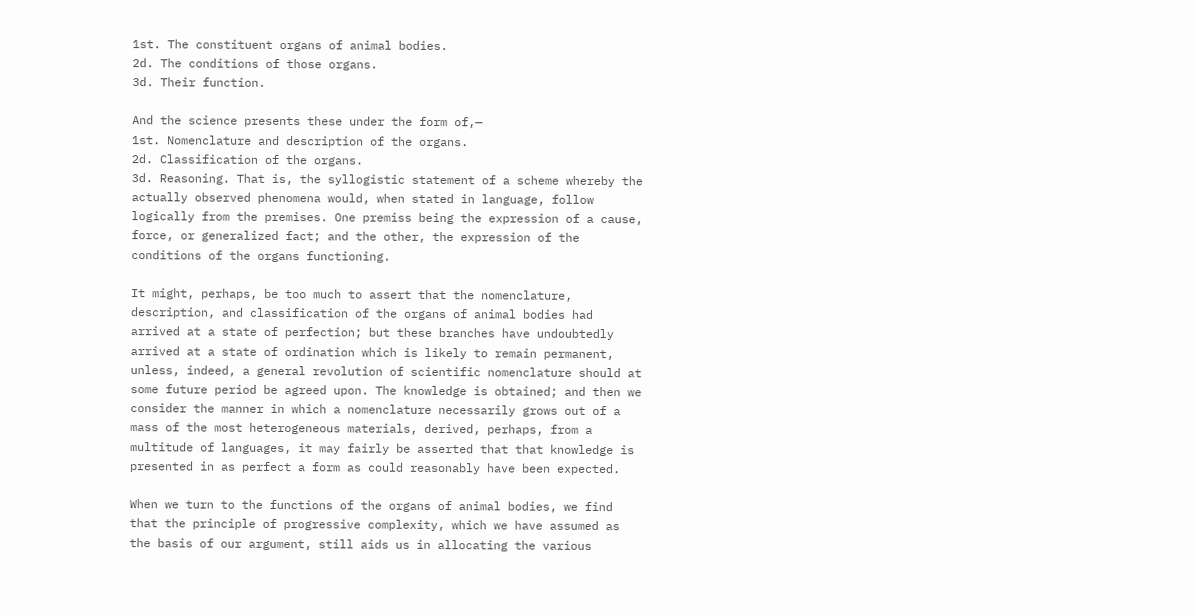1st. The constituent organs of animal bodies.
2d. The conditions of those organs.
3d. Their function.

And the science presents these under the form of,—
1st. Nomenclature and description of the organs.
2d. Classification of the organs.
3d. Reasoning. That is, the syllogistic statement of a scheme whereby the actually observed phenomena would, when stated in language, follow logically from the premises. One premiss being the expression of a cause, force, or generalized fact; and the other, the expression of the conditions of the organs functioning.

It might, perhaps, be too much to assert that the nomenclature, description, and classification of the organs of animal bodies had arrived at a state of perfection; but these branches have undoubtedly arrived at a state of ordination which is likely to remain permanent, unless, indeed, a general revolution of scientific nomenclature should at some future period be agreed upon. The knowledge is obtained; and then we consider the manner in which a nomenclature necessarily grows out of a mass of the most heterogeneous materials, derived, perhaps, from a multitude of languages, it may fairly be asserted that that knowledge is presented in as perfect a form as could reasonably have been expected.

When we turn to the functions of the organs of animal bodies, we find that the principle of progressive complexity, which we have assumed as the basis of our argument, still aids us in allocating the various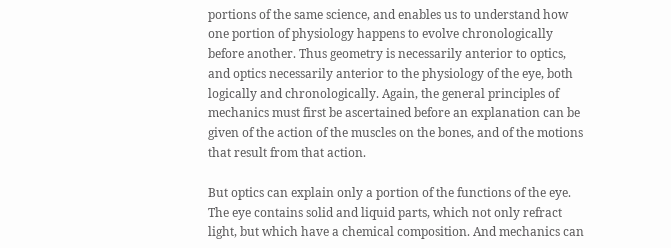portions of the same science, and enables us to understand how one portion of physiology happens to evolve chronologically before another. Thus geometry is necessarily anterior to optics, and optics necessarily anterior to the physiology of the eye, both logically and chronologically. Again, the general principles of mechanics must first be ascertained before an explanation can be given of the action of the muscles on the bones, and of the motions that result from that action.

But optics can explain only a portion of the functions of the eye. The eye contains solid and liquid parts, which not only refract light, but which have a chemical composition. And mechanics can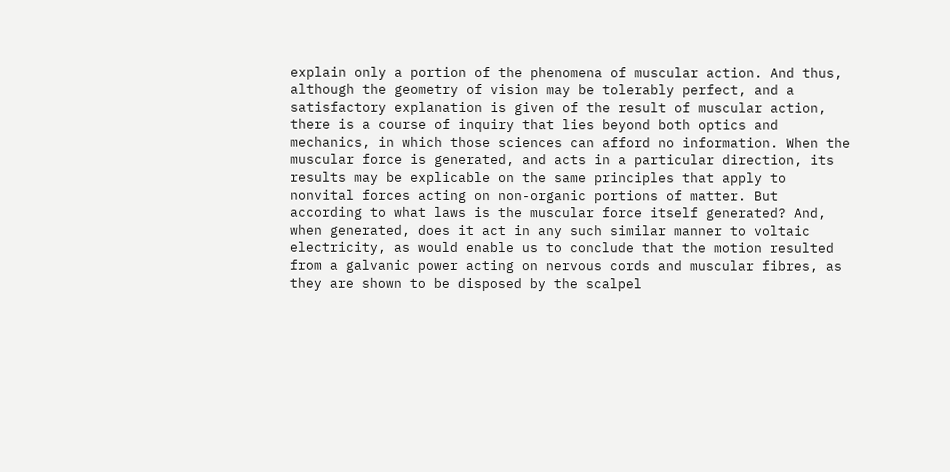explain only a portion of the phenomena of muscular action. And thus, although the geometry of vision may be tolerably perfect, and a satisfactory explanation is given of the result of muscular action, there is a course of inquiry that lies beyond both optics and mechanics, in which those sciences can afford no information. When the muscular force is generated, and acts in a particular direction, its results may be explicable on the same principles that apply to nonvital forces acting on non-organic portions of matter. But according to what laws is the muscular force itself generated? And, when generated, does it act in any such similar manner to voltaic electricity, as would enable us to conclude that the motion resulted from a galvanic power acting on nervous cords and muscular fibres, as they are shown to be disposed by the scalpel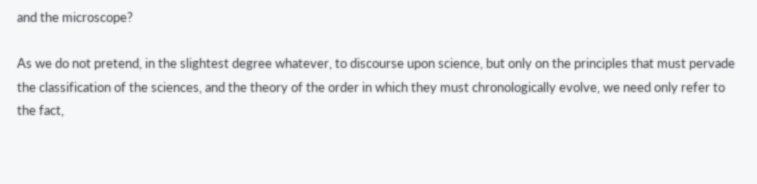and the microscope?

As we do not pretend, in the slightest degree whatever, to discourse upon science, but only on the principles that must pervade the classification of the sciences, and the theory of the order in which they must chronologically evolve, we need only refer to the fact,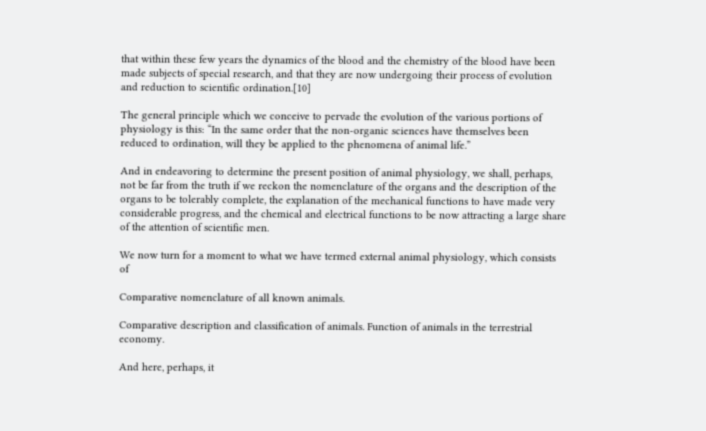that within these few years the dynamics of the blood and the chemistry of the blood have been made subjects of special research, and that they are now undergoing their process of evolution and reduction to scientific ordination.[10]

The general principle which we conceive to pervade the evolution of the various portions of physiology is this: “In the same order that the non-organic sciences have themselves been reduced to ordination, will they be applied to the phenomena of animal life.”

And in endeavoring to determine the present position of animal physiology, we shall, perhaps, not be far from the truth if we reckon the nomenclature of the organs and the description of the organs to be tolerably complete, the explanation of the mechanical functions to have made very considerable progress, and the chemical and electrical functions to be now attracting a large share of the attention of scientific men.

We now turn for a moment to what we have termed external animal physiology, which consists of

Comparative nomenclature of all known animals.

Comparative description and classification of animals. Function of animals in the terrestrial economy.

And here, perhaps, it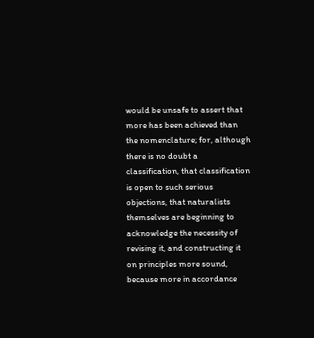would be unsafe to assert that more has been achieved than the nomenclature; for, although there is no doubt a classification, that classification is open to such serious objections, that naturalists themselves are beginning to acknowledge the necessity of revising it, and constructing it on principles more sound, because more in accordance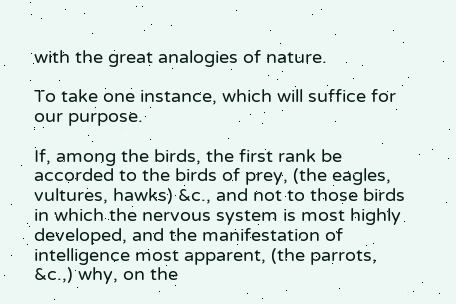with the great analogies of nature.

To take one instance, which will suffice for our purpose.

If, among the birds, the first rank be accorded to the birds of prey, (the eagles, vultures, hawks) &c., and not to those birds in which the nervous system is most highly developed, and the manifestation of intelligence most apparent, (the parrots, &c.,) why, on the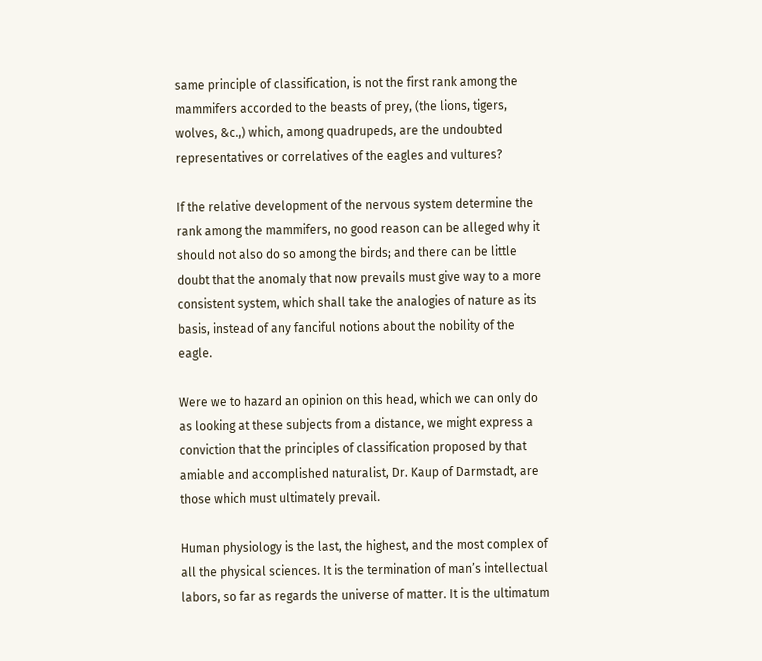same principle of classification, is not the first rank among the mammifers accorded to the beasts of prey, (the lions, tigers, wolves, &c.,) which, among quadrupeds, are the undoubted representatives or correlatives of the eagles and vultures?

If the relative development of the nervous system determine the rank among the mammifers, no good reason can be alleged why it should not also do so among the birds; and there can be little doubt that the anomaly that now prevails must give way to a more consistent system, which shall take the analogies of nature as its basis, instead of any fanciful notions about the nobility of the eagle.

Were we to hazard an opinion on this head, which we can only do as looking at these subjects from a distance, we might express a conviction that the principles of classification proposed by that amiable and accomplished naturalist, Dr. Kaup of Darmstadt, are those which must ultimately prevail.

Human physiology is the last, the highest, and the most complex of all the physical sciences. It is the termination of man’s intellectual labors, so far as regards the universe of matter. It is the ultimatum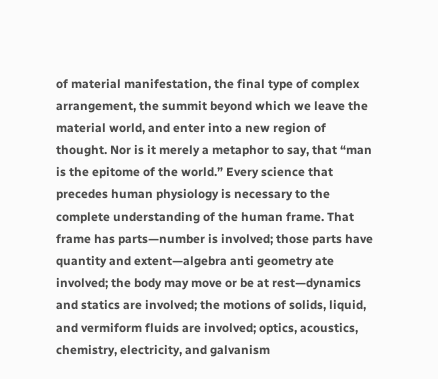of material manifestation, the final type of complex arrangement, the summit beyond which we leave the material world, and enter into a new region of thought. Nor is it merely a metaphor to say, that “man is the epitome of the world.” Every science that precedes human physiology is necessary to the complete understanding of the human frame. That frame has parts—number is involved; those parts have quantity and extent—algebra anti geometry ate involved; the body may move or be at rest—dynamics and statics are involved; the motions of solids, liquid, and vermiform fluids are involved; optics, acoustics, chemistry, electricity, and galvanism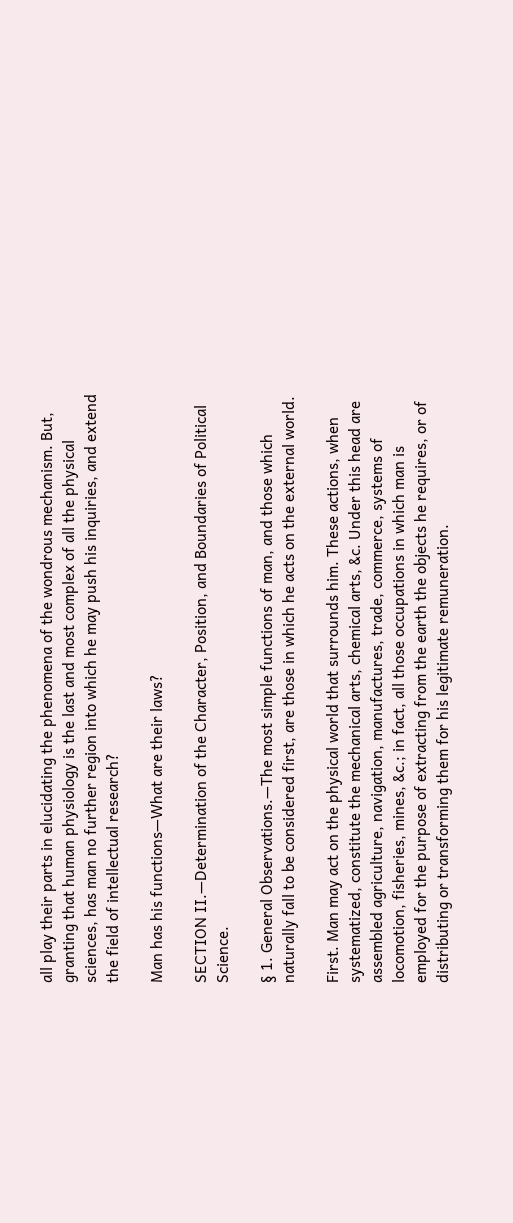all play their parts in elucidating the phenomena of the wondrous mechanism. But, granting that human physiology is the last and most complex of all the physical sciences, has man no further region into which he may push his inquiries, and extend the field of intellectual research?

Man has his functions—What are their laws?

SECTION II.—Determination of the Character, Position, and Boundaries of Political Science.

§ 1. General Observations.—The most simple functions of man, and those which naturally fall to be considered first, are those in which he acts on the external world.

First. Man may act on the physical world that surrounds him. These actions, when systematized, constitute the mechanical arts, chemical arts, &c. Under this head are assembled agriculture, navigation, manufactures, trade, commerce, systems of locomotion, fisheries, mines, &c.; in fact, all those occupations in which man is employed for the purpose of extracting from the earth the objects he requires, or of distributing or transforming them for his legitimate remuneration.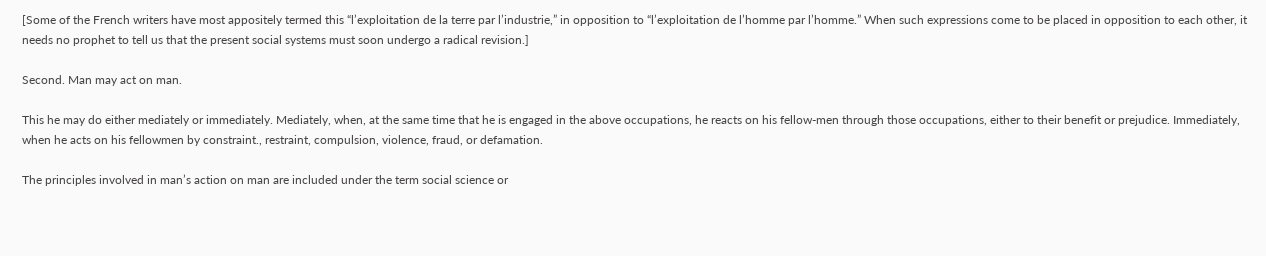[Some of the French writers have most appositely termed this “l’exploitation de la terre par l’industrie,” in opposition to “l’exploitation de l’homme par l’homme.” When such expressions come to be placed in opposition to each other, it needs no prophet to tell us that the present social systems must soon undergo a radical revision.]

Second. Man may act on man.

This he may do either mediately or immediately. Mediately, when, at the same time that he is engaged in the above occupations, he reacts on his fellow-men through those occupations, either to their benefit or prejudice. Immediately, when he acts on his fellowmen by constraint., restraint, compulsion, violence, fraud, or defamation.

The principles involved in man’s action on man are included under the term social science or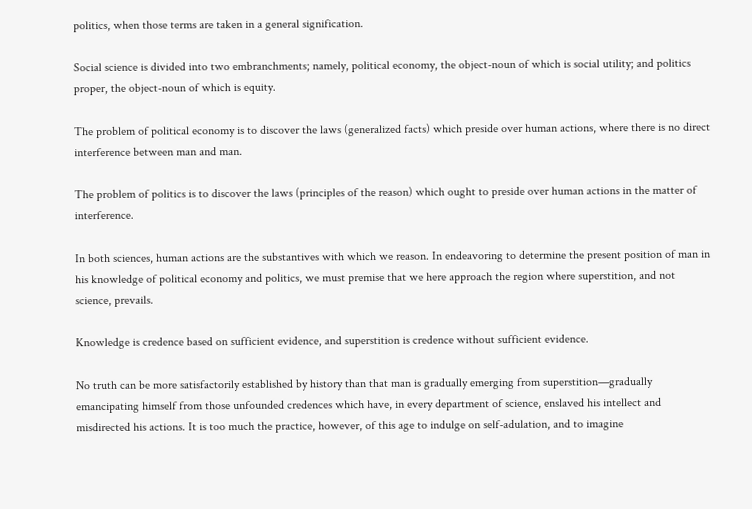politics, when those terms are taken in a general signification.

Social science is divided into two embranchments; namely, political economy, the object-noun of which is social utility; and politics proper, the object-noun of which is equity.

The problem of political economy is to discover the laws (generalized facts) which preside over human actions, where there is no direct interference between man and man.

The problem of politics is to discover the laws (principles of the reason) which ought to preside over human actions in the matter of interference.

In both sciences, human actions are the substantives with which we reason. In endeavoring to determine the present position of man in his knowledge of political economy and politics, we must premise that we here approach the region where superstition, and not science, prevails.

Knowledge is credence based on sufficient evidence, and superstition is credence without sufficient evidence.

No truth can be more satisfactorily established by history than that man is gradually emerging from superstition—gradually emancipating himself from those unfounded credences which have, in every department of science, enslaved his intellect and misdirected his actions. It is too much the practice, however, of this age to indulge on self-adulation, and to imagine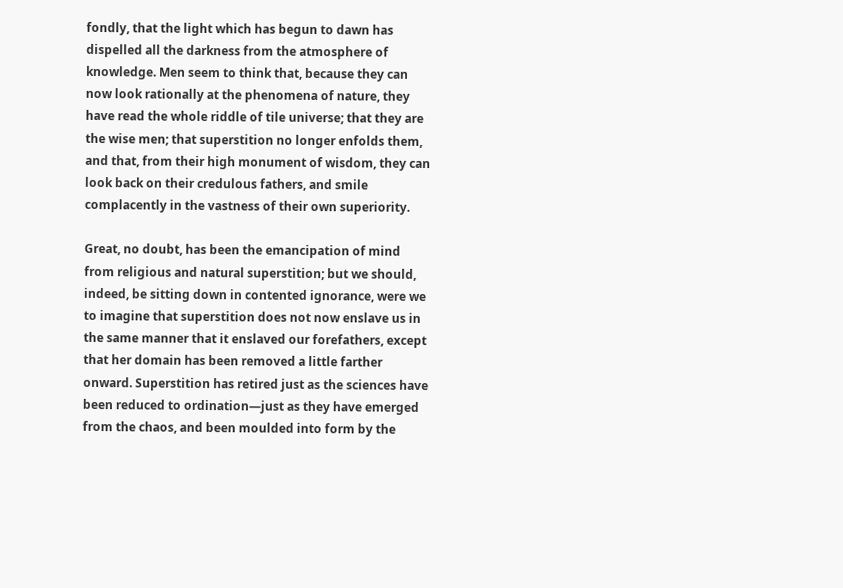fondly, that the light which has begun to dawn has dispelled all the darkness from the atmosphere of knowledge. Men seem to think that, because they can now look rationally at the phenomena of nature, they have read the whole riddle of tile universe; that they are the wise men; that superstition no longer enfolds them, and that, from their high monument of wisdom, they can look back on their credulous fathers, and smile complacently in the vastness of their own superiority.

Great, no doubt, has been the emancipation of mind from religious and natural superstition; but we should, indeed, be sitting down in contented ignorance, were we to imagine that superstition does not now enslave us in the same manner that it enslaved our forefathers, except that her domain has been removed a little farther onward. Superstition has retired just as the sciences have been reduced to ordination—just as they have emerged from the chaos, and been moulded into form by the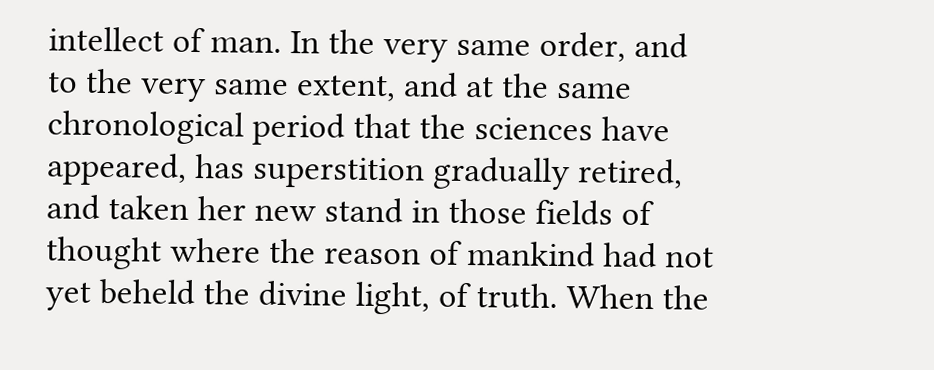intellect of man. In the very same order, and to the very same extent, and at the same chronological period that the sciences have appeared, has superstition gradually retired, and taken her new stand in those fields of thought where the reason of mankind had not yet beheld the divine light, of truth. When the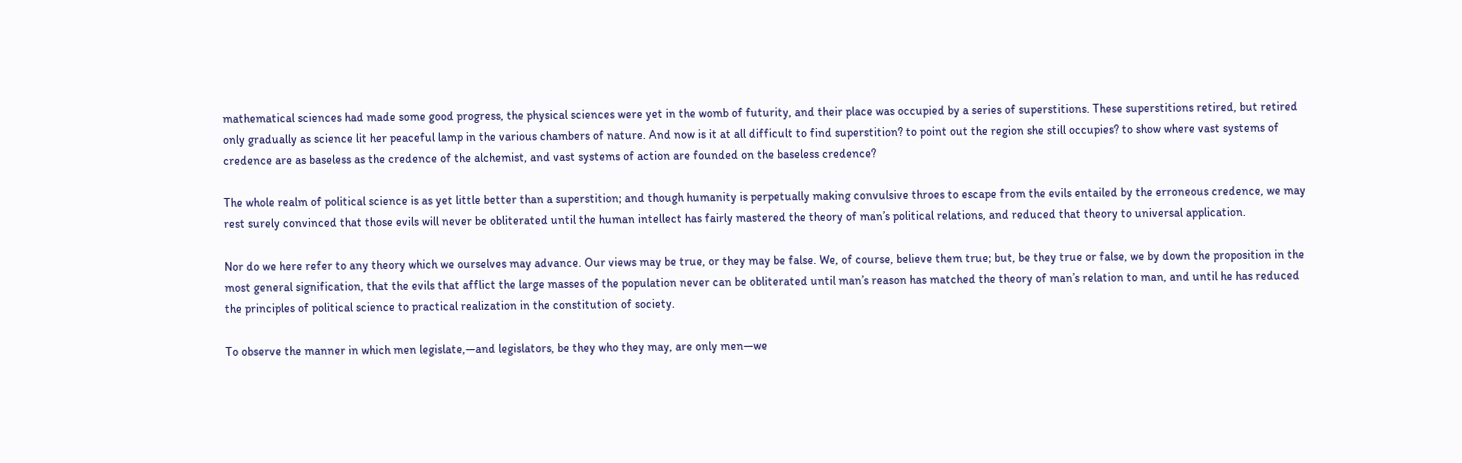mathematical sciences had made some good progress, the physical sciences were yet in the womb of futurity, and their place was occupied by a series of superstitions. These superstitions retired, but retired only gradually as science lit her peaceful lamp in the various chambers of nature. And now is it at all difficult to find superstition? to point out the region she still occupies? to show where vast systems of credence are as baseless as the credence of the alchemist, and vast systems of action are founded on the baseless credence?

The whole realm of political science is as yet little better than a superstition; and though humanity is perpetually making convulsive throes to escape from the evils entailed by the erroneous credence, we may rest surely convinced that those evils will never be obliterated until the human intellect has fairly mastered the theory of man’s political relations, and reduced that theory to universal application.

Nor do we here refer to any theory which we ourselves may advance. Our views may be true, or they may be false. We, of course, believe them true; but, be they true or false, we by down the proposition in the most general signification, that the evils that afflict the large masses of the population never can be obliterated until man’s reason has matched the theory of man’s relation to man, and until he has reduced the principles of political science to practical realization in the constitution of society.

To observe the manner in which men legislate,—and legislators, be they who they may, are only men—we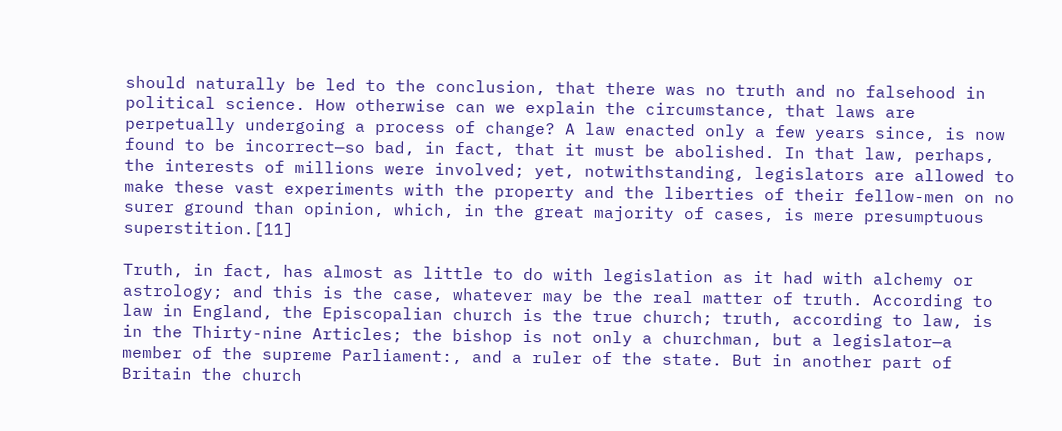should naturally be led to the conclusion, that there was no truth and no falsehood in political science. How otherwise can we explain the circumstance, that laws are perpetually undergoing a process of change? A law enacted only a few years since, is now found to be incorrect—so bad, in fact, that it must be abolished. In that law, perhaps, the interests of millions were involved; yet, notwithstanding, legislators are allowed to make these vast experiments with the property and the liberties of their fellow-men on no surer ground than opinion, which, in the great majority of cases, is mere presumptuous superstition.[11]

Truth, in fact, has almost as little to do with legislation as it had with alchemy or astrology; and this is the case, whatever may be the real matter of truth. According to law in England, the Episcopalian church is the true church; truth, according to law, is in the Thirty-nine Articles; the bishop is not only a churchman, but a legislator—a member of the supreme Parliament:, and a ruler of the state. But in another part of Britain the church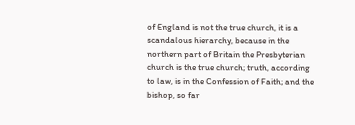of England is not the true church, it is a scandalous hierarchy, because in the northern part of Britain the Presbyterian church is the true church; truth, according to law, is in the Confession of Faith; and the bishop, so far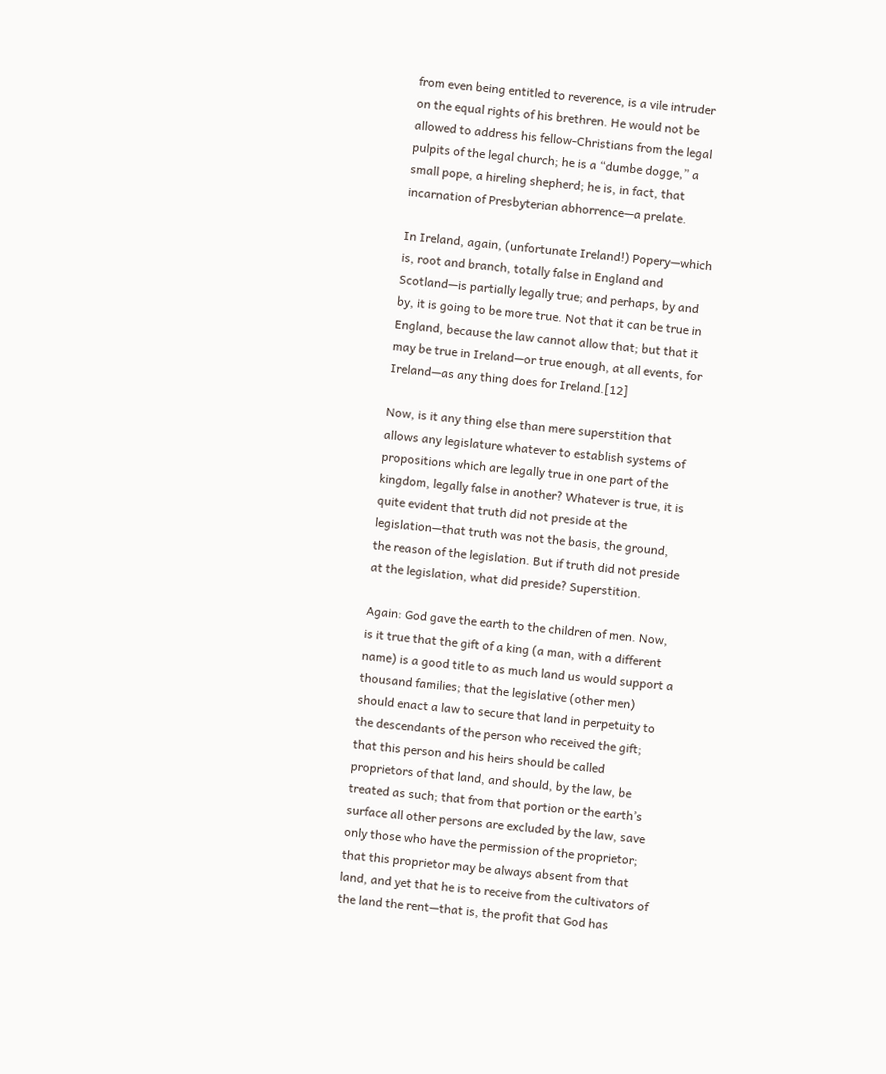from even being entitled to reverence, is a vile intruder on the equal rights of his brethren. He would not be allowed to address his fellow-Christians from the legal pulpits of the legal church; he is a “dumbe dogge,” a small pope, a hireling shepherd; he is, in fact, that incarnation of Presbyterian abhorrence—a prelate.

In Ireland, again, (unfortunate Ireland!) Popery—which is, root and branch, totally false in England and Scotland—is partially legally true; and perhaps, by and by, it is going to be more true. Not that it can be true in England, because the law cannot allow that; but that it may be true in Ireland—or true enough, at all events, for Ireland—as any thing does for Ireland.[12]

Now, is it any thing else than mere superstition that allows any legislature whatever to establish systems of propositions which are legally true in one part of the kingdom, legally false in another? Whatever is true, it is quite evident that truth did not preside at the legislation—that truth was not the basis, the ground, the reason of the legislation. But if truth did not preside at the legislation, what did preside? Superstition.

Again: God gave the earth to the children of men. Now, is it true that the gift of a king (a man, with a different name) is a good title to as much land us would support a thousand families; that the legislative (other men) should enact a law to secure that land in perpetuity to the descendants of the person who received the gift; that this person and his heirs should be called proprietors of that land, and should, by the law, be treated as such; that from that portion or the earth’s surface all other persons are excluded by the law, save only those who have the permission of the proprietor; that this proprietor may be always absent from that land, and yet that he is to receive from the cultivators of the land the rent—that is, the profit that God has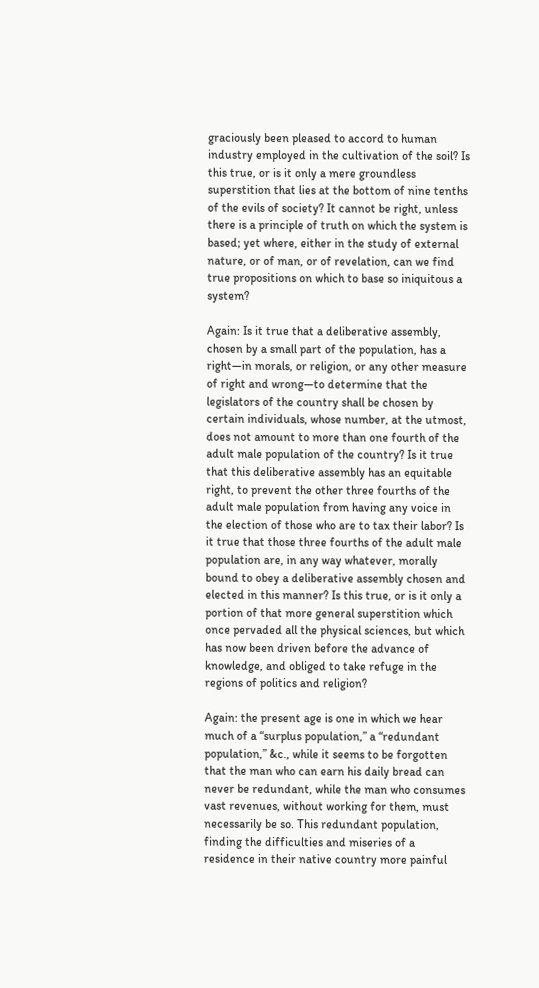graciously been pleased to accord to human industry employed in the cultivation of the soil? Is this true, or is it only a mere groundless superstition that lies at the bottom of nine tenths of the evils of society? It cannot be right, unless there is a principle of truth on which the system is based; yet where, either in the study of external nature, or of man, or of revelation, can we find true propositions on which to base so iniquitous a system?

Again: Is it true that a deliberative assembly, chosen by a small part of the population, has a right—in morals, or religion, or any other measure of right and wrong—to determine that the legislators of the country shall be chosen by certain individuals, whose number, at the utmost, does not amount to more than one fourth of the adult male population of the country? Is it true that this deliberative assembly has an equitable right, to prevent the other three fourths of the adult male population from having any voice in the election of those who are to tax their labor? Is it true that those three fourths of the adult male population are, in any way whatever, morally bound to obey a deliberative assembly chosen and elected in this manner? Is this true, or is it only a portion of that more general superstition which once pervaded all the physical sciences, but which has now been driven before the advance of knowledge, and obliged to take refuge in the regions of politics and religion?

Again: the present age is one in which we hear much of a “surplus population,” a “redundant population,” &c., while it seems to be forgotten that the man who can earn his daily bread can never be redundant, while the man who consumes vast revenues, without working for them, must necessarily be so. This redundant population, finding the difficulties and miseries of a residence in their native country more painful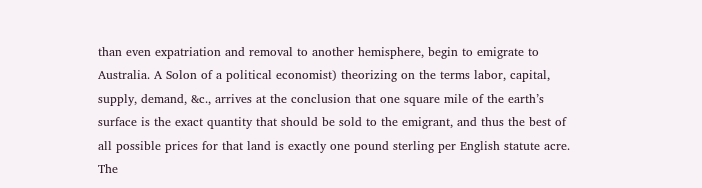than even expatriation and removal to another hemisphere, begin to emigrate to Australia. A Solon of a political economist) theorizing on the terms labor, capital, supply, demand, &c., arrives at the conclusion that one square mile of the earth’s surface is the exact quantity that should be sold to the emigrant, and thus the best of all possible prices for that land is exactly one pound sterling per English statute acre. The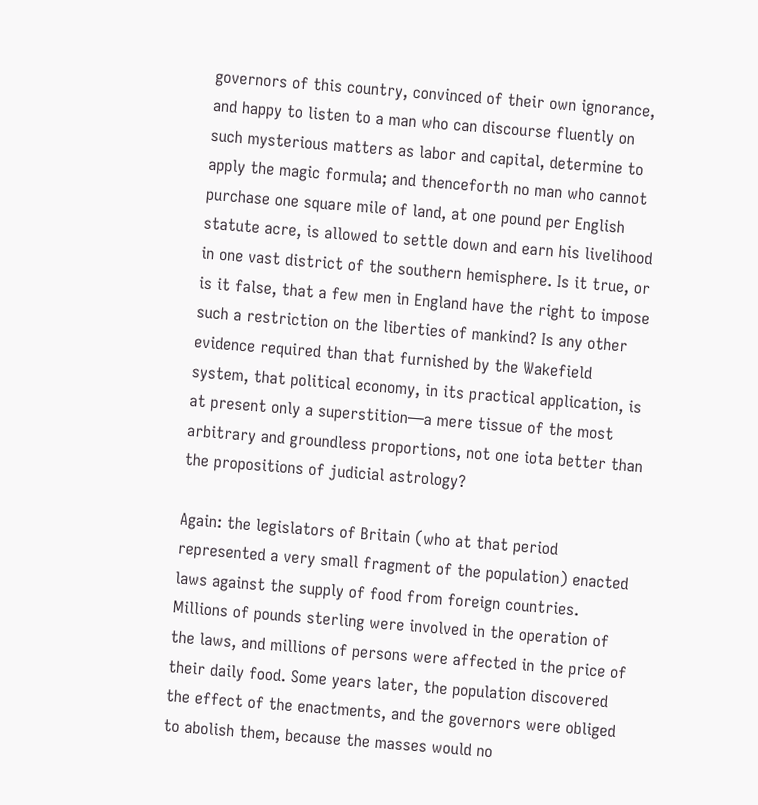governors of this country, convinced of their own ignorance, and happy to listen to a man who can discourse fluently on such mysterious matters as labor and capital, determine to apply the magic formula; and thenceforth no man who cannot purchase one square mile of land, at one pound per English statute acre, is allowed to settle down and earn his livelihood in one vast district of the southern hemisphere. Is it true, or is it false, that a few men in England have the right to impose such a restriction on the liberties of mankind? Is any other evidence required than that furnished by the Wakefield system, that political economy, in its practical application, is at present only a superstition—a mere tissue of the most arbitrary and groundless proportions, not one iota better than the propositions of judicial astrology?

Again: the legislators of Britain (who at that period represented a very small fragment of the population) enacted laws against the supply of food from foreign countries. Millions of pounds sterling were involved in the operation of the laws, and millions of persons were affected in the price of their daily food. Some years later, the population discovered the effect of the enactments, and the governors were obliged to abolish them, because the masses would no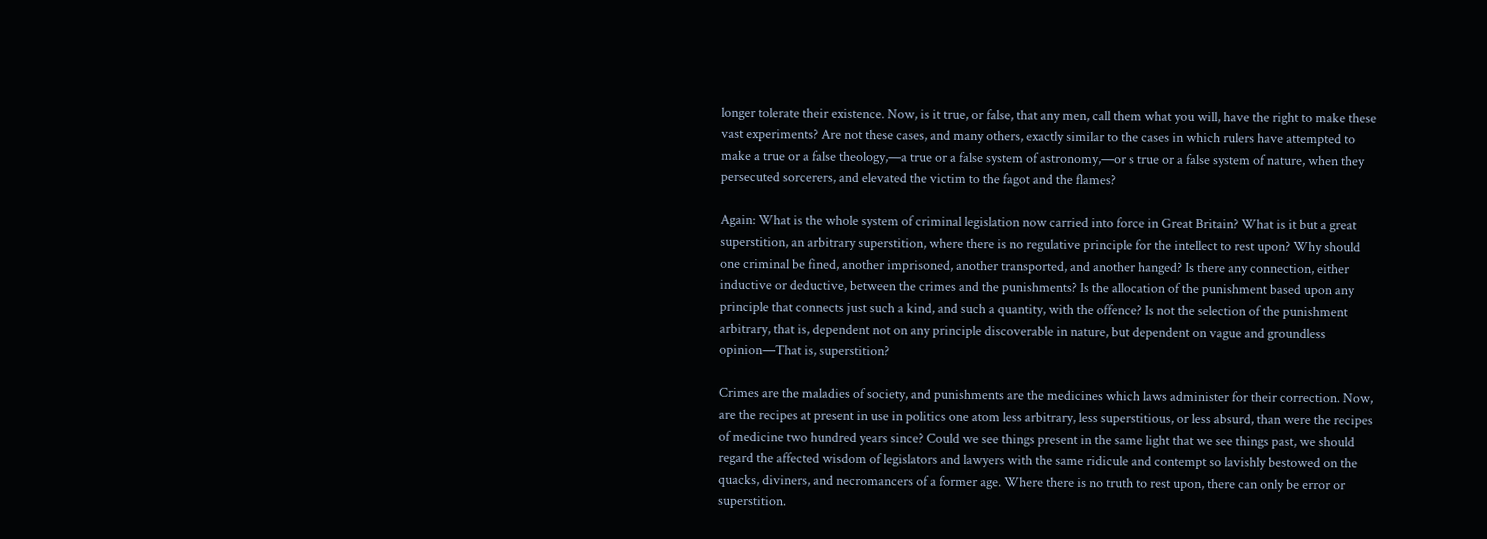longer tolerate their existence. Now, is it true, or false, that any men, call them what you will, have the right to make these vast experiments? Are not these cases, and many others, exactly similar to the cases in which rulers have attempted to make a true or a false theology,—a true or a false system of astronomy,—or s true or a false system of nature, when they persecuted sorcerers, and elevated the victim to the fagot and the flames?

Again: What is the whole system of criminal legislation now carried into force in Great Britain? What is it but a great superstition, an arbitrary superstition, where there is no regulative principle for the intellect to rest upon? Why should one criminal be fined, another imprisoned, another transported, and another hanged? Is there any connection, either inductive or deductive, between the crimes and the punishments? Is the allocation of the punishment based upon any principle that connects just such a kind, and such a quantity, with the offence? Is not the selection of the punishment arbitrary, that is, dependent not on any principle discoverable in nature, but dependent on vague and groundless opinion—That is, superstition?

Crimes are the maladies of society, and punishments are the medicines which laws administer for their correction. Now, are the recipes at present in use in politics one atom less arbitrary, less superstitious, or less absurd, than were the recipes of medicine two hundred years since? Could we see things present in the same light that we see things past, we should regard the affected wisdom of legislators and lawyers with the same ridicule and contempt so lavishly bestowed on the quacks, diviners, and necromancers of a former age. Where there is no truth to rest upon, there can only be error or superstition.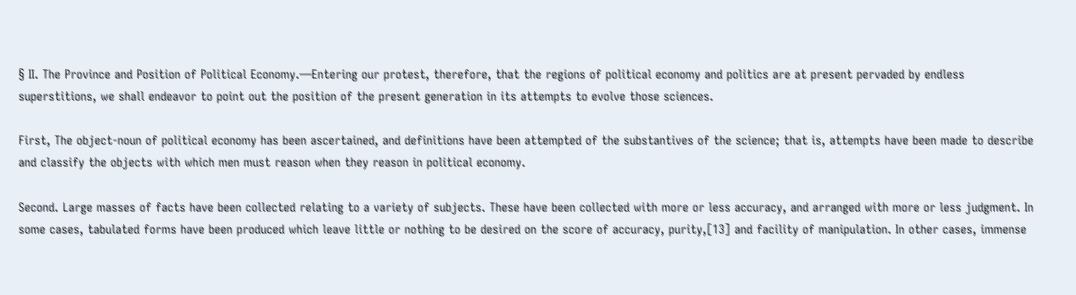§ II. The Province and Position of Political Economy.—Entering our protest, therefore, that the regions of political economy and politics are at present pervaded by endless superstitions, we shall endeavor to point out the position of the present generation in its attempts to evolve those sciences.

First, The object-noun of political economy has been ascertained, and definitions have been attempted of the substantives of the science; that is, attempts have been made to describe and classify the objects with which men must reason when they reason in political economy.

Second. Large masses of facts have been collected relating to a variety of subjects. These have been collected with more or less accuracy, and arranged with more or less judgment. In some cases, tabulated forms have been produced which leave little or nothing to be desired on the score of accuracy, purity,[13] and facility of manipulation. In other cases, immense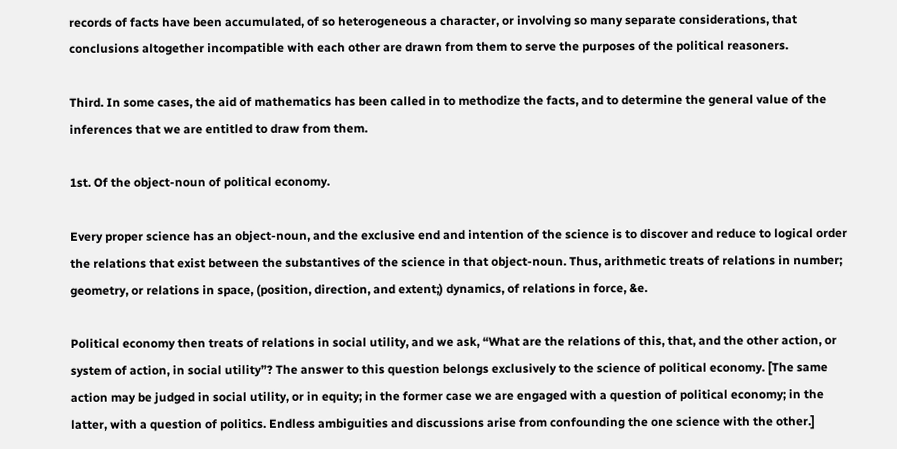records of facts have been accumulated, of so heterogeneous a character, or involving so many separate considerations, that conclusions altogether incompatible with each other are drawn from them to serve the purposes of the political reasoners.

Third. In some cases, the aid of mathematics has been called in to methodize the facts, and to determine the general value of the inferences that we are entitled to draw from them.

1st. Of the object-noun of political economy.

Every proper science has an object-noun, and the exclusive end and intention of the science is to discover and reduce to logical order the relations that exist between the substantives of the science in that object-noun. Thus, arithmetic treats of relations in number; geometry, or relations in space, (position, direction, and extent;) dynamics, of relations in force, &e.

Political economy then treats of relations in social utility, and we ask, “What are the relations of this, that, and the other action, or system of action, in social utility”? The answer to this question belongs exclusively to the science of political economy. [The same action may be judged in social utility, or in equity; in the former case we are engaged with a question of political economy; in the latter, with a question of politics. Endless ambiguities and discussions arise from confounding the one science with the other.]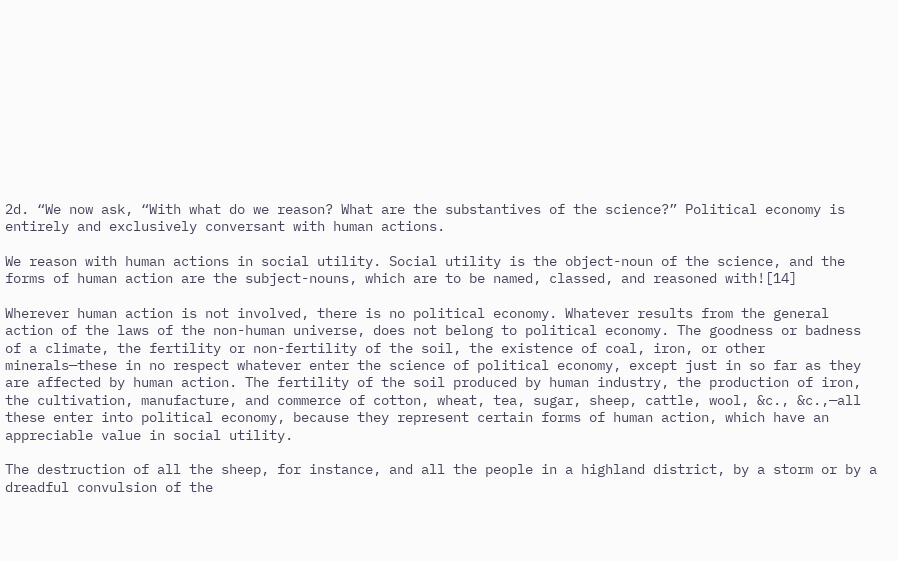2d. “We now ask, “With what do we reason? What are the substantives of the science?” Political economy is entirely and exclusively conversant with human actions.

We reason with human actions in social utility. Social utility is the object-noun of the science, and the forms of human action are the subject-nouns, which are to be named, classed, and reasoned with![14]

Wherever human action is not involved, there is no political economy. Whatever results from the general action of the laws of the non-human universe, does not belong to political economy. The goodness or badness of a climate, the fertility or non-fertility of the soil, the existence of coal, iron, or other minerals—these in no respect whatever enter the science of political economy, except just in so far as they are affected by human action. The fertility of the soil produced by human industry, the production of iron, the cultivation, manufacture, and commerce of cotton, wheat, tea, sugar, sheep, cattle, wool, &c., &c.,—all these enter into political economy, because they represent certain forms of human action, which have an appreciable value in social utility.

The destruction of all the sheep, for instance, and all the people in a highland district, by a storm or by a dreadful convulsion of the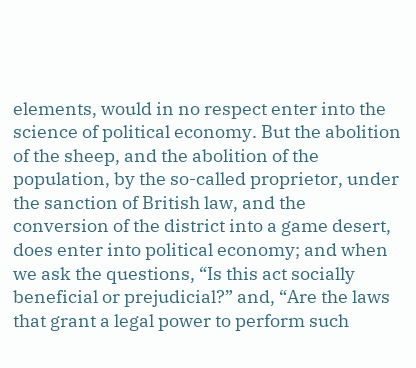elements, would in no respect enter into the science of political economy. But the abolition of the sheep, and the abolition of the population, by the so-called proprietor, under the sanction of British law, and the conversion of the district into a game desert, does enter into political economy; and when we ask the questions, “Is this act socially beneficial or prejudicial?” and, “Are the laws that grant a legal power to perform such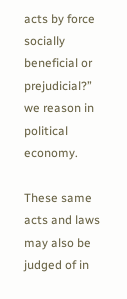acts by force socially beneficial or prejudicial?” we reason in political economy.

These same acts and laws may also be judged of in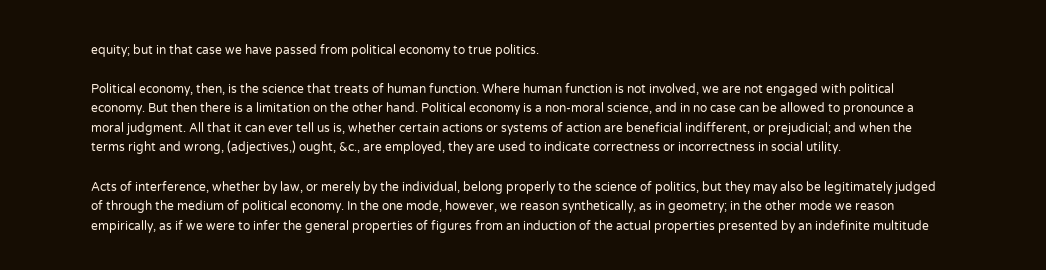equity; but in that case we have passed from political economy to true politics.

Political economy, then, is the science that treats of human function. Where human function is not involved, we are not engaged with political economy. But then there is a limitation on the other hand. Political economy is a non-moral science, and in no case can be allowed to pronounce a moral judgment. All that it can ever tell us is, whether certain actions or systems of action are beneficial indifferent, or prejudicial; and when the terms right and wrong, (adjectives,) ought, &c., are employed, they are used to indicate correctness or incorrectness in social utility.

Acts of interference, whether by law, or merely by the individual, belong properly to the science of politics, but they may also be legitimately judged of through the medium of political economy. In the one mode, however, we reason synthetically, as in geometry; in the other mode we reason empirically, as if we were to infer the general properties of figures from an induction of the actual properties presented by an indefinite multitude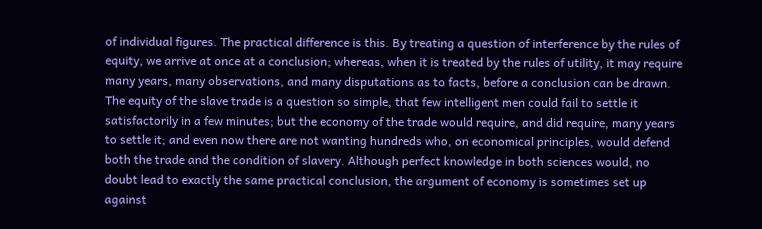of individual figures. The practical difference is this. By treating a question of interference by the rules of equity, we arrive at once at a conclusion; whereas, when it is treated by the rules of utility, it may require many years, many observations, and many disputations as to facts, before a conclusion can be drawn. The equity of the slave trade is a question so simple, that few intelligent men could fail to settle it satisfactorily in a few minutes; but the economy of the trade would require, and did require, many years to settle it; and even now there are not wanting hundreds who, on economical principles, would defend both the trade and the condition of slavery. Although perfect knowledge in both sciences would, no doubt lead to exactly the same practical conclusion, the argument of economy is sometimes set up against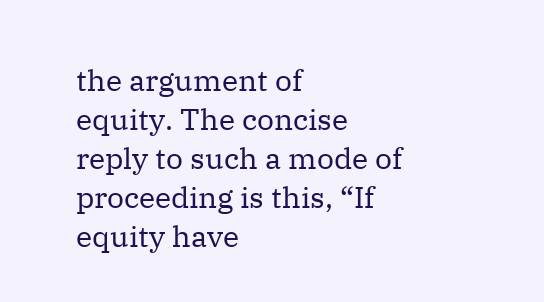the argument of equity. The concise reply to such a mode of proceeding is this, “If equity have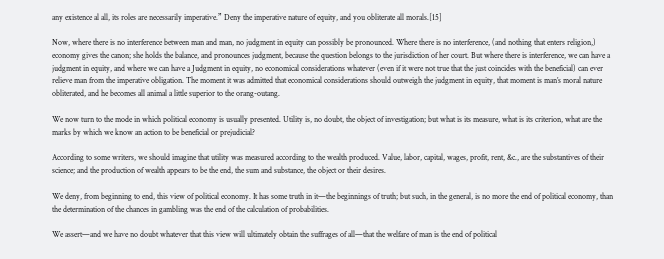any existence al all, its roles are necessarily imperative.” Deny the imperative nature of equity, and you obliterate all morals.[15]

Now, where there is no interference between man and man, no judgment in equity can possibly be pronounced. Where there is no interference, (and nothing that enters religion,) economy gives the canon; she holds the balance, and pronounces judgment, because the question belongs to the jurisdiction of her court. But where there is interference, we can have a judgment in equity, and where we can have a Judgment in equity, no economical considerations whatever (even if it were not true that the just coincides with the beneficial) can ever relieve man from the imperative obligation. The moment it was admitted that economical considerations should outweigh the judgment in equity, that moment is man’s moral nature obliterated, and he becomes all animal a little superior to the orang-outang.

We now turn to the mode in which political economy is usually presented. Utility is, no doubt, the object of investigation; but what is its measure, what is its criterion, what are the marks by which we know an action to be beneficial or prejudicial?

According to some writers, we should imagine that utility was measured according to the wealth produced. Value, labor, capital, wages, profit, rent, &c., are the substantives of their science; and the production of wealth appears to be the end, the sum and substance, the object or their desires.

We deny, from beginning to end, this view of political economy. It has some truth in it—the beginnings of truth; but such, in the general, is no more the end of political economy, than the determination of the chances in gambling was the end of the calculation of probabilities.

We assert—and we have no doubt whatever that this view will ultimately obtain the suffrages of all—that the welfare of man is the end of political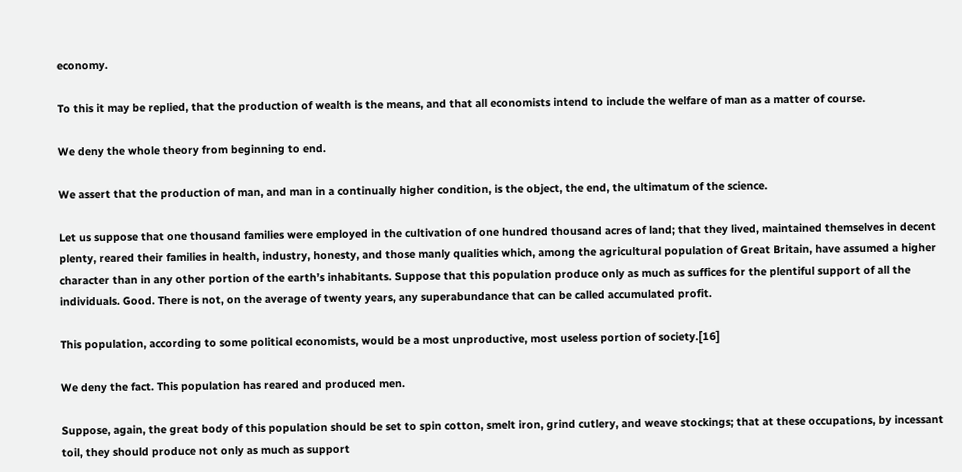economy.

To this it may be replied, that the production of wealth is the means, and that all economists intend to include the welfare of man as a matter of course.

We deny the whole theory from beginning to end.

We assert that the production of man, and man in a continually higher condition, is the object, the end, the ultimatum of the science.

Let us suppose that one thousand families were employed in the cultivation of one hundred thousand acres of land; that they lived, maintained themselves in decent plenty, reared their families in health, industry, honesty, and those manly qualities which, among the agricultural population of Great Britain, have assumed a higher character than in any other portion of the earth’s inhabitants. Suppose that this population produce only as much as suffices for the plentiful support of all the individuals. Good. There is not, on the average of twenty years, any superabundance that can be called accumulated profit.

This population, according to some political economists, would be a most unproductive, most useless portion of society.[16]

We deny the fact. This population has reared and produced men.

Suppose, again, the great body of this population should be set to spin cotton, smelt iron, grind cutlery, and weave stockings; that at these occupations, by incessant toil, they should produce not only as much as support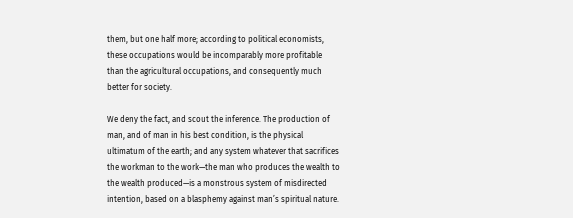them, but one half more; according to political economists, these occupations would be incomparably more profitable than the agricultural occupations, and consequently much better for society.

We deny the fact, and scout the inference. The production of man, and of man in his best condition, is the physical ultimatum of the earth; and any system whatever that sacrifices the workman to the work—the man who produces the wealth to the wealth produced—is a monstrous system of misdirected intention, based on a blasphemy against man’s spiritual nature.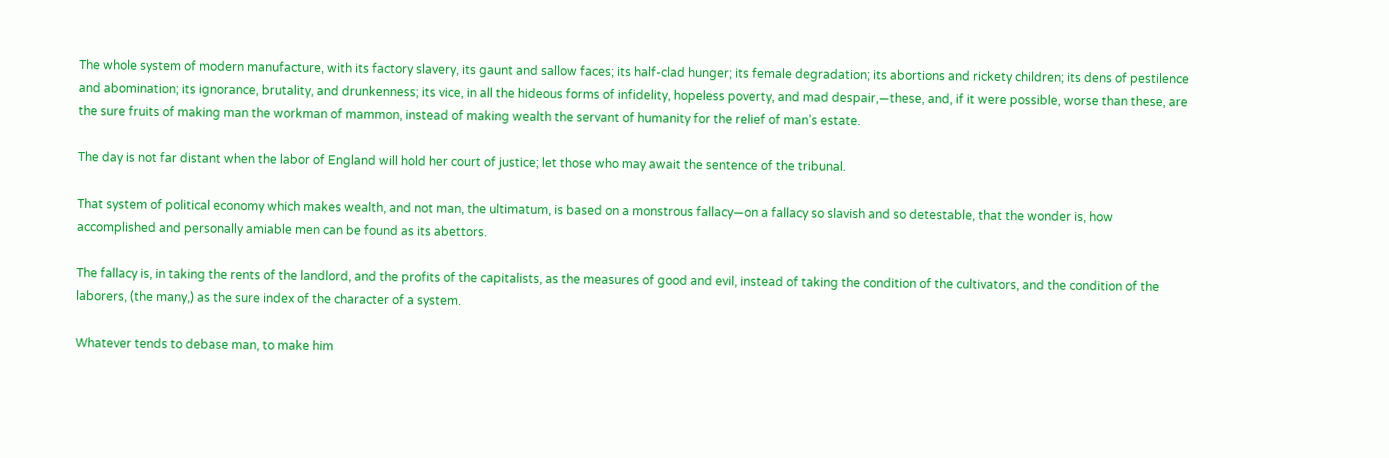The whole system of modern manufacture, with its factory slavery, its gaunt and sallow faces; its half-clad hunger; its female degradation; its abortions and rickety children; its dens of pestilence and abomination; its ignorance, brutality, and drunkenness; its vice, in all the hideous forms of infidelity, hopeless poverty, and mad despair,—these, and, if it were possible, worse than these, are the sure fruits of making man the workman of mammon, instead of making wealth the servant of humanity for the relief of man’s estate.

The day is not far distant when the labor of England will hold her court of justice; let those who may await the sentence of the tribunal.

That system of political economy which makes wealth, and not man, the ultimatum, is based on a monstrous fallacy—on a fallacy so slavish and so detestable, that the wonder is, how accomplished and personally amiable men can be found as its abettors.

The fallacy is, in taking the rents of the landlord, and the profits of the capitalists, as the measures of good and evil, instead of taking the condition of the cultivators, and the condition of the laborers, (the many,) as the sure index of the character of a system.

Whatever tends to debase man, to make him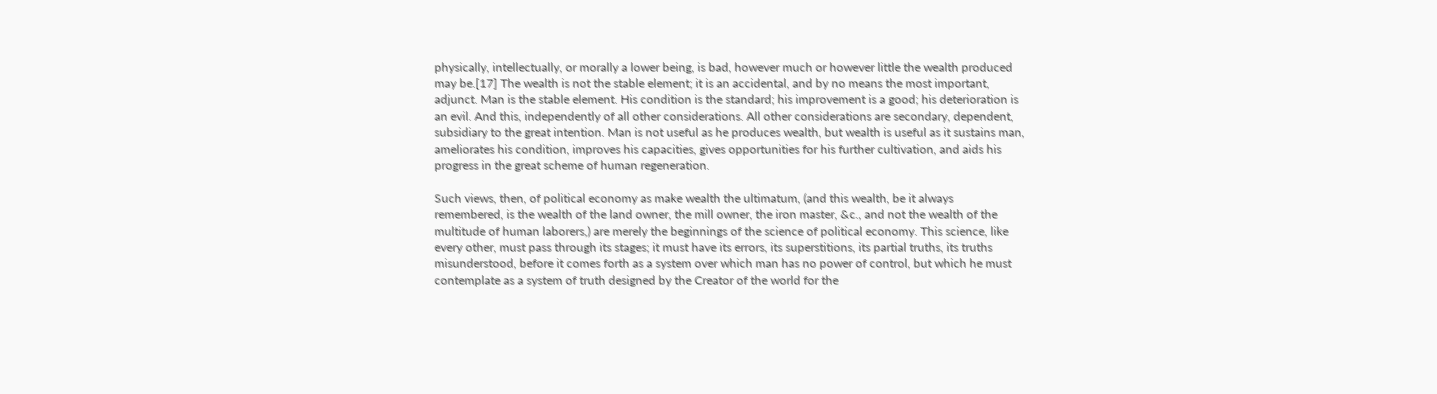physically, intellectually, or morally a lower being, is bad, however much or however little the wealth produced may be.[17] The wealth is not the stable element; it is an accidental, and by no means the most important, adjunct. Man is the stable element. His condition is the standard; his improvement is a good; his deterioration is an evil. And this, independently of all other considerations. All other considerations are secondary, dependent, subsidiary to the great intention. Man is not useful as he produces wealth, but wealth is useful as it sustains man, ameliorates his condition, improves his capacities, gives opportunities for his further cultivation, and aids his progress in the great scheme of human regeneration.

Such views, then, of political economy as make wealth the ultimatum, (and this wealth, be it always remembered, is the wealth of the land owner, the mill owner, the iron master, &c., and not the wealth of the multitude of human laborers,) are merely the beginnings of the science of political economy. This science, like every other, must pass through its stages; it must have its errors, its superstitions, its partial truths, its truths misunderstood, before it comes forth as a system over which man has no power of control, but which he must contemplate as a system of truth designed by the Creator of the world for the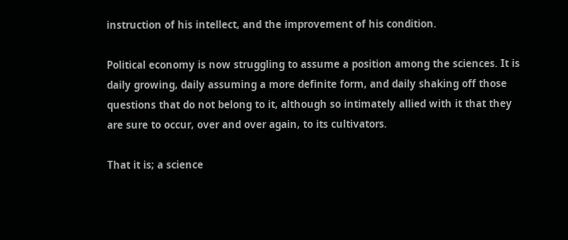instruction of his intellect, and the improvement of his condition.

Political economy is now struggling to assume a position among the sciences. It is daily growing, daily assuming a more definite form, and daily shaking off those questions that do not belong to it, although so intimately allied with it that they are sure to occur, over and over again, to its cultivators.

That it is; a science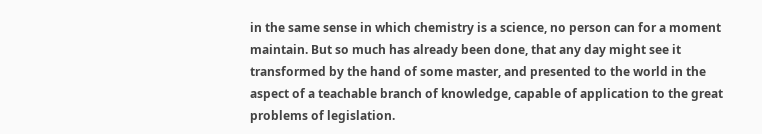in the same sense in which chemistry is a science, no person can for a moment maintain. But so much has already been done, that any day might see it transformed by the hand of some master, and presented to the world in the aspect of a teachable branch of knowledge, capable of application to the great problems of legislation.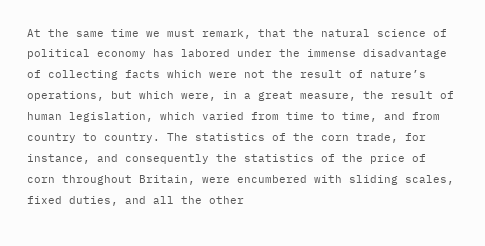At the same time we must remark, that the natural science of political economy has labored under the immense disadvantage of collecting facts which were not the result of nature’s operations, but which were, in a great measure, the result of human legislation, which varied from time to time, and from country to country. The statistics of the corn trade, for instance, and consequently the statistics of the price of corn throughout Britain, were encumbered with sliding scales, fixed duties, and all the other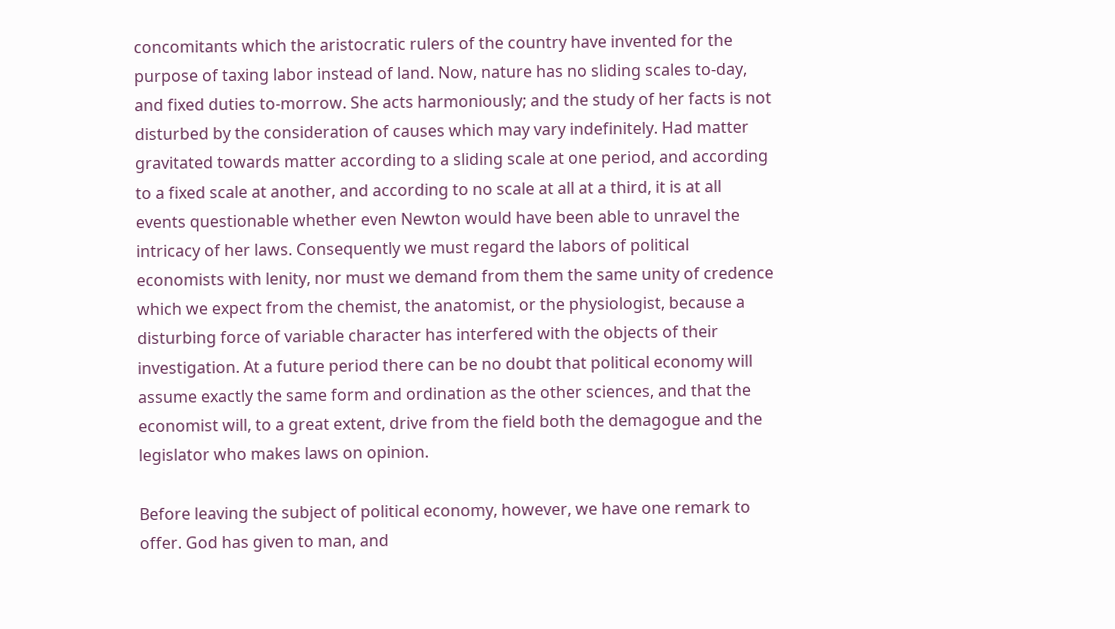concomitants which the aristocratic rulers of the country have invented for the purpose of taxing labor instead of land. Now, nature has no sliding scales to-day, and fixed duties to-morrow. She acts harmoniously; and the study of her facts is not disturbed by the consideration of causes which may vary indefinitely. Had matter gravitated towards matter according to a sliding scale at one period, and according to a fixed scale at another, and according to no scale at all at a third, it is at all events questionable whether even Newton would have been able to unravel the intricacy of her laws. Consequently we must regard the labors of political economists with lenity, nor must we demand from them the same unity of credence which we expect from the chemist, the anatomist, or the physiologist, because a disturbing force of variable character has interfered with the objects of their investigation. At a future period there can be no doubt that political economy will assume exactly the same form and ordination as the other sciences, and that the economist will, to a great extent, drive from the field both the demagogue and the legislator who makes laws on opinion.

Before leaving the subject of political economy, however, we have one remark to offer. God has given to man, and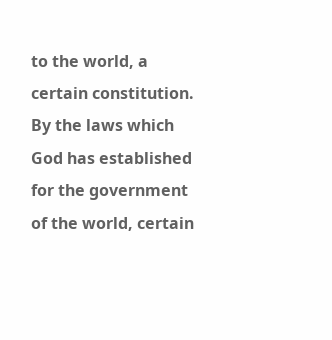to the world, a certain constitution. By the laws which God has established for the government of the world, certain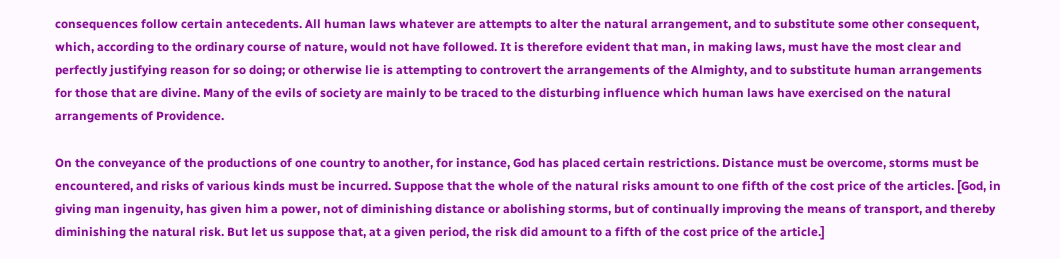consequences follow certain antecedents. All human laws whatever are attempts to alter the natural arrangement, and to substitute some other consequent, which, according to the ordinary course of nature, would not have followed. It is therefore evident that man, in making laws, must have the most clear and perfectly justifying reason for so doing; or otherwise lie is attempting to controvert the arrangements of the Almighty, and to substitute human arrangements for those that are divine. Many of the evils of society are mainly to be traced to the disturbing influence which human laws have exercised on the natural arrangements of Providence.

On the conveyance of the productions of one country to another, for instance, God has placed certain restrictions. Distance must be overcome, storms must be encountered, and risks of various kinds must be incurred. Suppose that the whole of the natural risks amount to one fifth of the cost price of the articles. [God, in giving man ingenuity, has given him a power, not of diminishing distance or abolishing storms, but of continually improving the means of transport, and thereby diminishing the natural risk. But let us suppose that, at a given period, the risk did amount to a fifth of the cost price of the article.]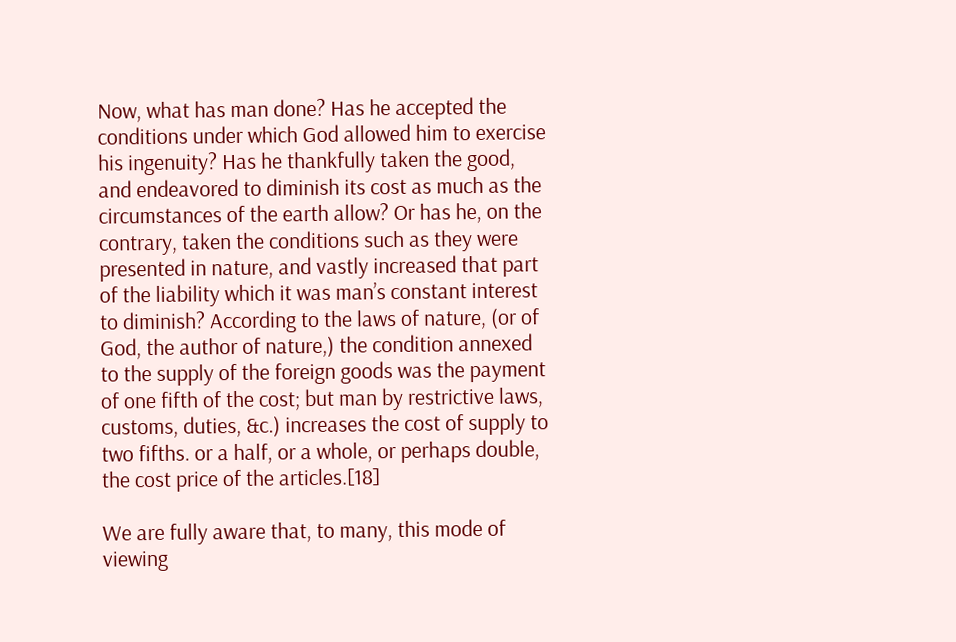Now, what has man done? Has he accepted the conditions under which God allowed him to exercise his ingenuity? Has he thankfully taken the good, and endeavored to diminish its cost as much as the circumstances of the earth allow? Or has he, on the contrary, taken the conditions such as they were presented in nature, and vastly increased that part of the liability which it was man’s constant interest to diminish? According to the laws of nature, (or of God, the author of nature,) the condition annexed to the supply of the foreign goods was the payment of one fifth of the cost; but man by restrictive laws, customs, duties, &c.) increases the cost of supply to two fifths. or a half, or a whole, or perhaps double, the cost price of the articles.[18]

We are fully aware that, to many, this mode of viewing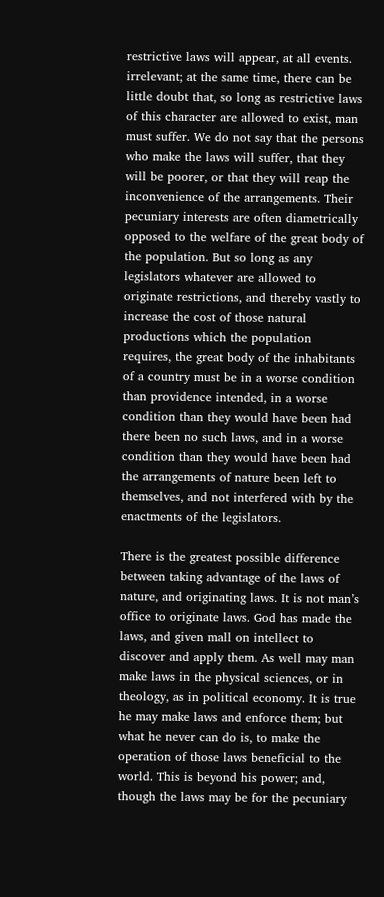restrictive laws will appear, at all events. irrelevant; at the same time, there can be little doubt that, so long as restrictive laws of this character are allowed to exist, man must suffer. We do not say that the persons who make the laws will suffer, that they will be poorer, or that they will reap the inconvenience of the arrangements. Their pecuniary interests are often diametrically opposed to the welfare of the great body of the population. But so long as any legislators whatever are allowed to originate restrictions, and thereby vastly to increase the cost of those natural productions which the population requires, the great body of the inhabitants of a country must be in a worse condition than providence intended, in a worse condition than they would have been had there been no such laws, and in a worse condition than they would have been had the arrangements of nature been left to themselves, and not interfered with by the enactments of the legislators.

There is the greatest possible difference between taking advantage of the laws of nature, and originating laws. It is not man’s office to originate laws. God has made the laws, and given mall on intellect to discover and apply them. As well may man make laws in the physical sciences, or in theology, as in political economy. It is true he may make laws and enforce them; but what he never can do is, to make the operation of those laws beneficial to the world. This is beyond his power; and, though the laws may be for the pecuniary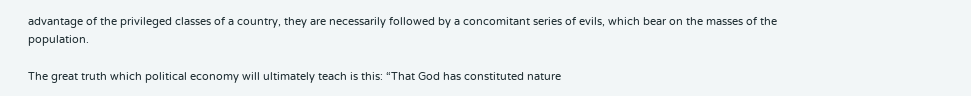advantage of the privileged classes of a country, they are necessarily followed by a concomitant series of evils, which bear on the masses of the population.

The great truth which political economy will ultimately teach is this: “That God has constituted nature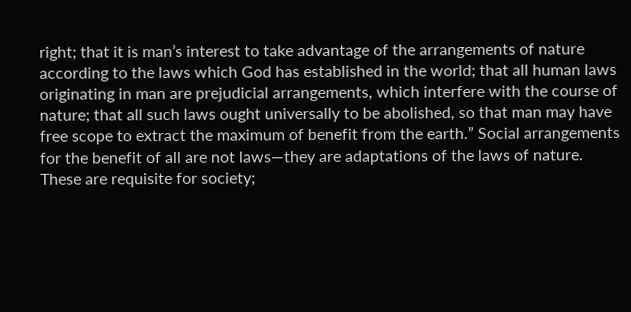right; that it is man’s interest to take advantage of the arrangements of nature according to the laws which God has established in the world; that all human laws originating in man are prejudicial arrangements, which interfere with the course of nature; that all such laws ought universally to be abolished, so that man may have free scope to extract the maximum of benefit from the earth.” Social arrangements for the benefit of all are not laws—they are adaptations of the laws of nature. These are requisite for society;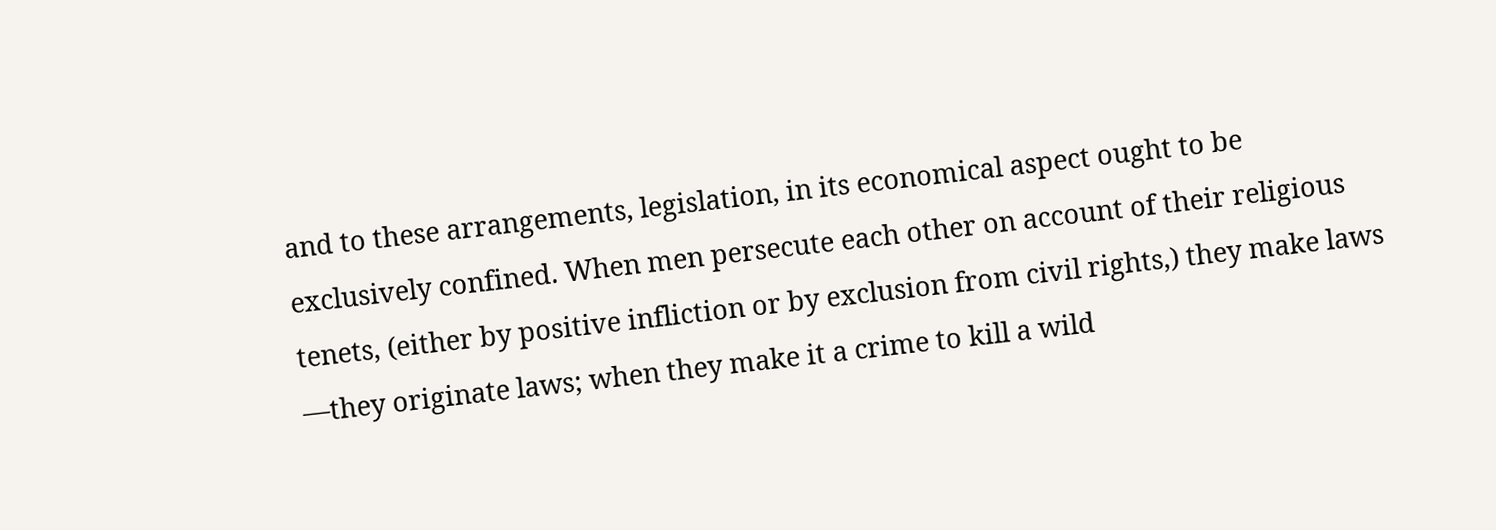and to these arrangements, legislation, in its economical aspect ought to be exclusively confined. When men persecute each other on account of their religious tenets, (either by positive infliction or by exclusion from civil rights,) they make laws —they originate laws; when they make it a crime to kill a wild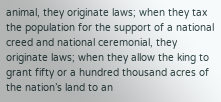animal, they originate laws; when they tax the population for the support of a national creed and national ceremonial, they originate laws; when they allow the king to grant fifty or a hundred thousand acres of the nation’s land to an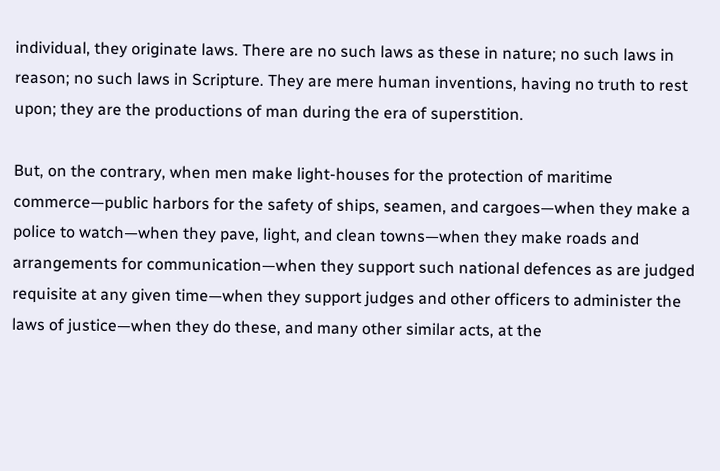individual, they originate laws. There are no such laws as these in nature; no such laws in reason; no such laws in Scripture. They are mere human inventions, having no truth to rest upon; they are the productions of man during the era of superstition.

But, on the contrary, when men make light-houses for the protection of maritime commerce—public harbors for the safety of ships, seamen, and cargoes—when they make a police to watch—when they pave, light, and clean towns—when they make roads and arrangements for communication—when they support such national defences as are judged requisite at any given time—when they support judges and other officers to administer the laws of justice—when they do these, and many other similar acts, at the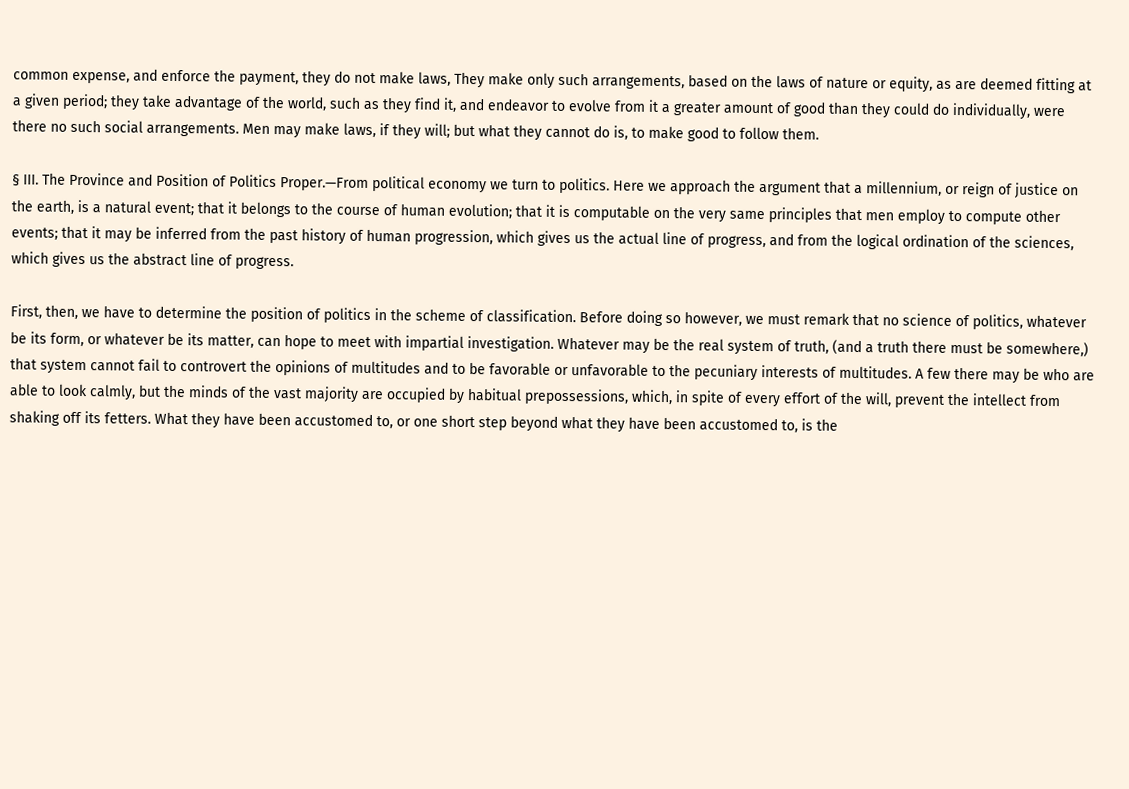common expense, and enforce the payment, they do not make laws, They make only such arrangements, based on the laws of nature or equity, as are deemed fitting at a given period; they take advantage of the world, such as they find it, and endeavor to evolve from it a greater amount of good than they could do individually, were there no such social arrangements. Men may make laws, if they will; but what they cannot do is, to make good to follow them.

§ III. The Province and Position of Politics Proper.—From political economy we turn to politics. Here we approach the argument that a millennium, or reign of justice on the earth, is a natural event; that it belongs to the course of human evolution; that it is computable on the very same principles that men employ to compute other events; that it may be inferred from the past history of human progression, which gives us the actual line of progress, and from the logical ordination of the sciences, which gives us the abstract line of progress.

First, then, we have to determine the position of politics in the scheme of classification. Before doing so however, we must remark that no science of politics, whatever be its form, or whatever be its matter, can hope to meet with impartial investigation. Whatever may be the real system of truth, (and a truth there must be somewhere,) that system cannot fail to controvert the opinions of multitudes and to be favorable or unfavorable to the pecuniary interests of multitudes. A few there may be who are able to look calmly, but the minds of the vast majority are occupied by habitual prepossessions, which, in spite of every effort of the will, prevent the intellect from shaking off its fetters. What they have been accustomed to, or one short step beyond what they have been accustomed to, is the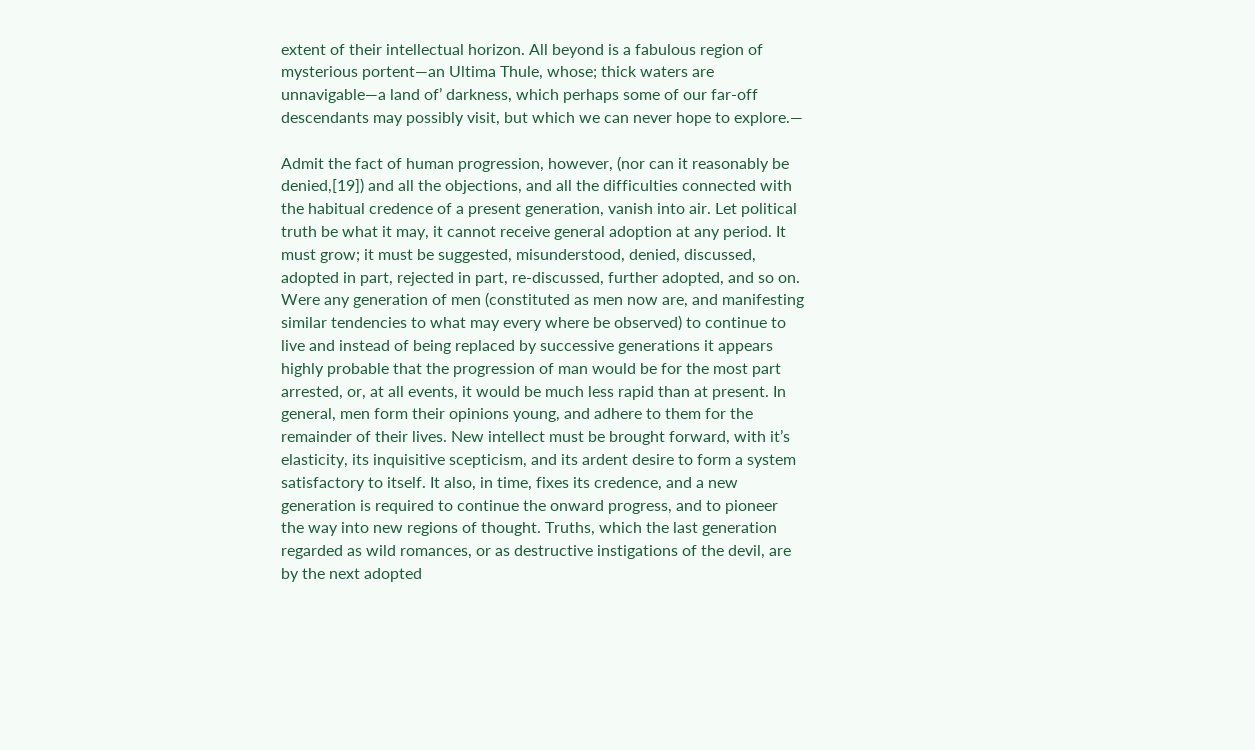extent of their intellectual horizon. All beyond is a fabulous region of mysterious portent—an Ultima Thule, whose; thick waters are unnavigable—a land of’ darkness, which perhaps some of our far-off descendants may possibly visit, but which we can never hope to explore.—

Admit the fact of human progression, however, (nor can it reasonably be denied,[19]) and all the objections, and all the difficulties connected with the habitual credence of a present generation, vanish into air. Let political truth be what it may, it cannot receive general adoption at any period. It must grow; it must be suggested, misunderstood, denied, discussed, adopted in part, rejected in part, re-discussed, further adopted, and so on. Were any generation of men (constituted as men now are, and manifesting similar tendencies to what may every where be observed) to continue to live and instead of being replaced by successive generations it appears highly probable that the progression of man would be for the most part arrested, or, at all events, it would be much less rapid than at present. In general, men form their opinions young, and adhere to them for the remainder of their lives. New intellect must be brought forward, with it’s elasticity, its inquisitive scepticism, and its ardent desire to form a system satisfactory to itself. It also, in time, fixes its credence, and a new generation is required to continue the onward progress, and to pioneer the way into new regions of thought. Truths, which the last generation regarded as wild romances, or as destructive instigations of the devil, are by the next adopted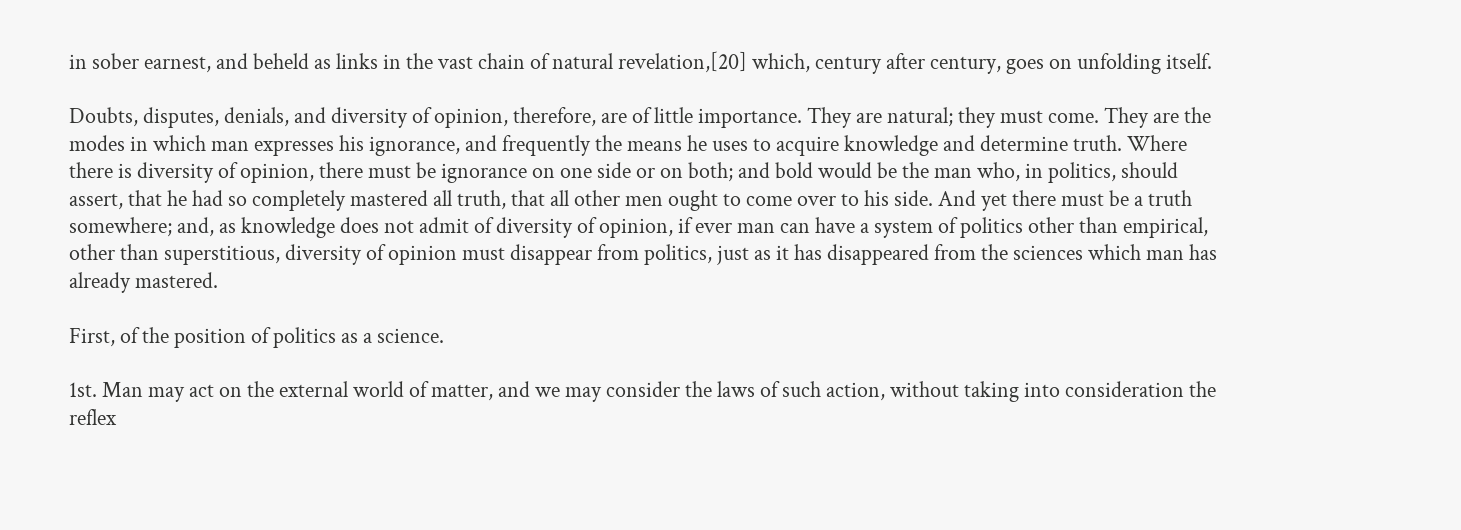in sober earnest, and beheld as links in the vast chain of natural revelation,[20] which, century after century, goes on unfolding itself.

Doubts, disputes, denials, and diversity of opinion, therefore, are of little importance. They are natural; they must come. They are the modes in which man expresses his ignorance, and frequently the means he uses to acquire knowledge and determine truth. Where there is diversity of opinion, there must be ignorance on one side or on both; and bold would be the man who, in politics, should assert, that he had so completely mastered all truth, that all other men ought to come over to his side. And yet there must be a truth somewhere; and, as knowledge does not admit of diversity of opinion, if ever man can have a system of politics other than empirical, other than superstitious, diversity of opinion must disappear from politics, just as it has disappeared from the sciences which man has already mastered.

First, of the position of politics as a science.

1st. Man may act on the external world of matter, and we may consider the laws of such action, without taking into consideration the reflex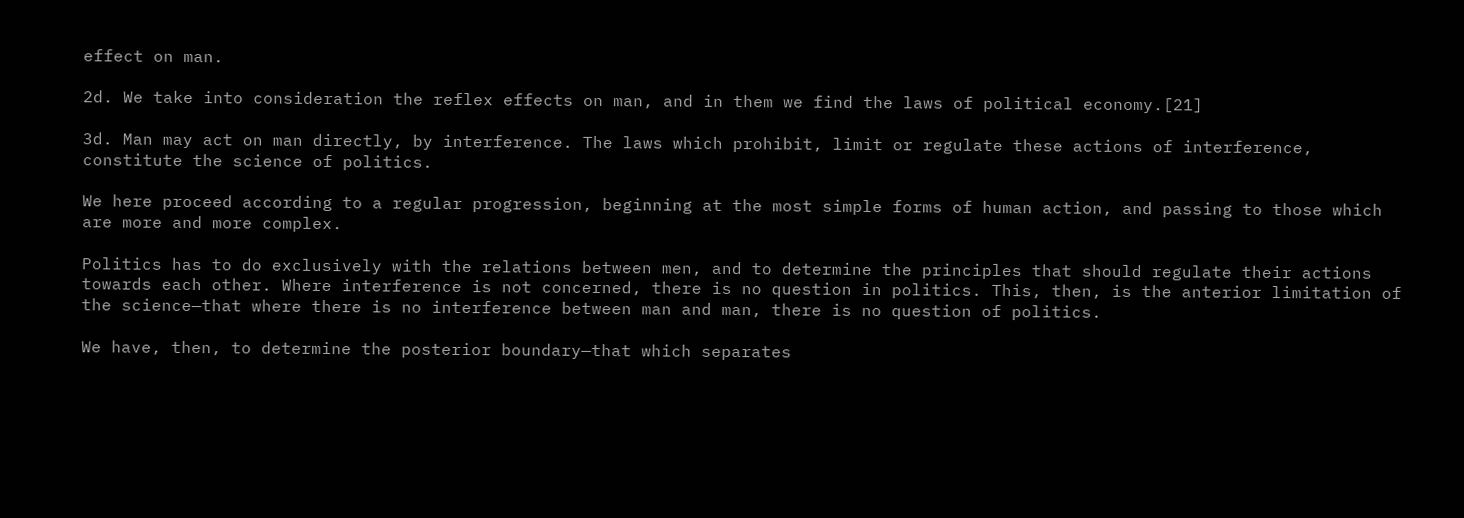effect on man.

2d. We take into consideration the reflex effects on man, and in them we find the laws of political economy.[21]

3d. Man may act on man directly, by interference. The laws which prohibit, limit or regulate these actions of interference, constitute the science of politics.

We here proceed according to a regular progression, beginning at the most simple forms of human action, and passing to those which are more and more complex.

Politics has to do exclusively with the relations between men, and to determine the principles that should regulate their actions towards each other. Where interference is not concerned, there is no question in politics. This, then, is the anterior limitation of the science—that where there is no interference between man and man, there is no question of politics.

We have, then, to determine the posterior boundary—that which separates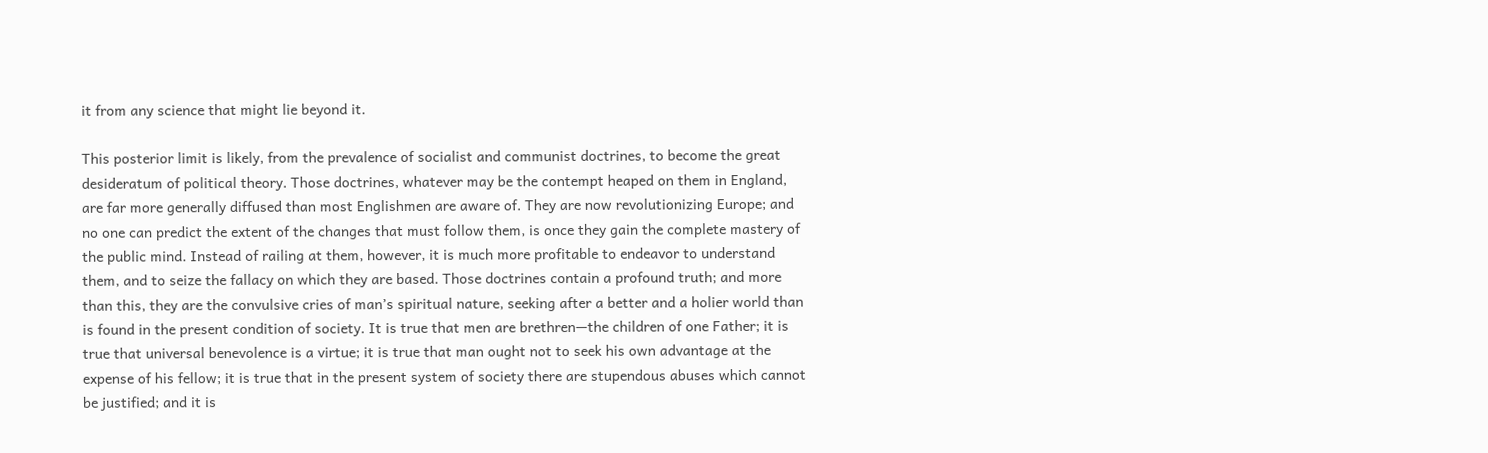it from any science that might lie beyond it.

This posterior limit is likely, from the prevalence of socialist and communist doctrines, to become the great desideratum of political theory. Those doctrines, whatever may be the contempt heaped on them in England, are far more generally diffused than most Englishmen are aware of. They are now revolutionizing Europe; and no one can predict the extent of the changes that must follow them, is once they gain the complete mastery of the public mind. Instead of railing at them, however, it is much more profitable to endeavor to understand them, and to seize the fallacy on which they are based. Those doctrines contain a profound truth; and more than this, they are the convulsive cries of man’s spiritual nature, seeking after a better and a holier world than is found in the present condition of society. It is true that men are brethren—the children of one Father; it is true that universal benevolence is a virtue; it is true that man ought not to seek his own advantage at the expense of his fellow; it is true that in the present system of society there are stupendous abuses which cannot be justified; and it is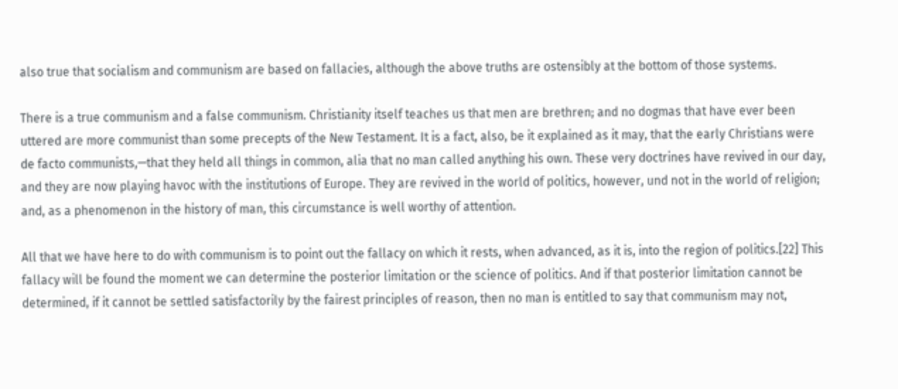also true that socialism and communism are based on fallacies, although the above truths are ostensibly at the bottom of those systems.

There is a true communism and a false communism. Christianity itself teaches us that men are brethren; and no dogmas that have ever been uttered are more communist than some precepts of the New Testament. It is a fact, also, be it explained as it may, that the early Christians were de facto communists,—that they held all things in common, alia that no man called anything his own. These very doctrines have revived in our day, and they are now playing havoc with the institutions of Europe. They are revived in the world of politics, however, und not in the world of religion; and, as a phenomenon in the history of man, this circumstance is well worthy of attention.

All that we have here to do with communism is to point out the fallacy on which it rests, when advanced, as it is, into the region of politics.[22] This fallacy will be found the moment we can determine the posterior limitation or the science of politics. And if that posterior limitation cannot be determined, if it cannot be settled satisfactorily by the fairest principles of reason, then no man is entitled to say that communism may not,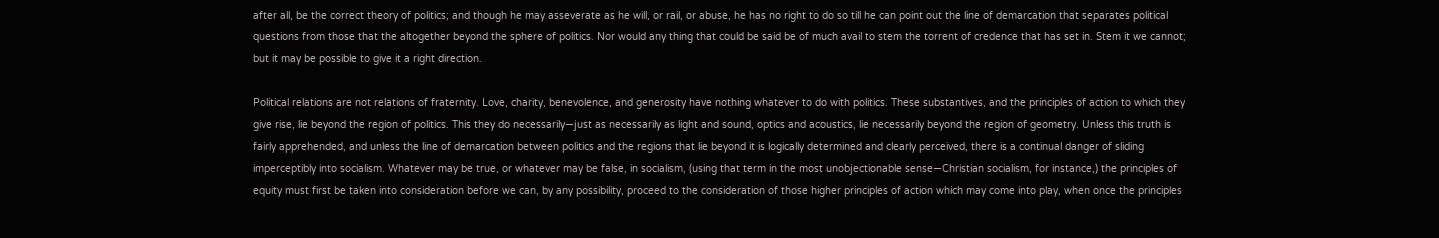after all, be the correct theory of politics; and though he may asseverate as he will, or rail, or abuse, he has no right to do so till he can point out the line of demarcation that separates political questions from those that the altogether beyond the sphere of politics. Nor would any thing that could be said be of much avail to stem the torrent of credence that has set in. Stem it we cannot; but it may be possible to give it a right direction.

Political relations are not relations of fraternity. Love, charity, benevolence, and generosity have nothing whatever to do with politics. These substantives, and the principles of action to which they give rise, lie beyond the region of politics. This they do necessarily—just as necessarily as light and sound, optics and acoustics, lie necessarily beyond the region of geometry. Unless this truth is fairly apprehended, and unless the line of demarcation between politics and the regions that lie beyond it is logically determined and clearly perceived, there is a continual danger of sliding imperceptibly into socialism. Whatever may be true, or whatever may be false, in socialism, (using that term in the most unobjectionable sense—Christian socialism, for instance,) the principles of equity must first be taken into consideration before we can, by any possibility, proceed to the consideration of those higher principles of action which may come into play, when once the principles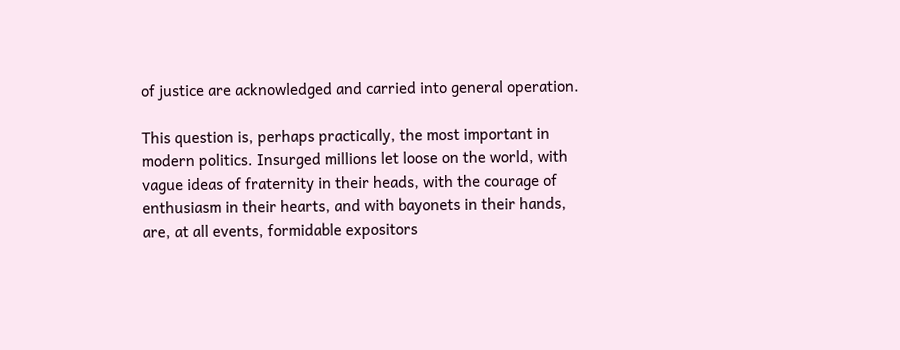of justice are acknowledged and carried into general operation.

This question is, perhaps practically, the most important in modern politics. Insurged millions let loose on the world, with vague ideas of fraternity in their heads, with the courage of enthusiasm in their hearts, and with bayonets in their hands, are, at all events, formidable expositors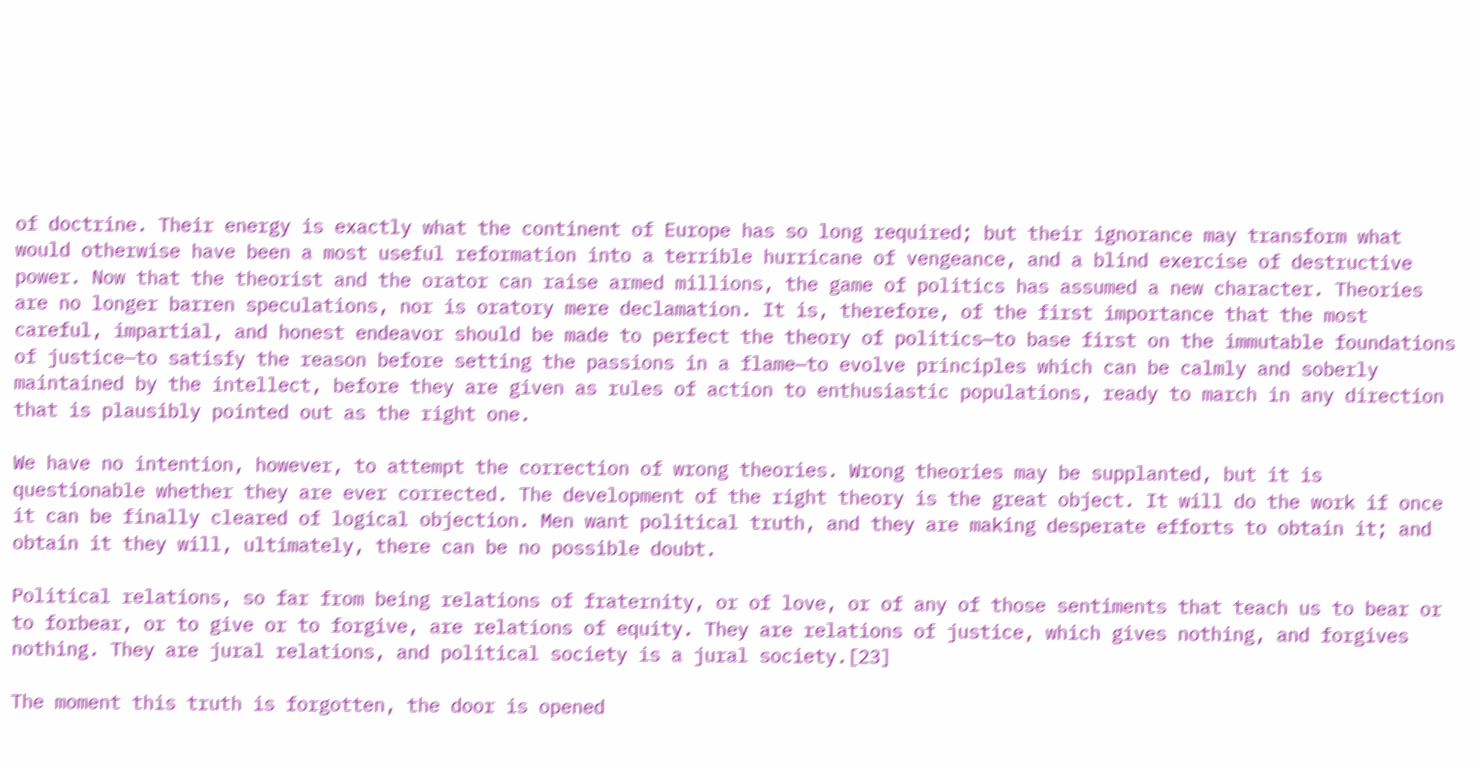of doctrine. Their energy is exactly what the continent of Europe has so long required; but their ignorance may transform what would otherwise have been a most useful reformation into a terrible hurricane of vengeance, and a blind exercise of destructive power. Now that the theorist and the orator can raise armed millions, the game of politics has assumed a new character. Theories are no longer barren speculations, nor is oratory mere declamation. It is, therefore, of the first importance that the most careful, impartial, and honest endeavor should be made to perfect the theory of politics—to base first on the immutable foundations of justice—to satisfy the reason before setting the passions in a flame—to evolve principles which can be calmly and soberly maintained by the intellect, before they are given as rules of action to enthusiastic populations, ready to march in any direction that is plausibly pointed out as the right one.

We have no intention, however, to attempt the correction of wrong theories. Wrong theories may be supplanted, but it is questionable whether they are ever corrected. The development of the right theory is the great object. It will do the work if once it can be finally cleared of logical objection. Men want political truth, and they are making desperate efforts to obtain it; and obtain it they will, ultimately, there can be no possible doubt.

Political relations, so far from being relations of fraternity, or of love, or of any of those sentiments that teach us to bear or to forbear, or to give or to forgive, are relations of equity. They are relations of justice, which gives nothing, and forgives nothing. They are jural relations, and political society is a jural society.[23]

The moment this truth is forgotten, the door is opened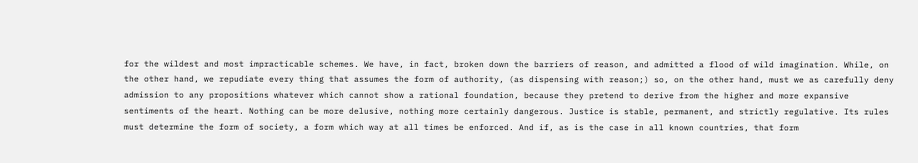for the wildest and most impracticable schemes. We have, in fact, broken down the barriers of reason, and admitted a flood of wild imagination. While, on the other hand, we repudiate every thing that assumes the form of authority, (as dispensing with reason;) so, on the other hand, must we as carefully deny admission to any propositions whatever which cannot show a rational foundation, because they pretend to derive from the higher and more expansive sentiments of the heart. Nothing can be more delusive, nothing more certainly dangerous. Justice is stable, permanent, and strictly regulative. Its rules must determine the form of society, a form which way at all times be enforced. And if, as is the case in all known countries, that form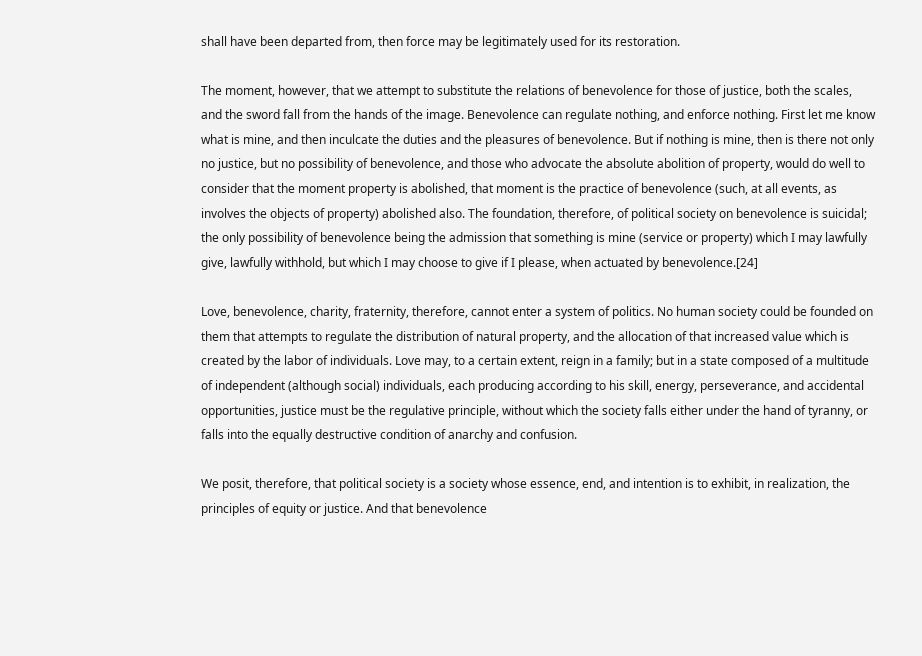shall have been departed from, then force may be legitimately used for its restoration.

The moment, however, that we attempt to substitute the relations of benevolence for those of justice, both the scales, and the sword fall from the hands of the image. Benevolence can regulate nothing, and enforce nothing. First let me know what is mine, and then inculcate the duties and the pleasures of benevolence. But if nothing is mine, then is there not only no justice, but no possibility of benevolence, and those who advocate the absolute abolition of property, would do well to consider that the moment property is abolished, that moment is the practice of benevolence (such, at all events, as involves the objects of property) abolished also. The foundation, therefore, of political society on benevolence is suicidal; the only possibility of benevolence being the admission that something is mine (service or property) which I may lawfully give, lawfully withhold, but which I may choose to give if I please, when actuated by benevolence.[24]

Love, benevolence, charity, fraternity, therefore, cannot enter a system of politics. No human society could be founded on them that attempts to regulate the distribution of natural property, and the allocation of that increased value which is created by the labor of individuals. Love may, to a certain extent, reign in a family; but in a state composed of a multitude of independent (although social) individuals, each producing according to his skill, energy, perseverance, and accidental opportunities, justice must be the regulative principle, without which the society falls either under the hand of tyranny, or falls into the equally destructive condition of anarchy and confusion.

We posit, therefore, that political society is a society whose essence, end, and intention is to exhibit, in realization, the principles of equity or justice. And that benevolence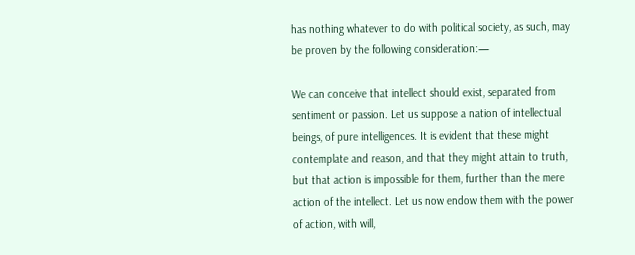has nothing whatever to do with political society, as such, may be proven by the following consideration:—

We can conceive that intellect should exist, separated from sentiment or passion. Let us suppose a nation of intellectual beings, of pure intelligences. It is evident that these might contemplate and reason, and that they might attain to truth, but that action is impossible for them, further than the mere action of the intellect. Let us now endow them with the power of action, with will,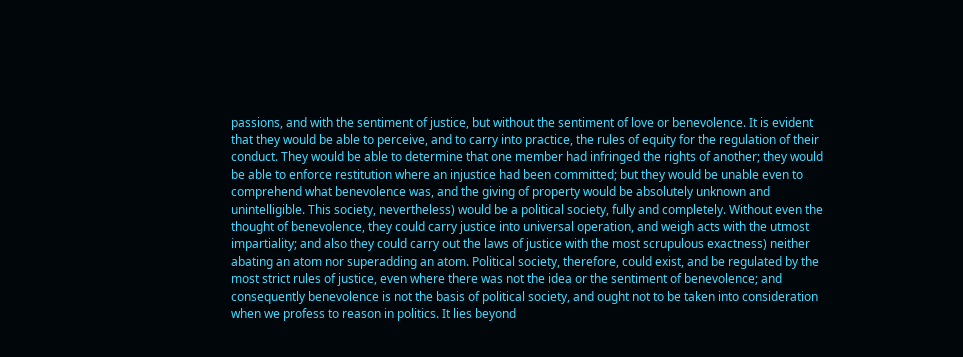passions, and with the sentiment of justice, but without the sentiment of love or benevolence. It is evident that they would be able to perceive, and to carry into practice, the rules of equity for the regulation of their conduct. They would be able to determine that one member had infringed the rights of another; they would be able to enforce restitution where an injustice had been committed; but they would be unable even to comprehend what benevolence was, and the giving of property would be absolutely unknown and unintelligible. This society, nevertheless) would be a political society, fully and completely. Without even the thought of benevolence, they could carry justice into universal operation, and weigh acts with the utmost impartiality; and also they could carry out the laws of justice with the most scrupulous exactness) neither abating an atom nor superadding an atom. Political society, therefore, could exist, and be regulated by the most strict rules of justice, even where there was not the idea or the sentiment of benevolence; and consequently benevolence is not the basis of political society, and ought not to be taken into consideration when we profess to reason in politics. It lies beyond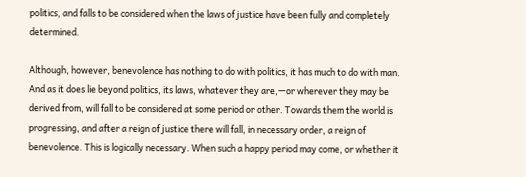politics, and falls to be considered when the laws of justice have been fully and completely determined.

Although, however, benevolence has nothing to do with politics, it has much to do with man. And as it does lie beyond politics, its laws, whatever they are,—or wherever they may be derived from, will fall to be considered at some period or other. Towards them the world is progressing, and after a reign of justice there will fall, in necessary order, a reign of benevolence. This is logically necessary. When such a happy period may come, or whether it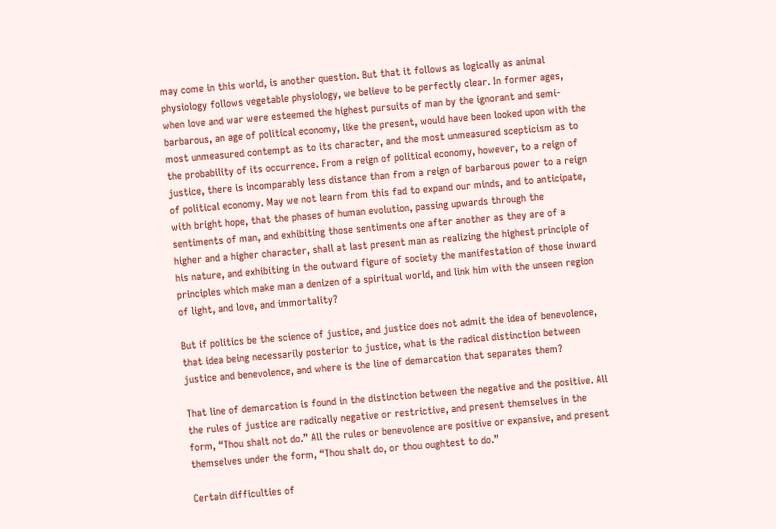may come in this world, is another question. But that it follows as logically as animal physiology follows vegetable physiology, we believe to be perfectly clear. In former ages, when love and war were esteemed the highest pursuits of man by the ignorant and semi-barbarous, an age of political economy, like the present, would have been looked upon with the most unmeasured contempt as to its character, and the most unmeasured scepticism as to the probability of its occurrence. From a reign of political economy, however, to a reign of justice, there is incomparably less distance than from a reign of barbarous power to a reign of political economy. May we not learn from this fad to expand our minds, and to anticipate, with bright hope, that the phases of human evolution, passing upwards through the sentiments of man, and exhibiting those sentiments one after another as they are of a higher and a higher character, shall at last present man as realizing the highest principle of his nature, and exhibiting in the outward figure of society the manifestation of those inward principles which make man a denizen of a spiritual world, and link him with the unseen region of light, and love, and immortality?

But if politics be the science of justice, and justice does not admit the idea of benevolence, that idea being necessarily posterior to justice, what is the radical distinction between justice and benevolence, and where is the line of demarcation that separates them?

That line of demarcation is found in the distinction between the negative and the positive. All the rules of justice are radically negative or restrictive, and present themselves in the form, “Thou shalt not do.” All the rules or benevolence are positive or expansive, and present themselves under the form, “Thou shalt do, or thou oughtest to do.”

Certain difficulties of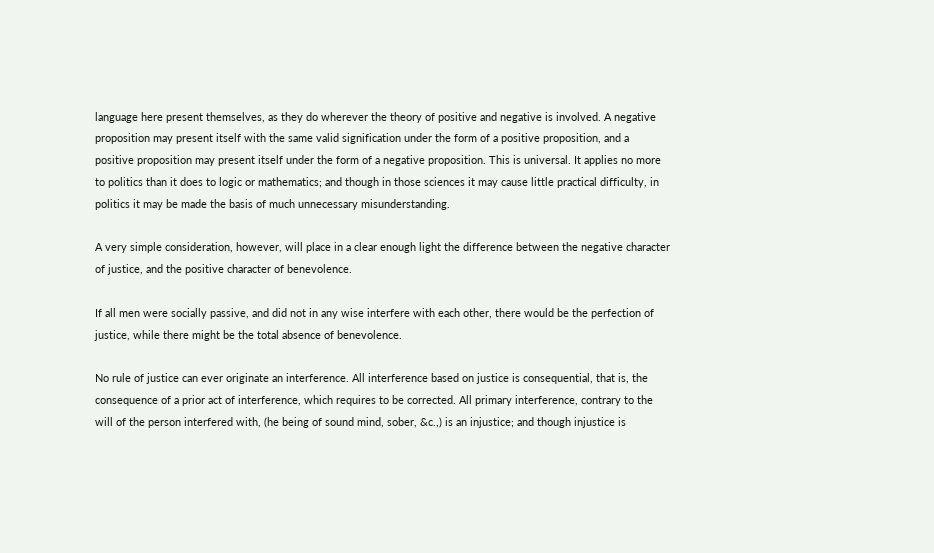language here present themselves, as they do wherever the theory of positive and negative is involved. A negative proposition may present itself with the same valid signification under the form of a positive proposition, and a positive proposition may present itself under the form of a negative proposition. This is universal. It applies no more to politics than it does to logic or mathematics; and though in those sciences it may cause little practical difficulty, in politics it may be made the basis of much unnecessary misunderstanding.

A very simple consideration, however, will place in a clear enough light the difference between the negative character of justice, and the positive character of benevolence.

If all men were socially passive, and did not in any wise interfere with each other, there would be the perfection of justice, while there might be the total absence of benevolence.

No rule of justice can ever originate an interference. All interference based on justice is consequential, that is, the consequence of a prior act of interference, which requires to be corrected. All primary interference, contrary to the will of the person interfered with, (he being of sound mind, sober, &c.,) is an injustice; and though injustice is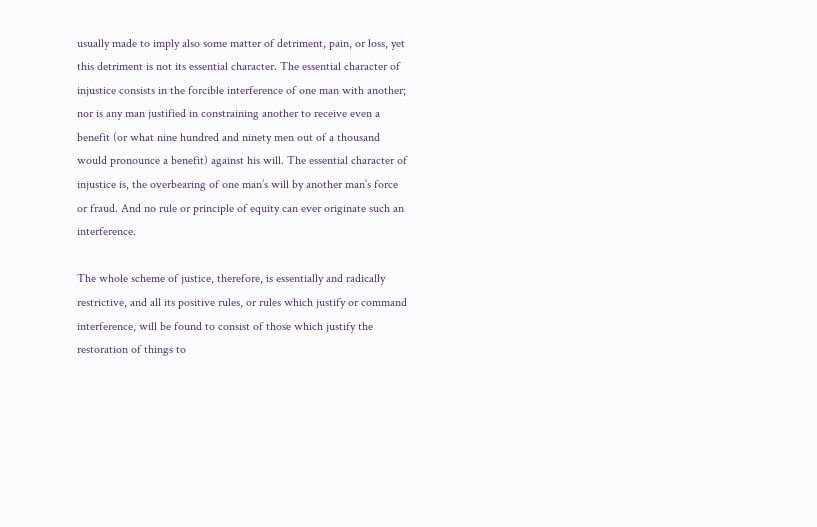usually made to imply also some matter of detriment, pain, or loss, yet this detriment is not its essential character. The essential character of injustice consists in the forcible interference of one man with another; nor is any man justified in constraining another to receive even a benefit (or what nine hundred and ninety men out of a thousand would pronounce a benefit) against his will. The essential character of injustice is, the overbearing of one man’s will by another man’s force or fraud. And no rule or principle of equity can ever originate such an interference.

The whole scheme of justice, therefore, is essentially and radically restrictive, and all its positive rules, or rules which justify or command interference, will be found to consist of those which justify the restoration of things to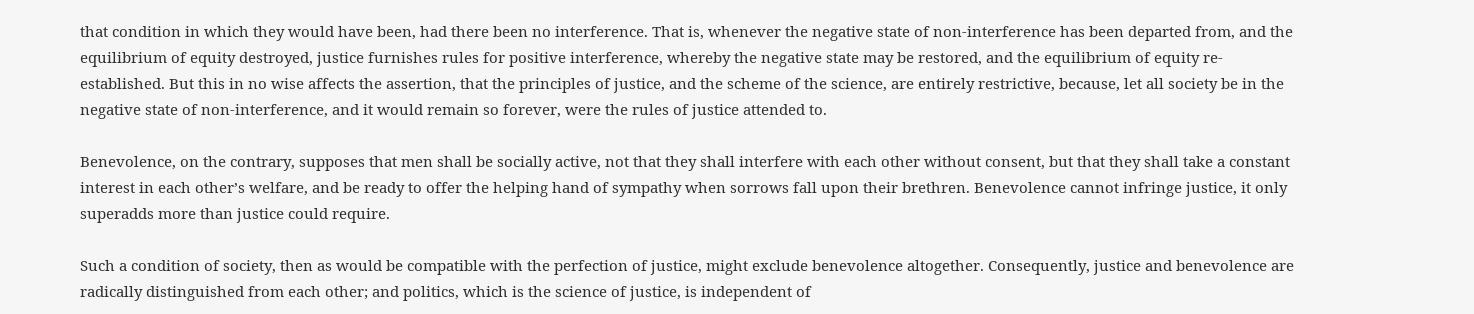that condition in which they would have been, had there been no interference. That is, whenever the negative state of non-interference has been departed from, and the equilibrium of equity destroyed, justice furnishes rules for positive interference, whereby the negative state may be restored, and the equilibrium of equity re-established. But this in no wise affects the assertion, that the principles of justice, and the scheme of the science, are entirely restrictive, because, let all society be in the negative state of non-interference, and it would remain so forever, were the rules of justice attended to.

Benevolence, on the contrary, supposes that men shall be socially active, not that they shall interfere with each other without consent, but that they shall take a constant interest in each other’s welfare, and be ready to offer the helping hand of sympathy when sorrows fall upon their brethren. Benevolence cannot infringe justice, it only superadds more than justice could require.

Such a condition of society, then as would be compatible with the perfection of justice, might exclude benevolence altogether. Consequently, justice and benevolence are radically distinguished from each other; and politics, which is the science of justice, is independent of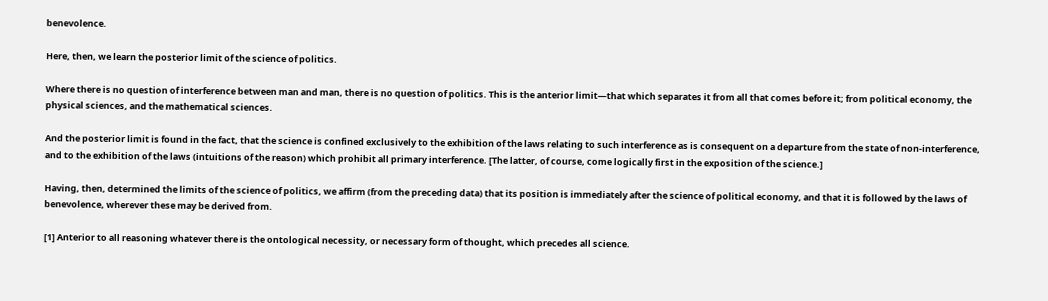benevolence.

Here, then, we learn the posterior limit of the science of politics.

Where there is no question of interference between man and man, there is no question of politics. This is the anterior limit—that which separates it from all that comes before it; from political economy, the physical sciences, and the mathematical sciences.

And the posterior limit is found in the fact, that the science is confined exclusively to the exhibition of the laws relating to such interference as is consequent on a departure from the state of non-interference, and to the exhibition of the laws (intuitions of the reason) which prohibit all primary interference. [The latter, of course, come logically first in the exposition of the science.]

Having, then, determined the limits of the science of politics, we affirm (from the preceding data) that its position is immediately after the science of political economy, and that it is followed by the laws of benevolence, wherever these may be derived from.

[1] Anterior to all reasoning whatever there is the ontological necessity, or necessary form of thought, which precedes all science.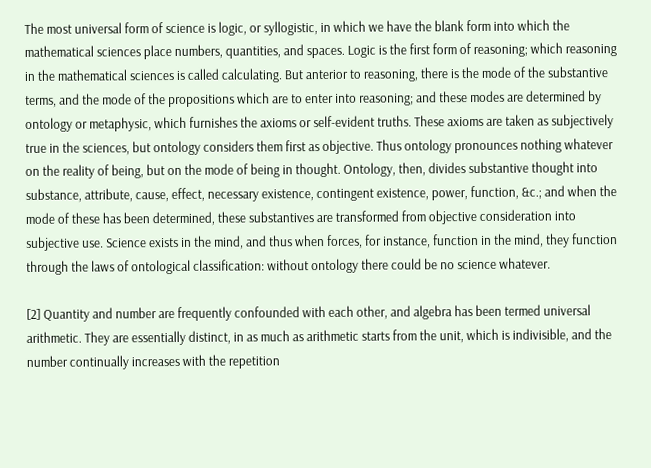The most universal form of science is logic, or syllogistic, in which we have the blank form into which the mathematical sciences place numbers, quantities, and spaces. Logic is the first form of reasoning; which reasoning in the mathematical sciences is called calculating. But anterior to reasoning, there is the mode of the substantive terms, and the mode of the propositions which are to enter into reasoning; and these modes are determined by ontology or metaphysic, which furnishes the axioms or self-evident truths. These axioms are taken as subjectively true in the sciences, but ontology considers them first as objective. Thus ontology pronounces nothing whatever on the reality of being, but on the mode of being in thought. Ontology, then, divides substantive thought into substance, attribute, cause, effect, necessary existence, contingent existence, power, function, &c.; and when the mode of these has been determined, these substantives are transformed from objective consideration into subjective use. Science exists in the mind, and thus when forces, for instance, function in the mind, they function through the laws of ontological classification: without ontology there could be no science whatever.

[2] Quantity and number are frequently confounded with each other, and algebra has been termed universal arithmetic. They are essentially distinct, in as much as arithmetic starts from the unit, which is indivisible, and the number continually increases with the repetition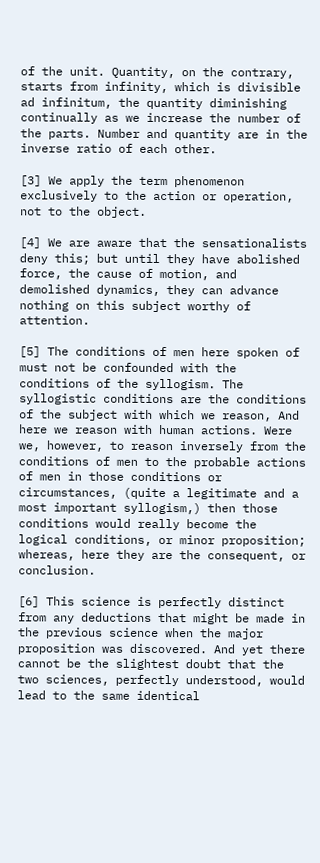of the unit. Quantity, on the contrary, starts from infinity, which is divisible ad infinitum, the quantity diminishing continually as we increase the number of the parts. Number and quantity are in the inverse ratio of each other.

[3] We apply the term phenomenon exclusively to the action or operation, not to the object.

[4] We are aware that the sensationalists deny this; but until they have abolished force, the cause of motion, and demolished dynamics, they can advance nothing on this subject worthy of attention.

[5] The conditions of men here spoken of must not be confounded with the conditions of the syllogism. The syllogistic conditions are the conditions of the subject with which we reason, And here we reason with human actions. Were we, however, to reason inversely from the conditions of men to the probable actions of men in those conditions or circumstances, (quite a legitimate and a most important syllogism,) then those conditions would really become the logical conditions, or minor proposition; whereas, here they are the consequent, or conclusion.

[6] This science is perfectly distinct from any deductions that might be made in the previous science when the major proposition was discovered. And yet there cannot be the slightest doubt that the two sciences, perfectly understood, would lead to the same identical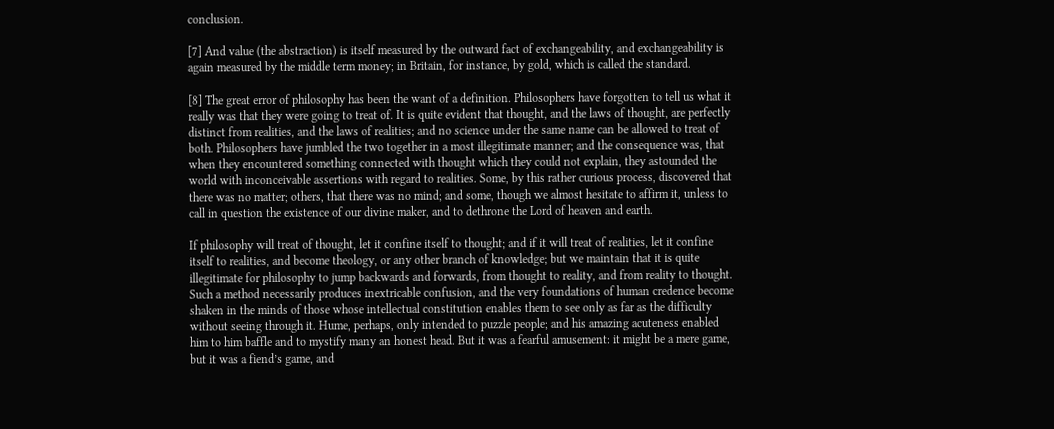conclusion.

[7] And value (the abstraction) is itself measured by the outward fact of exchangeability, and exchangeability is again measured by the middle term money; in Britain, for instance, by gold, which is called the standard.

[8] The great error of philosophy has been the want of a definition. Philosophers have forgotten to tell us what it really was that they were going to treat of. It is quite evident that thought, and the laws of thought, are perfectly distinct from realities, and the laws of realities; and no science under the same name can be allowed to treat of both. Philosophers have jumbled the two together in a most illegitimate manner; and the consequence was, that when they encountered something connected with thought which they could not explain, they astounded the world with inconceivable assertions with regard to realities. Some, by this rather curious process, discovered that there was no matter; others, that there was no mind; and some, though we almost hesitate to affirm it, unless to call in question the existence of our divine maker, and to dethrone the Lord of heaven and earth.

If philosophy will treat of thought, let it confine itself to thought; and if it will treat of realities, let it confine itself to realities, and become theology, or any other branch of knowledge; but we maintain that it is quite illegitimate for philosophy to jump backwards and forwards, from thought to reality, and from reality to thought. Such a method necessarily produces inextricable confusion, and the very foundations of human credence become shaken in the minds of those whose intellectual constitution enables them to see only as far as the difficulty without seeing through it. Hume, perhaps, only intended to puzzle people; and his amazing acuteness enabled him to him baffle and to mystify many an honest head. But it was a fearful amusement: it might be a mere game, but it was a fiend’s game, and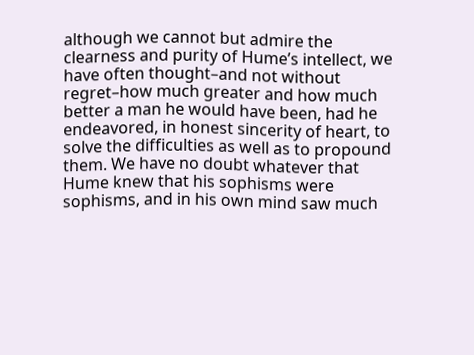although we cannot but admire the clearness and purity of Hume’s intellect, we have often thought–and not without regret–how much greater and how much better a man he would have been, had he endeavored, in honest sincerity of heart, to solve the difficulties as well as to propound them. We have no doubt whatever that Hume knew that his sophisms were sophisms, and in his own mind saw much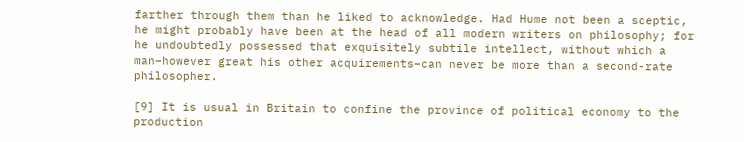farther through them than he liked to acknowledge. Had Hume not been a sceptic, he might probably have been at the head of all modern writers on philosophy; for he undoubtedly possessed that exquisitely subtile intellect, without which a man–however great his other acquirements–can never be more than a second-rate philosopher.

[9] It is usual in Britain to confine the province of political economy to the production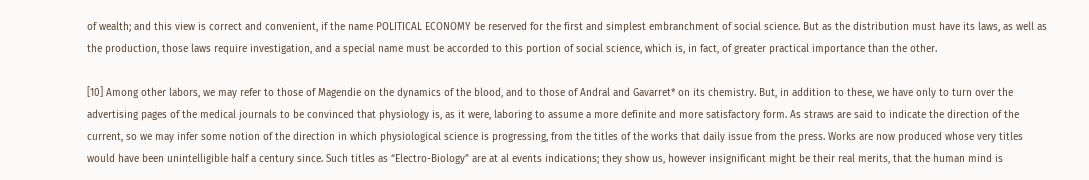of wealth; and this view is correct and convenient, if the name POLITICAL ECONOMY be reserved for the first and simplest embranchment of social science. But as the distribution must have its laws, as well as the production, those laws require investigation, and a special name must be accorded to this portion of social science, which is, in fact, of greater practical importance than the other.

[10] Among other labors, we may refer to those of Magendie on the dynamics of the blood, and to those of Andral and Gavarret* on its chemistry. But, in addition to these, we have only to turn over the advertising pages of the medical journals to be convinced that physiology is, as it were, laboring to assume a more definite and more satisfactory form. As straws are said to indicate the direction of the current, so we may infer some notion of the direction in which physiological science is progressing, from the titles of the works that daily issue from the press. Works are now produced whose very titles would have been unintelligible half a century since. Such titles as “Electro-Biology” are at al events indications; they show us, however insignificant might be their real merits, that the human mind is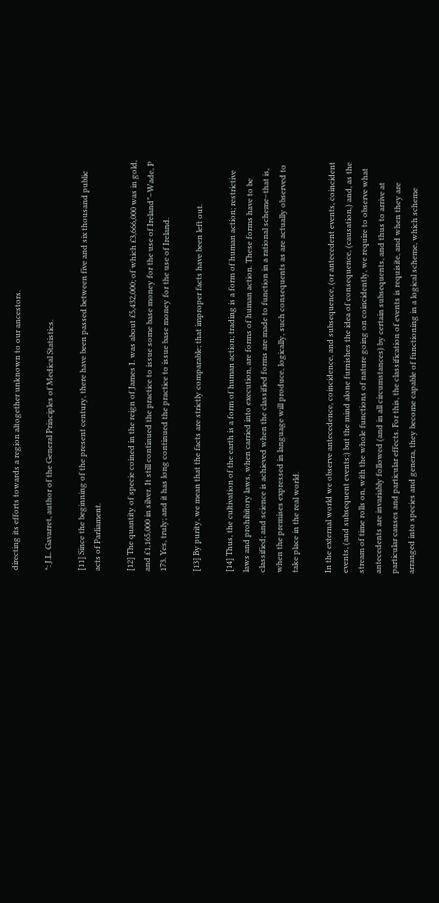directing its efforts towards a region altogether unknown to our ancestors.

*: J.L. Gavarret, author of the General Principles of Medical Statistics.

[11] Since the beginning of the present century, there have been passed between five and six thousand public acts of Parliament.

[12] The quantity of specie coined in the reign of James I. was about £5,432,000; of which £3,666,000 was in gold, and £1,165,000 in silver. It still continued the practice to issue some base money for the use of Ireland”–Wade, P 173. Yes, truly; and it has long continued the practice to issue base money for the use of Ireland.

[13] By purity, we mean that the facts are strictly comparable; that improper facts have been left out.

[14] Thus, the cultivation of the earth is a form of human action; trading is a form of human action; restrictive laws and prohibitory laws, when carried into execution, are forms of human action. These forms have to be classified; and science is achieved when the classified forms are made to function in a rational scheme–that is, when the premises expressed in language will produce, logically, such consequents as are actually observed to take place in the real world.

In the external world we observe antecedence, coincidence, and subsequence, (or antecedent events, coincident events, (and subsequent events;) but the mind alone furnishes the idea of consequence, (causation,) and, as the stream of time rolls on, with the whole functions of nature going on coincidently, we require to observe what antecedents are invariably followed (and in all circumstances) by certain subsequents, and thus to arrive at particular causes and particular effects. For this, the classification of events is requisite, and when they are arranged into species and genera, they become capable of functioning in a logical scheme, which scheme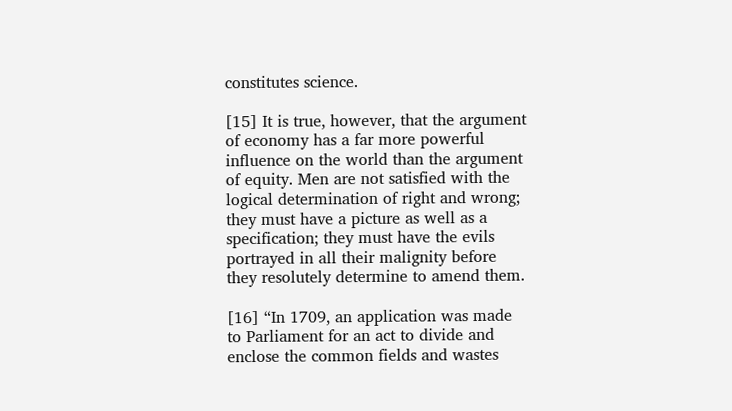constitutes science.

[15] It is true, however, that the argument of economy has a far more powerful influence on the world than the argument of equity. Men are not satisfied with the logical determination of right and wrong; they must have a picture as well as a specification; they must have the evils portrayed in all their malignity before they resolutely determine to amend them.

[16] “In 1709, an application was made to Parliament for an act to divide and enclose the common fields and wastes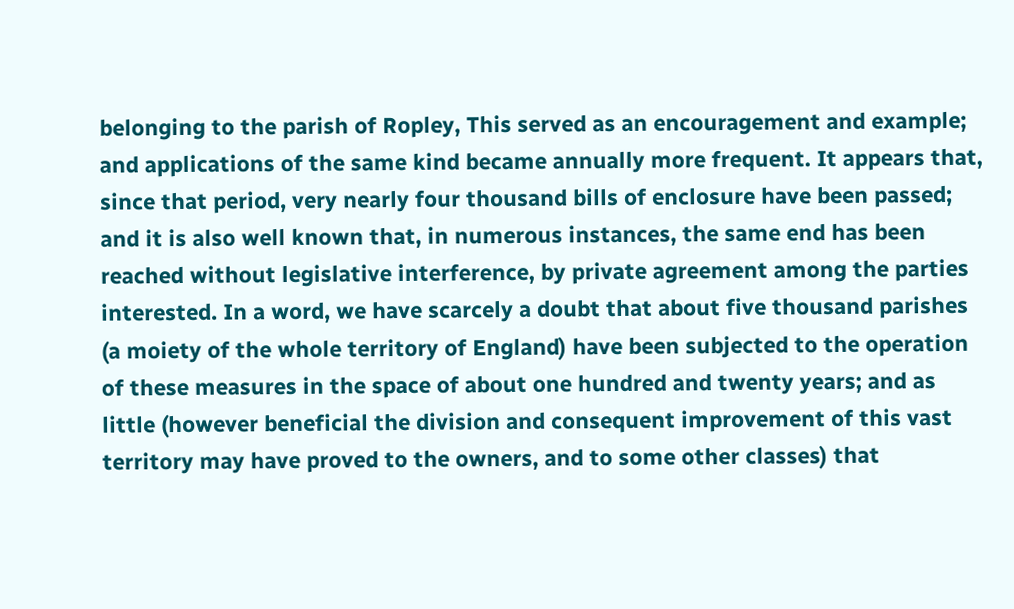belonging to the parish of Ropley, This served as an encouragement and example; and applications of the same kind became annually more frequent. It appears that, since that period, very nearly four thousand bills of enclosure have been passed; and it is also well known that, in numerous instances, the same end has been reached without legislative interference, by private agreement among the parties interested. In a word, we have scarcely a doubt that about five thousand parishes (a moiety of the whole territory of England) have been subjected to the operation of these measures in the space of about one hundred and twenty years; and as little (however beneficial the division and consequent improvement of this vast territory may have proved to the owners, and to some other classes) that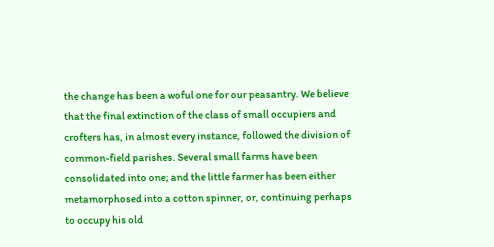the change has been a woful one for our peasantry. We believe that the final extinction of the class of small occupiers and crofters has, in almost every instance, followed the division of common-field parishes. Several small farms have been consolidated into one; and the little farmer has been either metamorphosed into a cotton spinner, or, continuing perhaps to occupy his old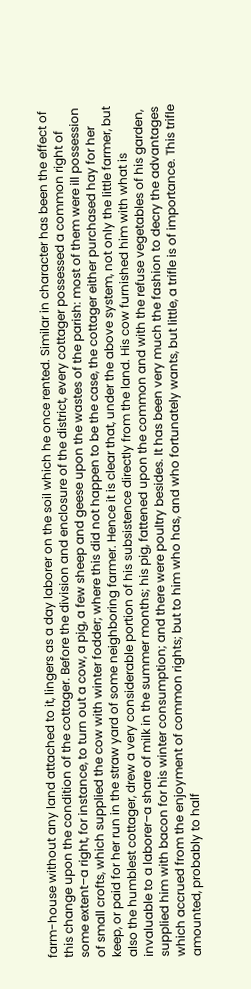farm-house without any land attached to it, lingers as a day laborer on the soil which he once rented. Similar in character has been the effect of this change upon the condition of the cottager. Before the division and enclosure of the district, every cottager possessed a common right of some extent–a right, for instance, to turn out a cow, a pig, a few sheep and geese upon the wastes of the parish: most of them were ill possession of small crofts, which supplied the cow with winter fodder; where this did not happen to be the case, the cottager either purchased hay for her keep, or paid for her run in the straw yard of some neighboring farmer. Hence it is clear that, under the above system, not only the little farmer, but also the humblest cottager, drew a very considerable portion of his subsistence directly from the land. His cow furnished him with what is invaluable to a laborer–a share of milk in the summer months; his pig, fattened upon the common and with the refuse vegetables of his garden, supplied him with bacon for his winter consumption; and there were poultry besides. It has been very much the fashion to decry the advantages which accrued from the enjoyment of common rights; but to him who has, and who fortunately wants, but little, a trifle is of importance. This trifle amounted, probably to half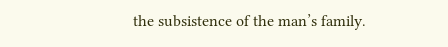the subsistence of the man’s family.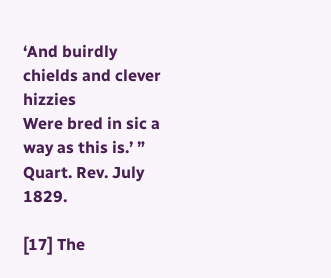‘And buirdly chields and clever hizzies
Were bred in sic a way as this is.’ ”
Quart. Rev. July 1829.

[17] The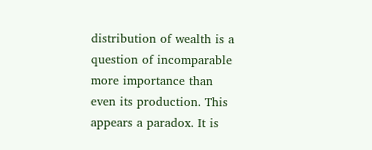distribution of wealth is a question of incomparable more importance than even its production. This appears a paradox. It is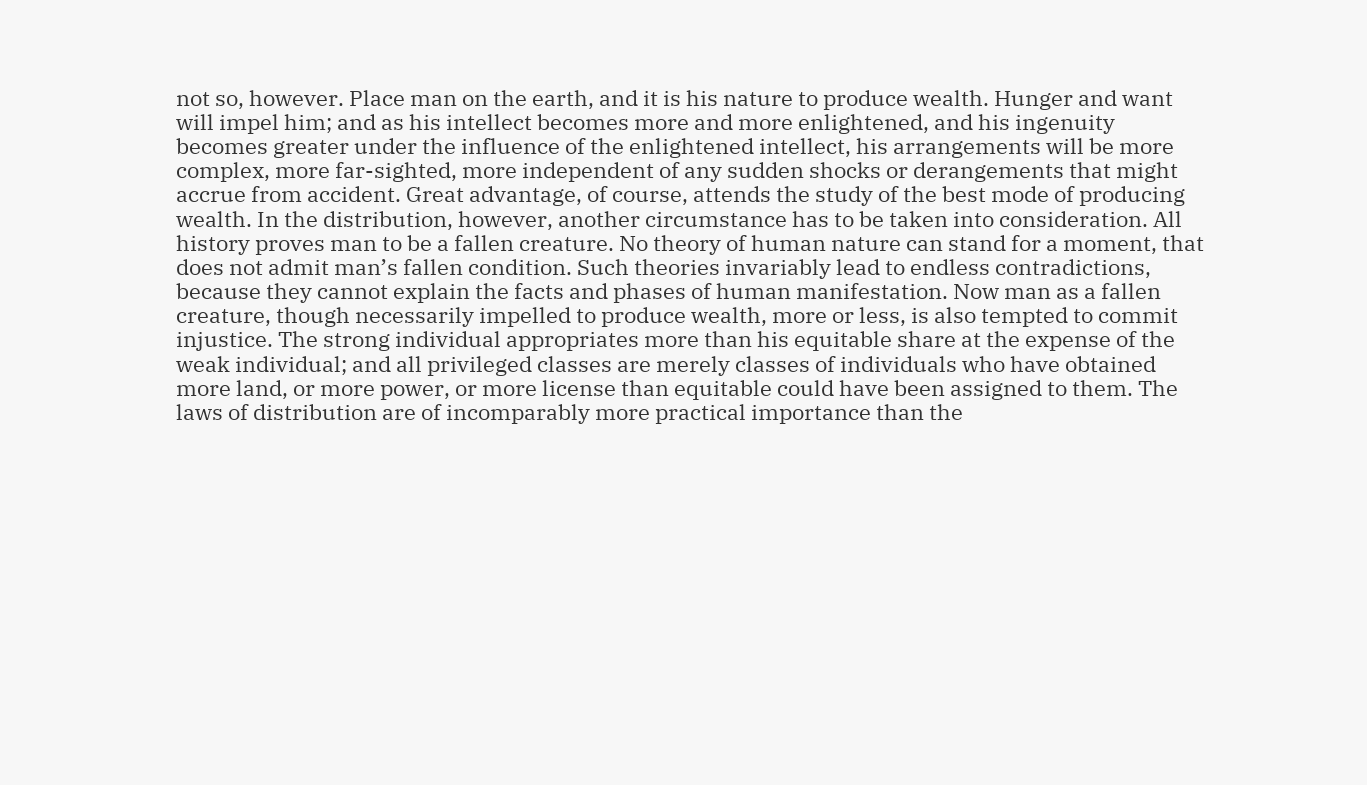not so, however. Place man on the earth, and it is his nature to produce wealth. Hunger and want will impel him; and as his intellect becomes more and more enlightened, and his ingenuity becomes greater under the influence of the enlightened intellect, his arrangements will be more complex, more far-sighted, more independent of any sudden shocks or derangements that might accrue from accident. Great advantage, of course, attends the study of the best mode of producing wealth. In the distribution, however, another circumstance has to be taken into consideration. All history proves man to be a fallen creature. No theory of human nature can stand for a moment, that does not admit man’s fallen condition. Such theories invariably lead to endless contradictions, because they cannot explain the facts and phases of human manifestation. Now man as a fallen creature, though necessarily impelled to produce wealth, more or less, is also tempted to commit injustice. The strong individual appropriates more than his equitable share at the expense of the weak individual; and all privileged classes are merely classes of individuals who have obtained more land, or more power, or more license than equitable could have been assigned to them. The laws of distribution are of incomparably more practical importance than the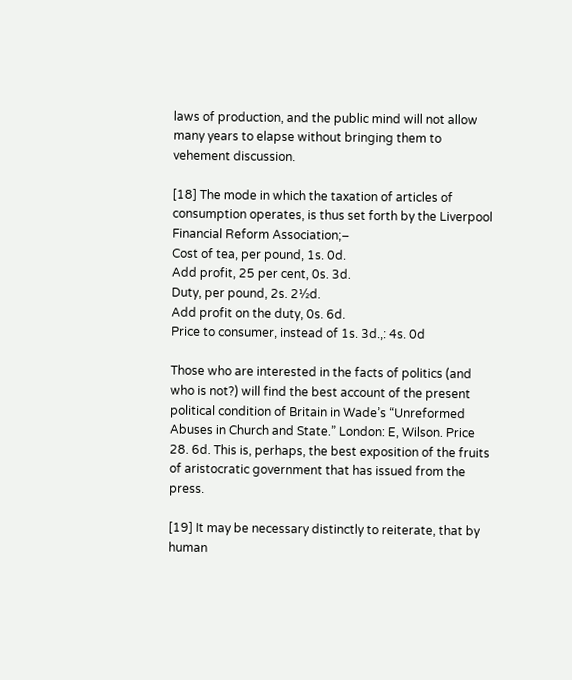laws of production, and the public mind will not allow many years to elapse without bringing them to vehement discussion.

[18] The mode in which the taxation of articles of consumption operates, is thus set forth by the Liverpool Financial Reform Association;–
Cost of tea, per pound, 1s. 0d.
Add profit, 25 per cent, 0s. 3d.
Duty, per pound, 2s. 2½d.
Add profit on the duty, 0s. 6d.
Price to consumer, instead of 1s. 3d.,: 4s. 0d

Those who are interested in the facts of politics (and who is not?) will find the best account of the present political condition of Britain in Wade’s “Unreformed Abuses in Church and State.” London: E, Wilson. Price 28. 6d. This is, perhaps, the best exposition of the fruits of aristocratic government that has issued from the press.

[19] It may be necessary distinctly to reiterate, that by human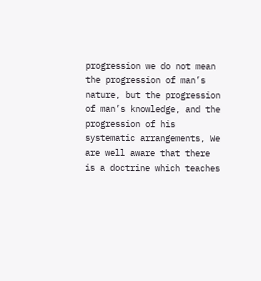progression we do not mean the progression of man’s nature, but the progression of man’s knowledge, and the progression of his systematic arrangements, We are well aware that there is a doctrine which teaches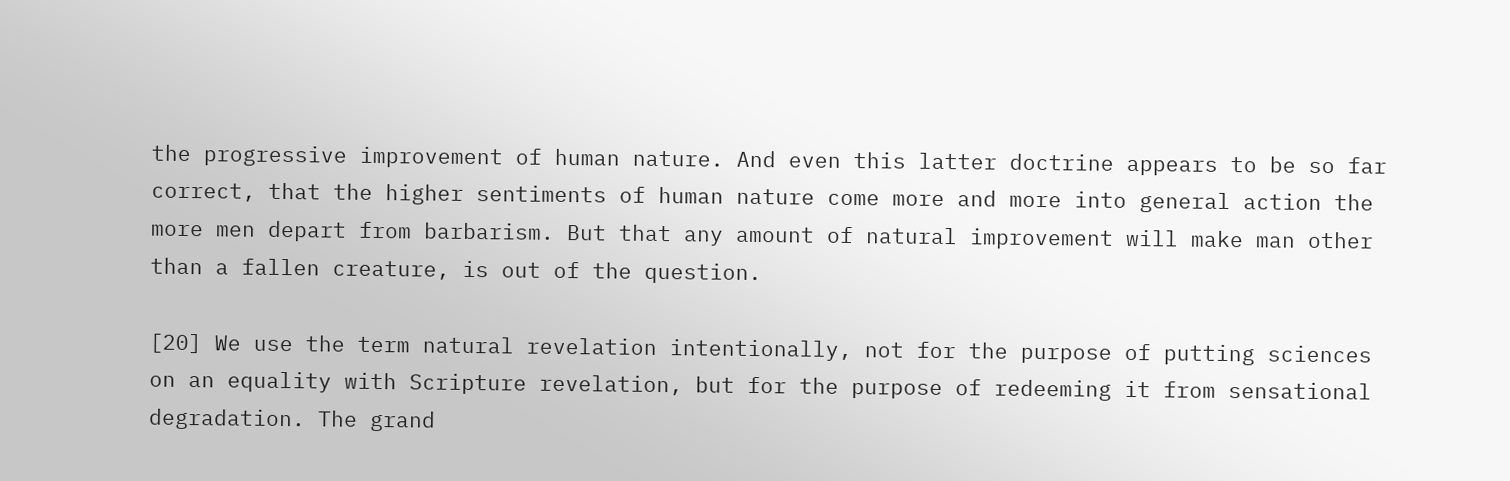the progressive improvement of human nature. And even this latter doctrine appears to be so far correct, that the higher sentiments of human nature come more and more into general action the more men depart from barbarism. But that any amount of natural improvement will make man other than a fallen creature, is out of the question.

[20] We use the term natural revelation intentionally, not for the purpose of putting sciences on an equality with Scripture revelation, but for the purpose of redeeming it from sensational degradation. The grand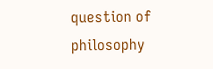question of philosophy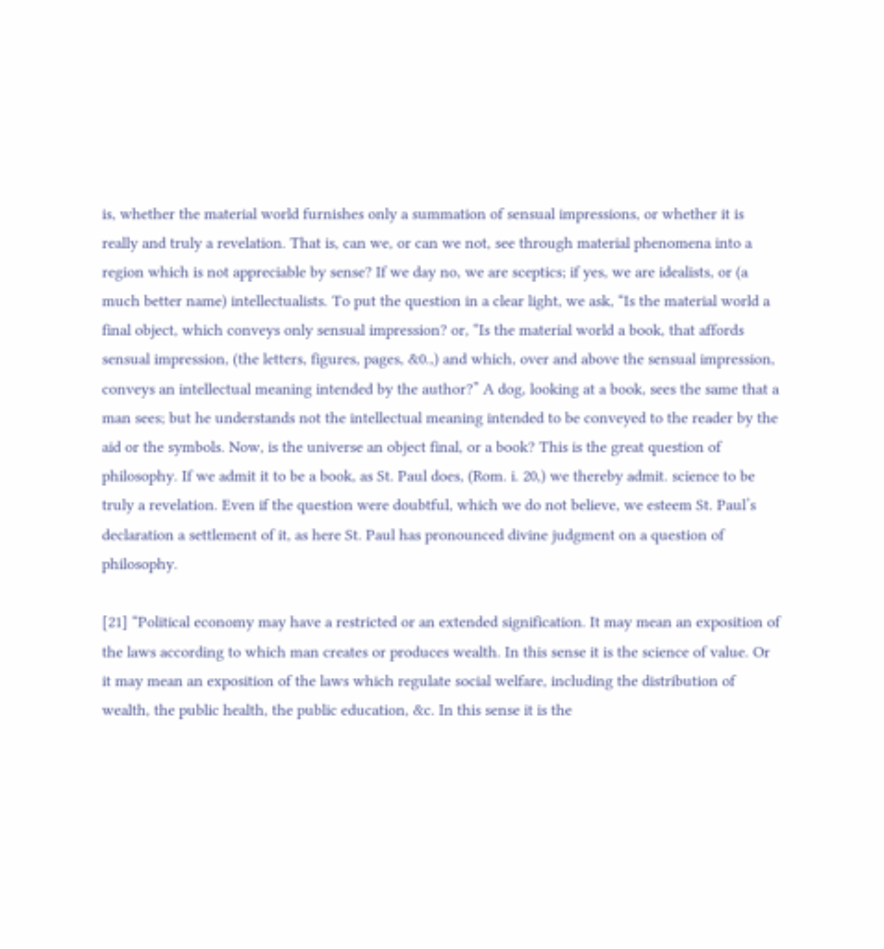is, whether the material world furnishes only a summation of sensual impressions, or whether it is really and truly a revelation. That is, can we, or can we not, see through material phenomena into a region which is not appreciable by sense? If we day no, we are sceptics; if yes, we are idealists, or (a much better name) intellectualists. To put the question in a clear light, we ask, “Is the material world a final object, which conveys only sensual impression? or, “Is the material world a book, that affords sensual impression, (the letters, figures, pages, &0.,) and which, over and above the sensual impression, conveys an intellectual meaning intended by the author?” A dog, looking at a book, sees the same that a man sees; but he understands not the intellectual meaning intended to be conveyed to the reader by the aid or the symbols. Now, is the universe an object final, or a book? This is the great question of philosophy. If we admit it to be a book, as St. Paul does, (Rom. i. 20,) we thereby admit. science to be truly a revelation. Even if the question were doubtful, which we do not believe, we esteem St. Paul’s declaration a settlement of it, as here St. Paul has pronounced divine judgment on a question of philosophy.

[21] “Political economy may have a restricted or an extended signification. It may mean an exposition of the laws according to which man creates or produces wealth. In this sense it is the science of value. Or it may mean an exposition of the laws which regulate social welfare, including the distribution of wealth, the public health, the public education, &c. In this sense it is the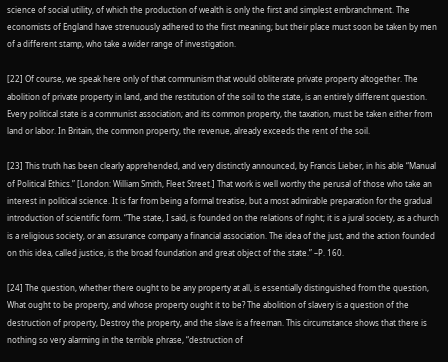science of social utility, of which the production of wealth is only the first and simplest embranchment. The economists of England have strenuously adhered to the first meaning; but their place must soon be taken by men of a different stamp, who take a wider range of investigation.

[22] Of course, we speak here only of that communism that would obliterate private property altogether. The abolition of private property in land, and the restitution of the soil to the state, is an entirely different question. Every political state is a communist association; and its common property, the taxation, must be taken either from land or labor. In Britain, the common property, the revenue, already exceeds the rent of the soil.

[23] This truth has been clearly apprehended, and very distinctly announced, by Francis Lieber, in his able “Manual of Political Ethics.” [London: William Smith, Fleet Street.] That work is well worthy the perusal of those who take an interest in political science. It is far from being a formal treatise, but a most admirable preparation for the gradual introduction of scientific form. “The state, I said, is founded on the relations of right; it is a jural society, as a church is a religious society, or an assurance company a financial association. The idea of the just, and the action founded on this idea, called justice, is the broad foundation and great object of the state.” –P. 160.

[24] The question, whether there ought to be any property at all, is essentially distinguished from the question, What ought to be property, and whose property ought it to be? The abolition of slavery is a question of the destruction of property, Destroy the property, and the slave is a freeman. This circumstance shows that there is nothing so very alarming in the terrible phrase, “destruction of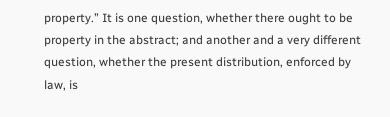property.” It is one question, whether there ought to be property in the abstract; and another and a very different question, whether the present distribution, enforced by law, is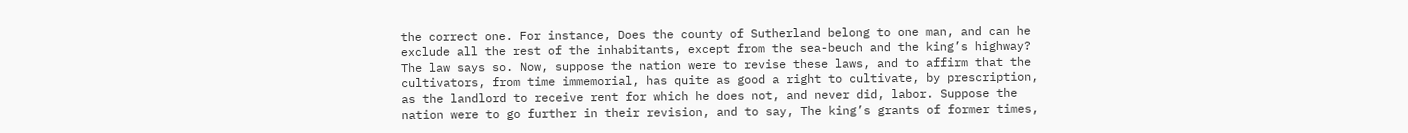the correct one. For instance, Does the county of Sutherland belong to one man, and can he exclude all the rest of the inhabitants, except from the sea-beuch and the king’s highway? The law says so. Now, suppose the nation were to revise these laws, and to affirm that the cultivators, from time immemorial, has quite as good a right to cultivate, by prescription, as the landlord to receive rent for which he does not, and never did, labor. Suppose the nation were to go further in their revision, and to say, The king’s grants of former times,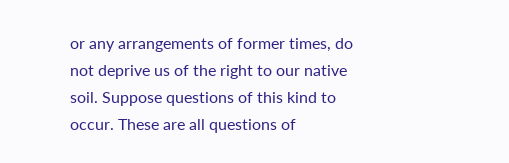or any arrangements of former times, do not deprive us of the right to our native soil. Suppose questions of this kind to occur. These are all questions of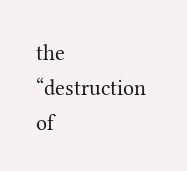the “destruction of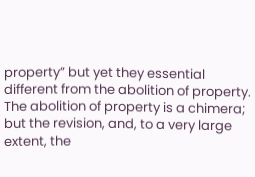property” but yet they essential different from the abolition of property. The abolition of property is a chimera; but the revision, and, to a very large extent, the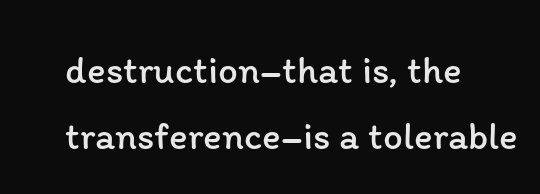destruction–that is, the transference–is a tolerable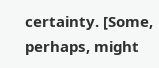certainty. [Some, perhaps, might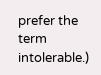prefer the term intolerable.)